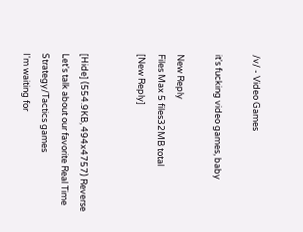/v/ - Video Games

it's fucking video games, baby

New Reply
Files Max 5 files32MB total
[New Reply]


[Hide] (554.9KB, 494x4757) Reverse
Let's talk about our favorite Real Time Strategy/Tactics games
I'm waiting for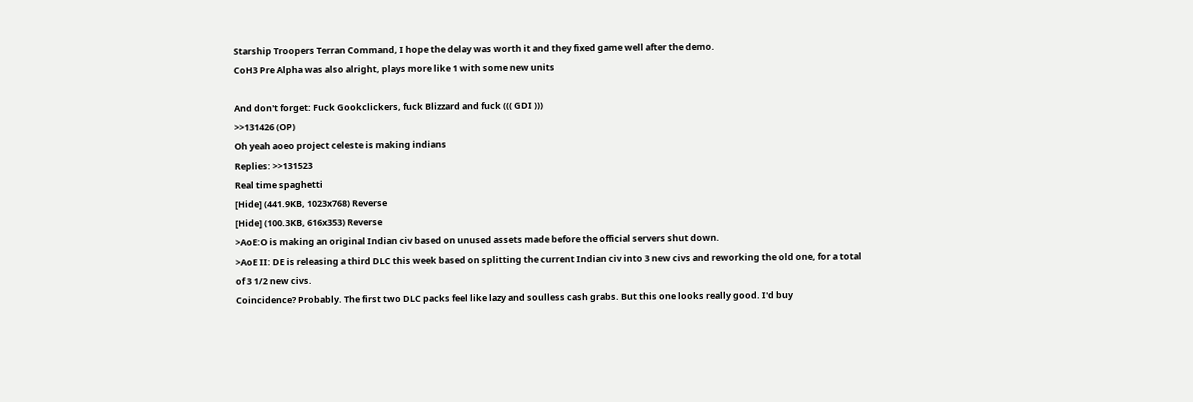Starship Troopers Terran Command, I hope the delay was worth it and they fixed game well after the demo.
CoH3 Pre Alpha was also alright, plays more like 1 with some new units

And don't forget: Fuck Gookclickers, fuck Blizzard and fuck ((( GDI )))
>>131426 (OP)
Oh yeah aoeo project celeste is making indians
Replies: >>131523
Real time spaghetti
[Hide] (441.9KB, 1023x768) Reverse
[Hide] (100.3KB, 616x353) Reverse
>AoE:O is making an original Indian civ based on unused assets made before the official servers shut down.
>AoE II: DE is releasing a third DLC this week based on splitting the current Indian civ into 3 new civs and reworking the old one, for a total of 3 1/2 new civs.
Coincidence? Probably. The first two DLC packs feel like lazy and soulless cash grabs. But this one looks really good. I'd buy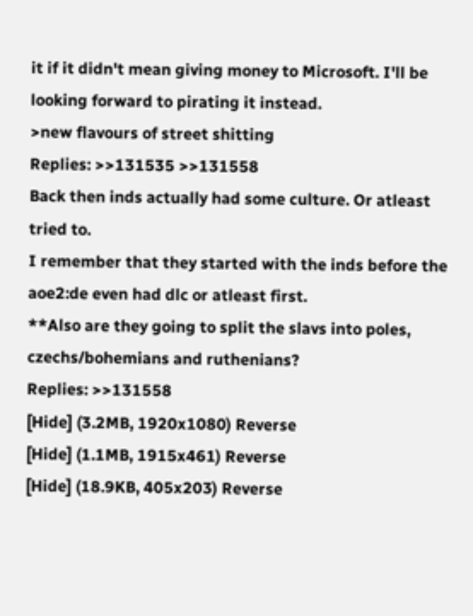it if it didn't mean giving money to Microsoft. I'll be looking forward to pirating it instead.
>new flavours of street shitting
Replies: >>131535 >>131558
Back then inds actually had some culture. Or atleast tried to.
I remember that they started with the inds before the aoe2:de even had dlc or atleast first.
**Also are they going to split the slavs into poles, czechs/bohemians and ruthenians?
Replies: >>131558
[Hide] (3.2MB, 1920x1080) Reverse
[Hide] (1.1MB, 1915x461) Reverse
[Hide] (18.9KB, 405x203) Reverse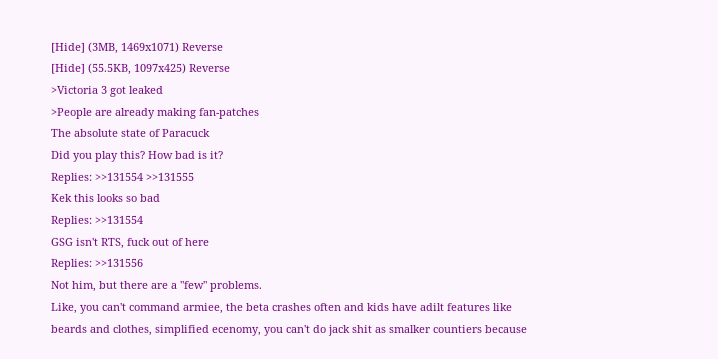[Hide] (3MB, 1469x1071) Reverse
[Hide] (55.5KB, 1097x425) Reverse
>Victoria 3 got leaked
>People are already making fan-patches
The absolute state of Paracuck
Did you play this? How bad is it?
Replies: >>131554 >>131555
Kek this looks so bad
Replies: >>131554
GSG isn't RTS, fuck out of here
Replies: >>131556
Not him, but there are a "few" problems.
Like, you can't command armiee, the beta crashes often and kids have adilt features like beards and clothes, simplified ecenomy, you can't do jack shit as smalker countiers because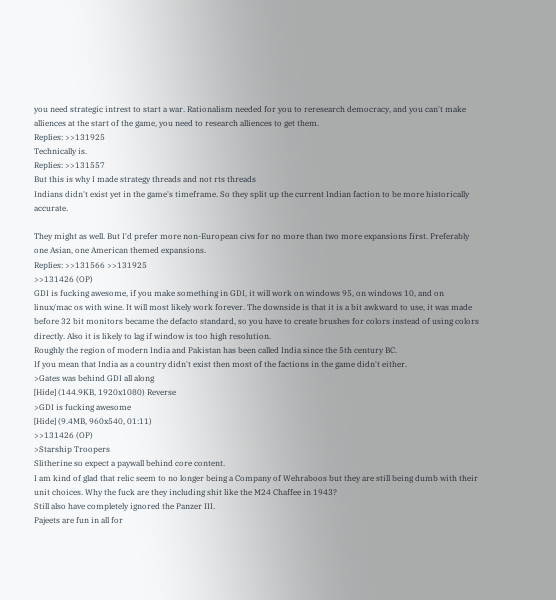you need strategic intrest to start a war. Rationalism needed for you to reresearch democracy, and you can't make alliences at the start of the game, you need to research alliences to get them.
Replies: >>131925
Technically is.
Replies: >>131557
But this is why I made strategy threads and not rts threads
Indians didn't exist yet in the game's timeframe. So they split up the current Indian faction to be more historically accurate.

They might as well. But I'd prefer more non-European civs for no more than two more expansions first. Preferably one Asian, one American themed expansions.
Replies: >>131566 >>131925
>>131426 (OP)
GDI is fucking awesome, if you make something in GDI, it will work on windows 95, on windows 10, and on linux/mac os with wine. It will most likely work forever. The downside is that it is a bit awkward to use, it was made before 32 bit monitors became the defacto standard, so you have to create brushes for colors instead of using colors directly. Also it is likely to lag if window is too high resolution.
Roughly the region of modern India and Pakistan has been called India since the 5th century BC.
If you mean that India as a country didn't exist then most of the factions in the game didn't either.
>Gates was behind GDI all along
[Hide] (144.9KB, 1920x1080) Reverse
>GDI is fucking awesome
[Hide] (9.4MB, 960x540, 01:11)
>>131426 (OP)
>Starship Troopers
Slitherine so expect a paywall behind core content.
I am kind of glad that relic seem to no longer being a Company of Wehraboos but they are still being dumb with their unit choices. Why the fuck are they including shit like the M24 Chaffee in 1943?
Still also have completely ignored the Panzer III.
Pajeets are fun in all for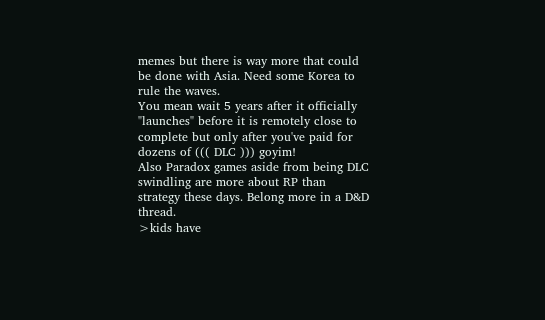memes but there is way more that could be done with Asia. Need some Korea to rule the waves.
You mean wait 5 years after it officially "launches" before it is remotely close to complete but only after you've paid for dozens of ((( DLC ))) goyim!
Also Paradox games aside from being DLC swindling are more about RP than strategy these days. Belong more in a D&D thread.
>kids have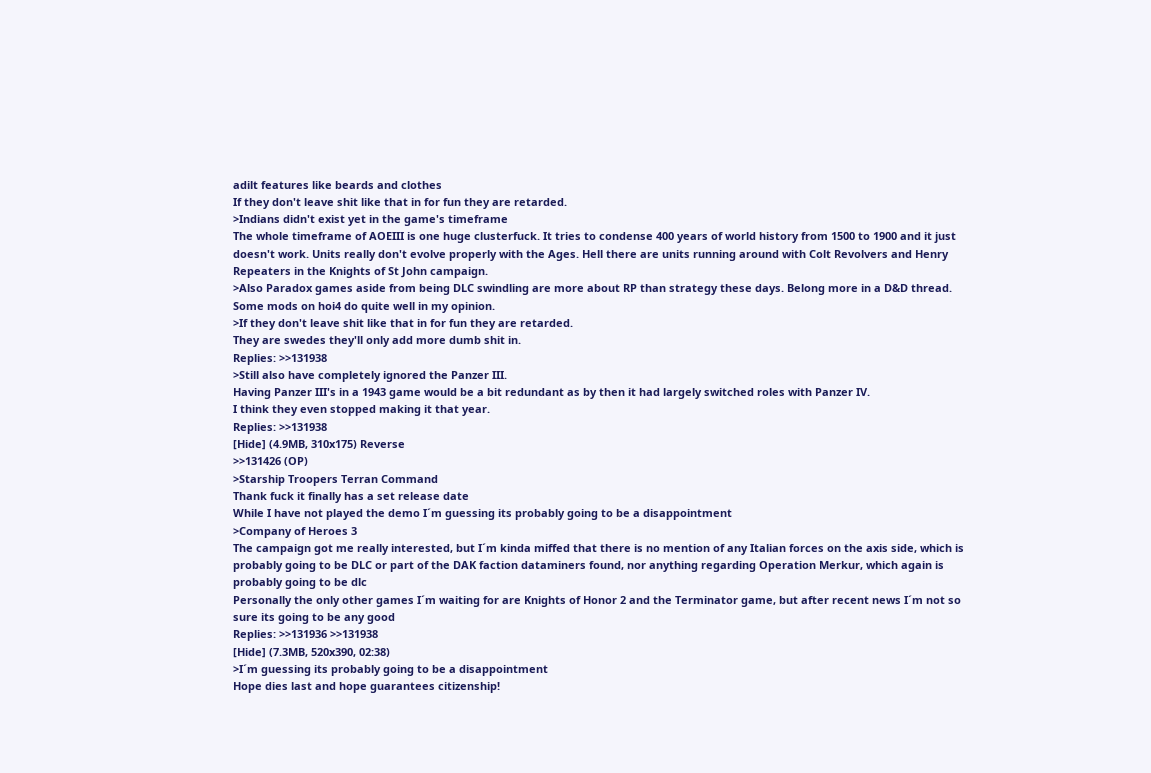adilt features like beards and clothes
If they don't leave shit like that in for fun they are retarded.
>Indians didn't exist yet in the game's timeframe
The whole timeframe of AOEIII is one huge clusterfuck. It tries to condense 400 years of world history from 1500 to 1900 and it just doesn't work. Units really don't evolve properly with the Ages. Hell there are units running around with Colt Revolvers and Henry Repeaters in the Knights of St John campaign.
>Also Paradox games aside from being DLC swindling are more about RP than strategy these days. Belong more in a D&D thread.
Some mods on hoi4 do quite well in my opinion.
>If they don't leave shit like that in for fun they are retarded.
They are swedes they'll only add more dumb shit in.
Replies: >>131938
>Still also have completely ignored the Panzer III.
Having Panzer III's in a 1943 game would be a bit redundant as by then it had largely switched roles with Panzer IV.
I think they even stopped making it that year.
Replies: >>131938
[Hide] (4.9MB, 310x175) Reverse
>>131426 (OP)
>Starship Troopers Terran Command
Thank fuck it finally has a set release date
While I have not played the demo I´m guessing its probably going to be a disappointment
>Company of Heroes 3
The campaign got me really interested, but I´m kinda miffed that there is no mention of any Italian forces on the axis side, which is probably going to be DLC or part of the DAK faction dataminers found, nor anything regarding Operation Merkur, which again is probably going to be dlc
Personally the only other games I´m waiting for are Knights of Honor 2 and the Terminator game, but after recent news I´m not so sure its going to be any good
Replies: >>131936 >>131938
[Hide] (7.3MB, 520x390, 02:38)
>I´m guessing its probably going to be a disappointment
Hope dies last and hope guarantees citizenship!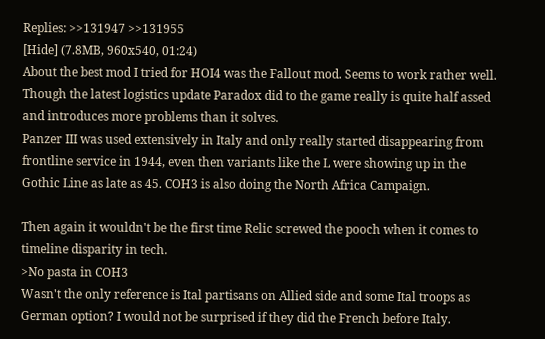Replies: >>131947 >>131955
[Hide] (7.8MB, 960x540, 01:24)
About the best mod I tried for HOI4 was the Fallout mod. Seems to work rather well.
Though the latest logistics update Paradox did to the game really is quite half assed and introduces more problems than it solves.
Panzer III was used extensively in Italy and only really started disappearing from frontline service in 1944, even then variants like the L were showing up in the Gothic Line as late as 45. COH3 is also doing the North Africa Campaign.

Then again it wouldn't be the first time Relic screwed the pooch when it comes to timeline disparity in tech.
>No pasta in COH3
Wasn't the only reference is Ital partisans on Allied side and some Ital troops as German option? I would not be surprised if they did the French before Italy.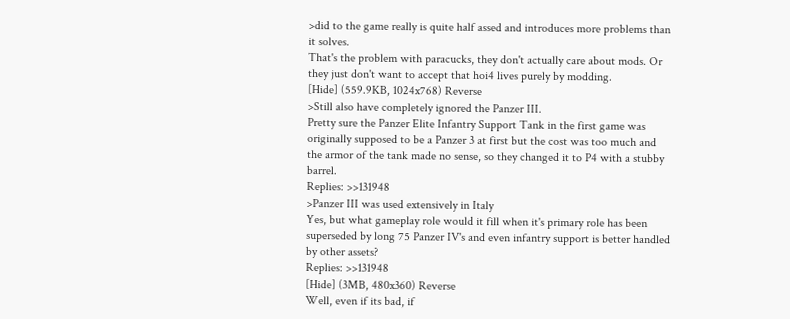>did to the game really is quite half assed and introduces more problems than it solves.
That's the problem with paracucks, they don't actually care about mods. Or they just don't want to accept that hoi4 lives purely by modding.
[Hide] (559.9KB, 1024x768) Reverse
>Still also have completely ignored the Panzer III.
Pretty sure the Panzer Elite Infantry Support Tank in the first game was originally supposed to be a Panzer 3 at first but the cost was too much and the armor of the tank made no sense, so they changed it to P4 with a stubby  barrel.
Replies: >>131948
>Panzer III was used extensively in Italy
Yes, but what gameplay role would it fill when it's primary role has been superseded by long 75 Panzer IV's and even infantry support is better handled by other assets?
Replies: >>131948
[Hide] (3MB, 480x360) Reverse
Well, even if its bad, if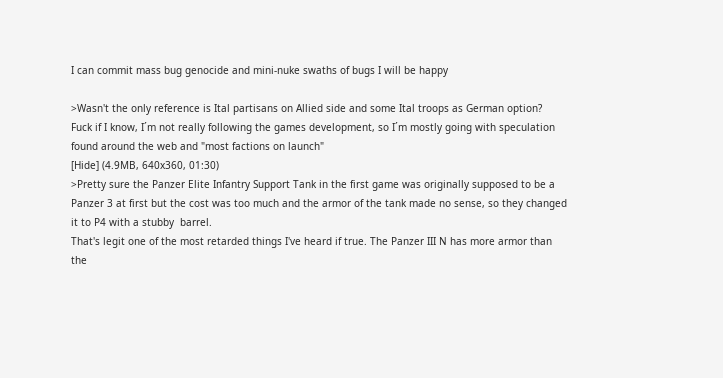I can commit mass bug genocide and mini-nuke swaths of bugs I will be happy

>Wasn't the only reference is Ital partisans on Allied side and some Ital troops as German option?
Fuck if I know, I´m not really following the games development, so I´m mostly going with speculation found around the web and "most factions on launch"
[Hide] (4.9MB, 640x360, 01:30)
>Pretty sure the Panzer Elite Infantry Support Tank in the first game was originally supposed to be a Panzer 3 at first but the cost was too much and the armor of the tank made no sense, so they changed it to P4 with a stubby  barrel.
That's legit one of the most retarded things I've heard if true. The Panzer III N has more armor than the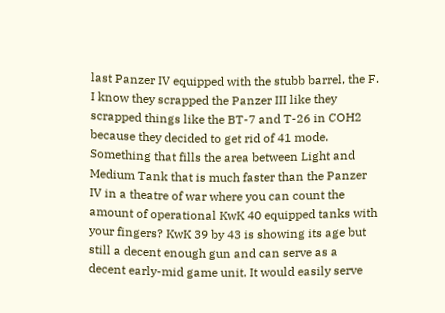last Panzer IV equipped with the stubb barrel, the F. I know they scrapped the Panzer III like they scrapped things like the BT-7 and T-26 in COH2 because they decided to get rid of 41 mode.
Something that fills the area between Light and Medium Tank that is much faster than the Panzer IV in a theatre of war where you can count the amount of operational KwK 40 equipped tanks with your fingers? KwK 39 by 43 is showing its age but still a decent enough gun and can serve as a decent early-mid game unit. It would easily serve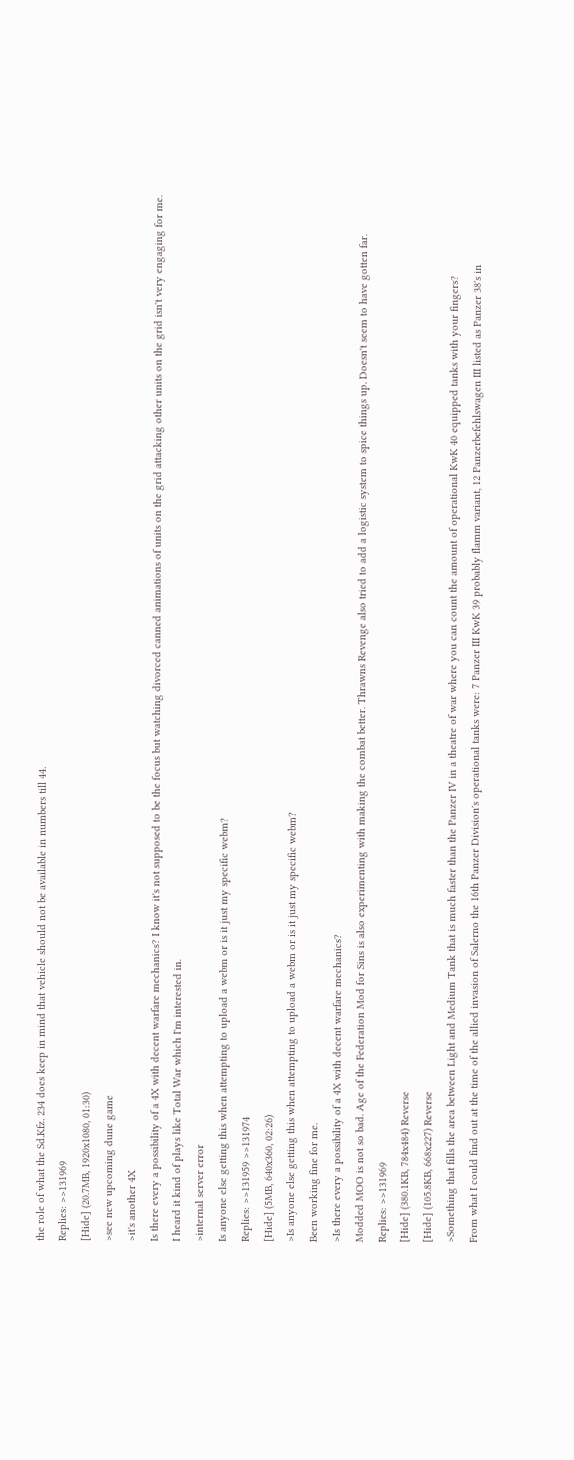the role of what the Sd.Kfz. 234 does keep in mind that vehicle should not be available in numbers till 44.
Replies: >>131969
[Hide] (20.7MB, 1920x1080, 01:30)
>see new upcoming dune game
>it's another 4X
Is there every a possibility of a 4X with decent warfare mechanics? I know it's not supposed to be the focus but watching divorced canned animations of units on the grid attacking other units on the grid isn't very engaging for me.
I heard it kind of plays like Total War which I'm interested in.
>internal server error
Is anyone else getting this when attempting to upload a webm or is it just my specific webm?
Replies: >>131959 >>131974
[Hide] (5MB, 640x360, 02:26)
>Is anyone else getting this when attempting to upload a webm or is it just my specific webm?
Been working fine for me.
>Is there every a possibility of a 4X with decent warfare mechanics?
Modded MOO is not so bad. Age of the Federation Mod for Sins is also experimenting with making the combat better. Thrawns Revenge also tried to add a logistic system to spice things up. Doesn't seem to have gotten far.
Replies: >>131969
[Hide] (380.1KB, 784x484) Reverse
[Hide] (105.8KB, 668x227) Reverse
>Something that fills the area between Light and Medium Tank that is much faster than the Panzer IV in a theatre of war where you can count the amount of operational KwK 40 equipped tanks with your fingers?
From what I could find out at the time of the allied invasion of Salerno the 16th Panzer Division's operational tanks were: 7 Panzer III KwK 39 probably flamm variant, 12 Panzerbefehlswagen III listed as Panzer 38's in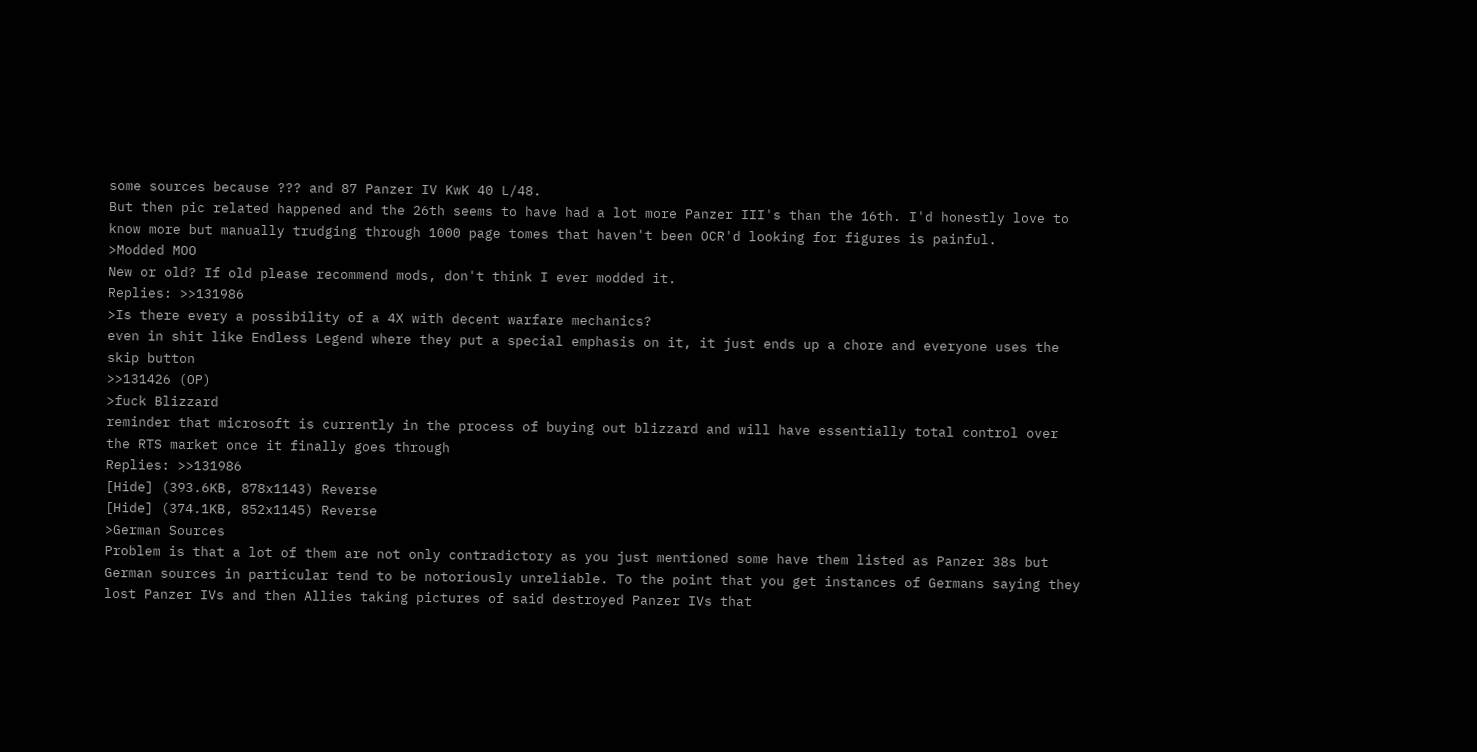some sources because ??? and 87 Panzer IV KwK 40 L/48.
But then pic related happened and the 26th seems to have had a lot more Panzer III's than the 16th. I'd honestly love to know more but manually trudging through 1000 page tomes that haven't been OCR'd looking for figures is painful.
>Modded MOO
New or old? If old please recommend mods, don't think I ever modded it.
Replies: >>131986
>Is there every a possibility of a 4X with decent warfare mechanics?
even in shit like Endless Legend where they put a special emphasis on it, it just ends up a chore and everyone uses the skip button
>>131426 (OP)
>fuck Blizzard
reminder that microsoft is currently in the process of buying out blizzard and will have essentially total control over the RTS market once it finally goes through
Replies: >>131986
[Hide] (393.6KB, 878x1143) Reverse
[Hide] (374.1KB, 852x1145) Reverse
>German Sources
Problem is that a lot of them are not only contradictory as you just mentioned some have them listed as Panzer 38s but German sources in particular tend to be notoriously unreliable. To the point that you get instances of Germans saying they lost Panzer IVs and then Allies taking pictures of said destroyed Panzer IVs that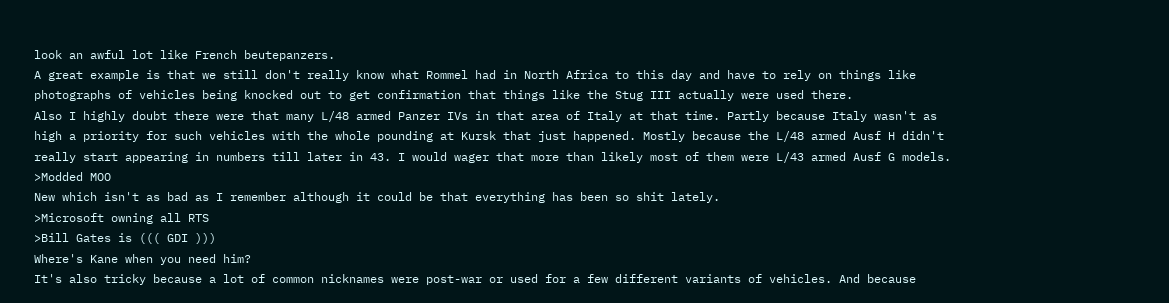look an awful lot like French beutepanzers.
A great example is that we still don't really know what Rommel had in North Africa to this day and have to rely on things like photographs of vehicles being knocked out to get confirmation that things like the Stug III actually were used there.
Also I highly doubt there were that many L/48 armed Panzer IVs in that area of Italy at that time. Partly because Italy wasn't as high a priority for such vehicles with the whole pounding at Kursk that just happened. Mostly because the L/48 armed Ausf H didn't really start appearing in numbers till later in 43. I would wager that more than likely most of them were L/43 armed Ausf G models.
>Modded MOO
New which isn't as bad as I remember although it could be that everything has been so shit lately.
>Microsoft owning all RTS
>Bill Gates is ((( GDI )))
Where's Kane when you need him?
It's also tricky because a lot of common nicknames were post-war or used for a few different variants of vehicles. And because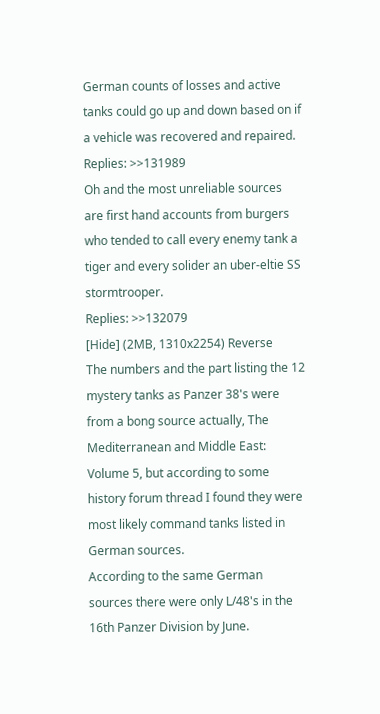German counts of losses and active tanks could go up and down based on if a vehicle was recovered and repaired.
Replies: >>131989
Oh and the most unreliable sources are first hand accounts from burgers who tended to call every enemy tank a tiger and every solider an uber-eltie SS stormtrooper.
Replies: >>132079
[Hide] (2MB, 1310x2254) Reverse
The numbers and the part listing the 12 mystery tanks as Panzer 38's were from a bong source actually, The Mediterranean and Middle East: Volume 5, but according to some history forum thread I found they were most likely command tanks listed in German sources.
According to the same German sources there were only L/48's in the 16th Panzer Division by June.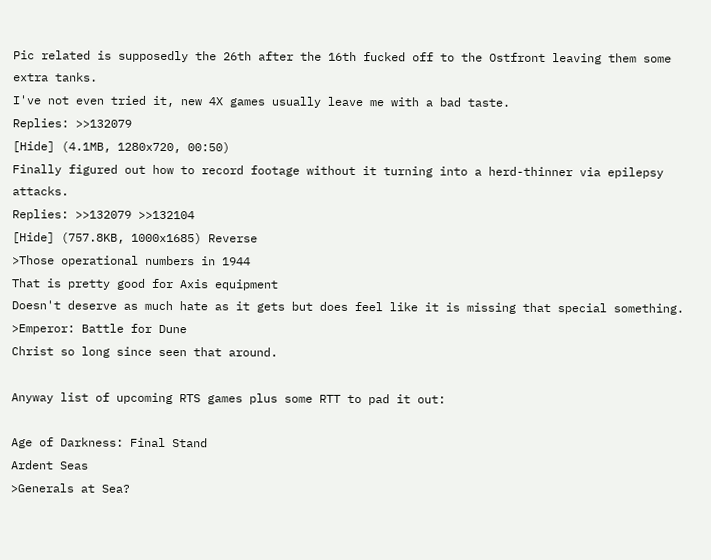Pic related is supposedly the 26th after the 16th fucked off to the Ostfront leaving them some extra tanks.
I've not even tried it, new 4X games usually leave me with a bad taste.
Replies: >>132079
[Hide] (4.1MB, 1280x720, 00:50)
Finally figured out how to record footage without it turning into a herd-thinner via epilepsy attacks.
Replies: >>132079 >>132104
[Hide] (757.8KB, 1000x1685) Reverse
>Those operational numbers in 1944
That is pretty good for Axis equipment
Doesn't deserve as much hate as it gets but does feel like it is missing that special something.
>Emperor: Battle for Dune
Christ so long since seen that around.

Anyway list of upcoming RTS games plus some RTT to pad it out:

Age of Darkness: Final Stand
Ardent Seas
>Generals at Sea?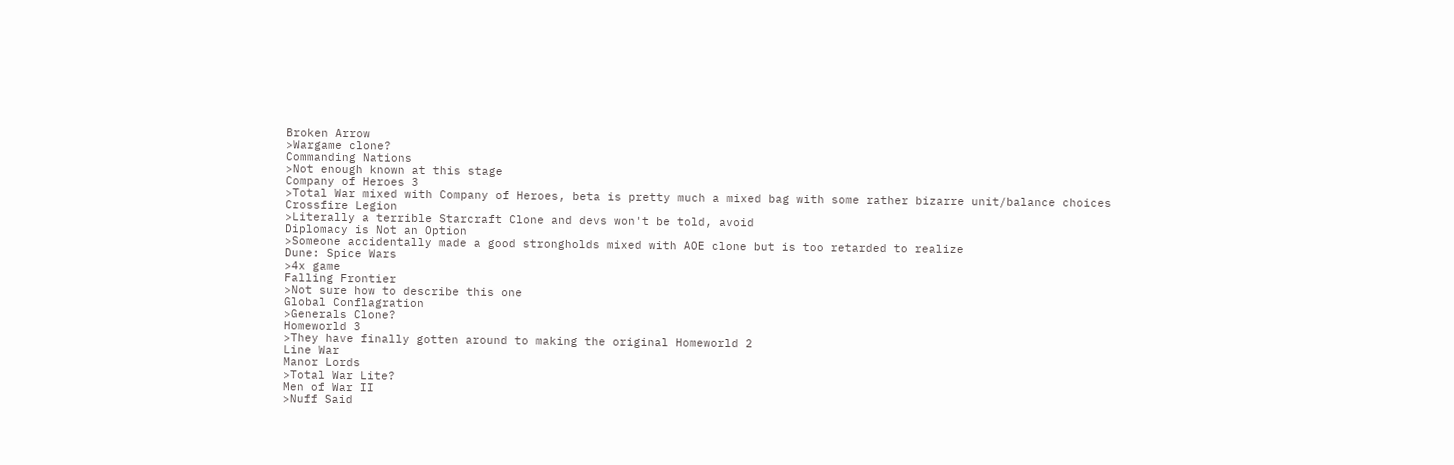Broken Arrow
>Wargame clone?
Commanding Nations
>Not enough known at this stage
Company of Heroes 3
>Total War mixed with Company of Heroes, beta is pretty much a mixed bag with some rather bizarre unit/balance choices
Crossfire Legion
>Literally a terrible Starcraft Clone and devs won't be told, avoid
Diplomacy is Not an Option
>Someone accidentally made a good strongholds mixed with AOE clone but is too retarded to realize
Dune: Spice Wars
>4x game
Falling Frontier
>Not sure how to describe this one
Global Conflagration
>Generals Clone?
Homeworld 3
>They have finally gotten around to making the original Homeworld 2
Line War
Manor Lords
>Total War Lite?
Men of War II
>Nuff Said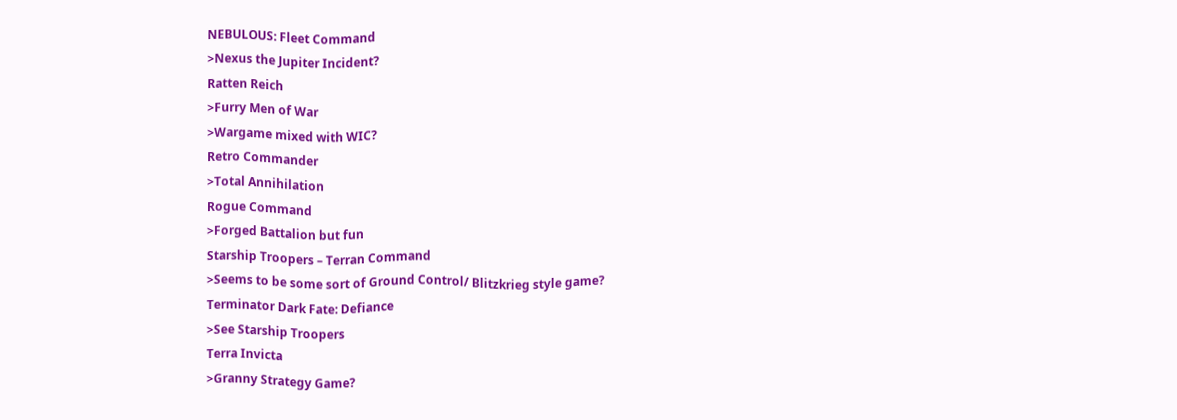NEBULOUS: Fleet Command
>Nexus the Jupiter Incident?
Ratten Reich
>Furry Men of War
>Wargame mixed with WIC?
Retro Commander
>Total Annihilation
Rogue Command
>Forged Battalion but fun
Starship Troopers – Terran Command
>Seems to be some sort of Ground Control/ Blitzkrieg style game?
Terminator Dark Fate: Defiance
>See Starship Troopers
Terra Invicta
>Granny Strategy Game?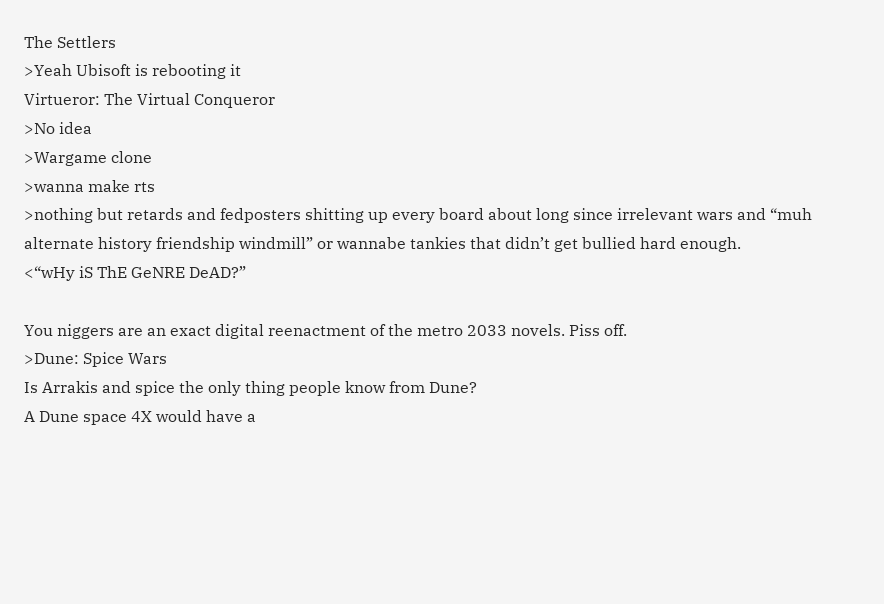The Settlers
>Yeah Ubisoft is rebooting it
Virtueror: The Virtual Conqueror
>No idea
>Wargame clone
>wanna make rts
>nothing but retards and fedposters shitting up every board about long since irrelevant wars and “muh alternate history friendship windmill” or wannabe tankies that didn’t get bullied hard enough.
<“wHy iS ThE GeNRE DeAD?”

You niggers are an exact digital reenactment of the metro 2033 novels. Piss off.
>Dune: Spice Wars
Is Arrakis and spice the only thing people know from Dune?
A Dune space 4X would have a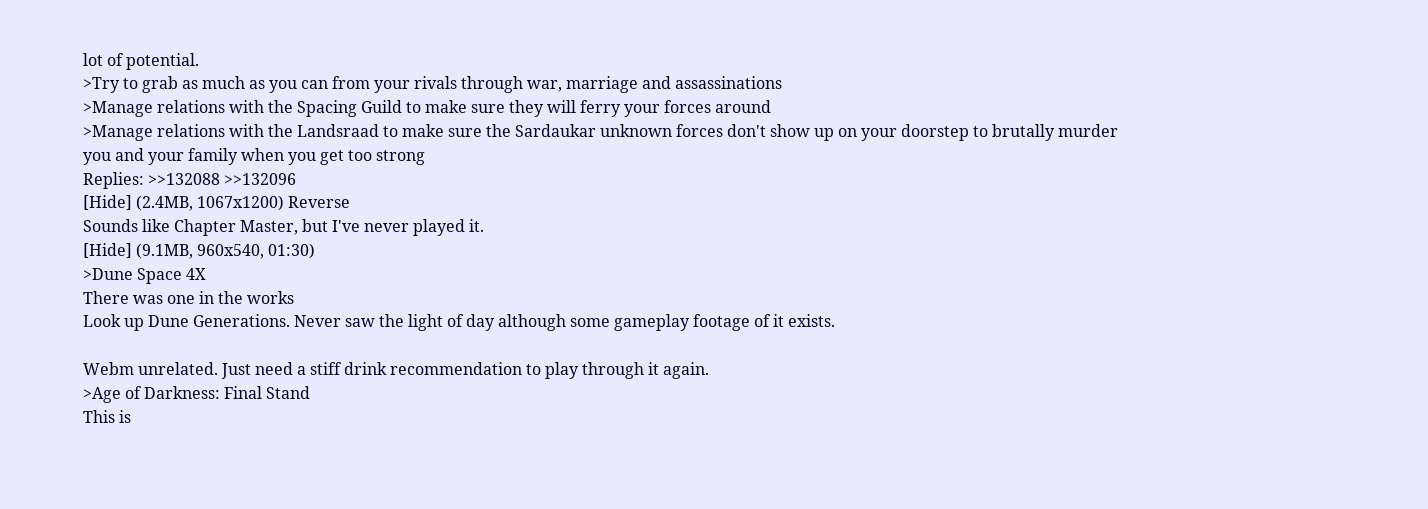lot of potential.
>Try to grab as much as you can from your rivals through war, marriage and assassinations
>Manage relations with the Spacing Guild to make sure they will ferry your forces around
>Manage relations with the Landsraad to make sure the Sardaukar unknown forces don't show up on your doorstep to brutally murder you and your family when you get too strong
Replies: >>132088 >>132096
[Hide] (2.4MB, 1067x1200) Reverse
Sounds like Chapter Master, but I've never played it.
[Hide] (9.1MB, 960x540, 01:30)
>Dune Space 4X
There was one in the works
Look up Dune Generations. Never saw the light of day although some gameplay footage of it exists.

Webm unrelated. Just need a stiff drink recommendation to play through it again.
>Age of Darkness: Final Stand
This is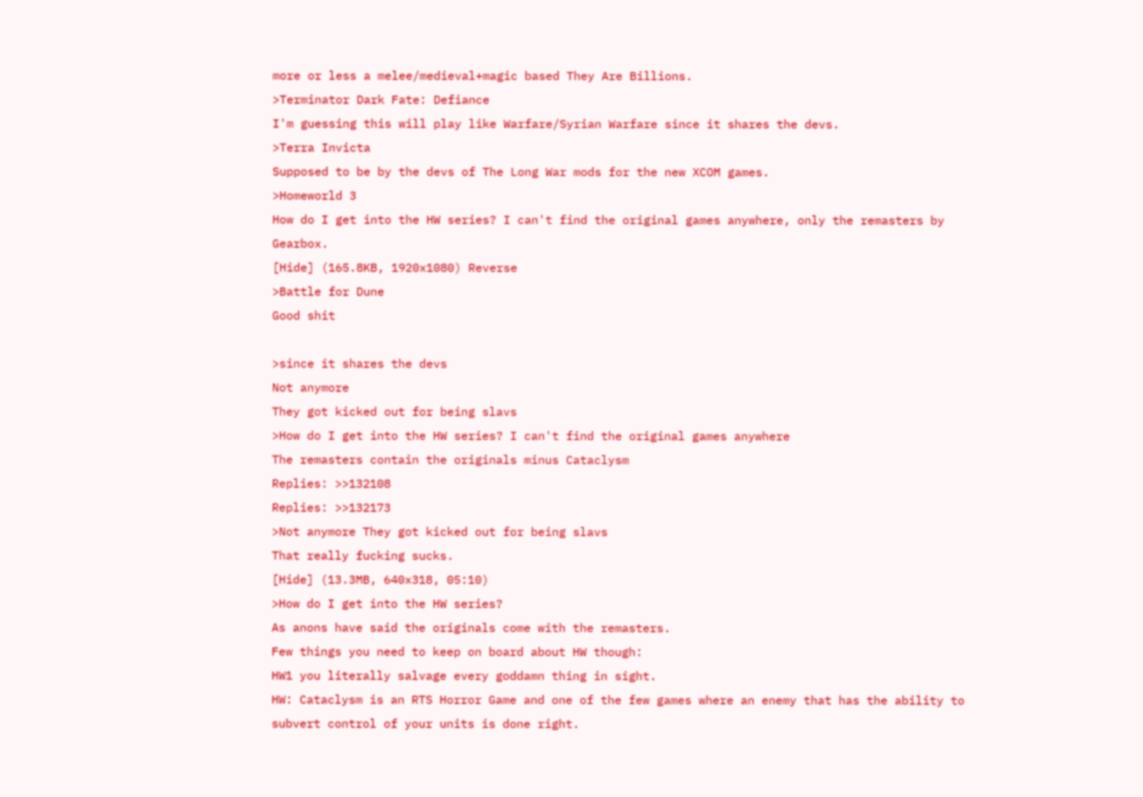more or less a melee/medieval+magic based They Are Billions.
>Terminator Dark Fate: Defiance
I'm guessing this will play like Warfare/Syrian Warfare since it shares the devs.
>Terra Invicta
Supposed to be by the devs of The Long War mods for the new XCOM games.
>Homeworld 3
How do I get into the HW series? I can't find the original games anywhere, only the remasters by Gearbox.
[Hide] (165.8KB, 1920x1080) Reverse
>Battle for Dune
Good shit

>since it shares the devs
Not anymore
They got kicked out for being slavs
>How do I get into the HW series? I can't find the original games anywhere
The remasters contain the originals minus Cataclysm
Replies: >>132108
Replies: >>132173
>Not anymore They got kicked out for being slavs
That really fucking sucks.
[Hide] (13.3MB, 640x318, 05:10)
>How do I get into the HW series?
As anons have said the originals come with the remasters.
Few things you need to keep on board about HW though:
HW1 you literally salvage every goddamn thing in sight.
HW: Cataclysm is an RTS Horror Game and one of the few games where an enemy that has the ability to subvert control of your units is done right.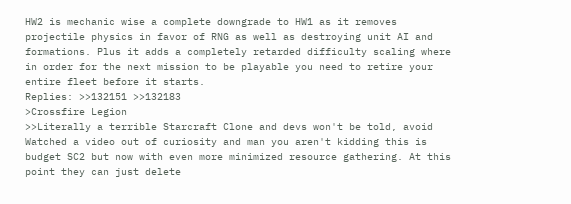HW2 is mechanic wise a complete downgrade to HW1 as it removes projectile physics in favor of RNG as well as destroying unit AI and formations. Plus it adds a completely retarded difficulty scaling where in order for the next mission to be playable you need to retire your entire fleet before it starts.
Replies: >>132151 >>132183
>Crossfire Legion
>>Literally a terrible Starcraft Clone and devs won't be told, avoid
Watched a video out of curiosity and man you aren't kidding this is budget SC2 but now with even more minimized resource gathering. At this point they can just delete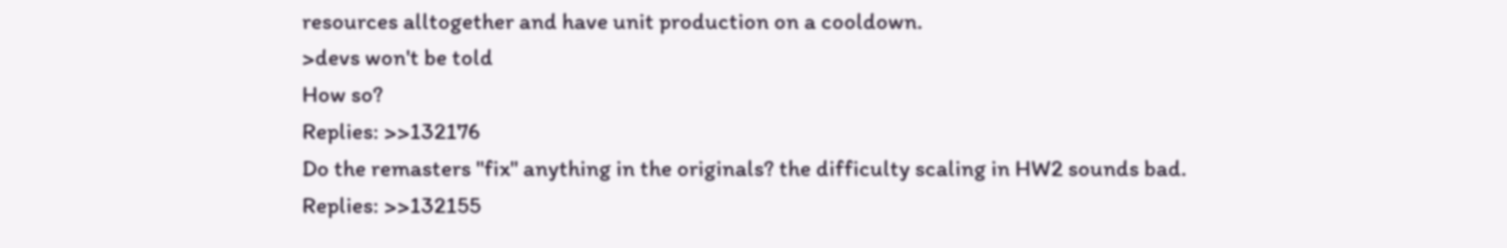resources alltogether and have unit production on a cooldown.
>devs won't be told
How so?
Replies: >>132176
Do the remasters "fix" anything in the originals? the difficulty scaling in HW2 sounds bad.
Replies: >>132155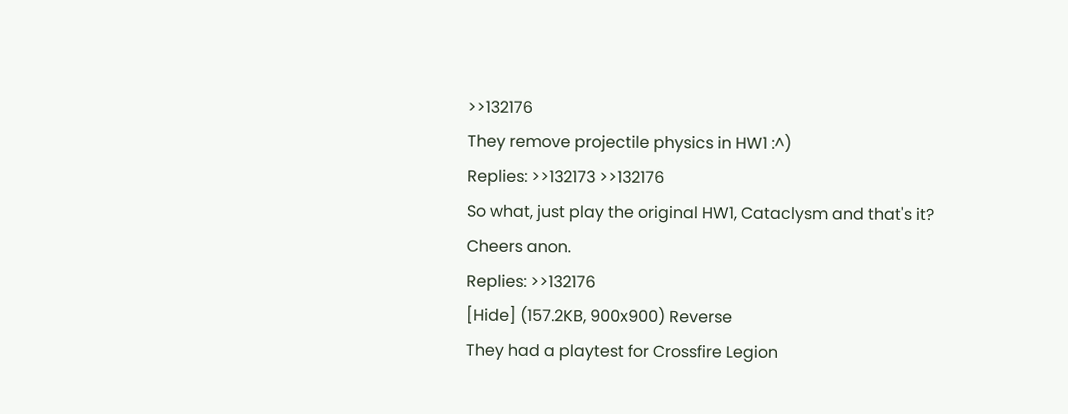>>132176
They remove projectile physics in HW1 :^)
Replies: >>132173 >>132176
So what, just play the original HW1, Cataclysm and that's it?
Cheers anon.
Replies: >>132176
[Hide] (157.2KB, 900x900) Reverse
They had a playtest for Crossfire Legion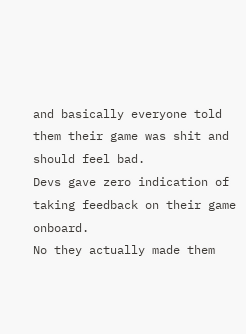and basically everyone told them their game was shit and should feel bad.
Devs gave zero indication of taking feedback on their game onboard.
No they actually made them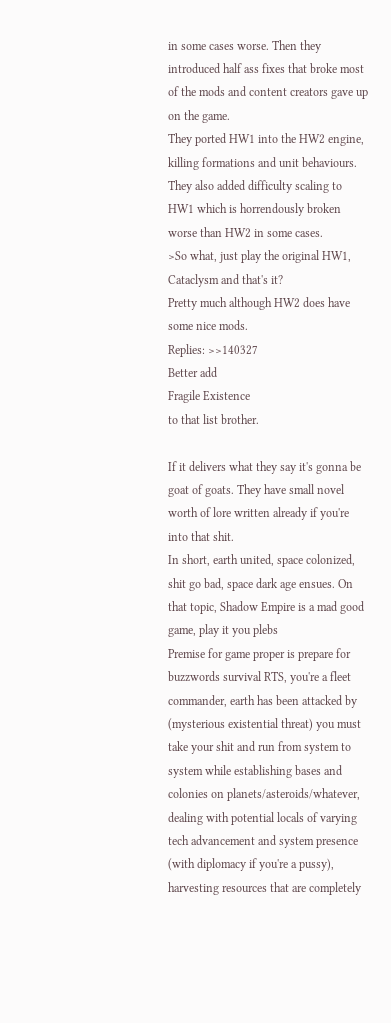in some cases worse. Then they introduced half ass fixes that broke most of the mods and content creators gave up on the game.
They ported HW1 into the HW2 engine, killing formations and unit behaviours. They also added difficulty scaling to HW1 which is horrendously broken worse than HW2 in some cases.
>So what, just play the original HW1, Cataclysm and that's it?
Pretty much although HW2 does have some nice mods.
Replies: >>140327
Better add
Fragile Existence
to that list brother.

If it delivers what they say it's gonna be goat of goats. They have small novel worth of lore written already if you're into that shit.
In short, earth united, space colonized, shit go bad, space dark age ensues. On that topic, Shadow Empire is a mad good game, play it you plebs
Premise for game proper is prepare for buzzwords survival RTS, you're a fleet commander, earth has been attacked by (mysterious existential threat) you must take your shit and run from system to system while establishing bases and colonies on planets/asteroids/whatever, dealing with potential locals of varying tech advancement and system presence (with diplomacy if you're a pussy), harvesting resources that are completely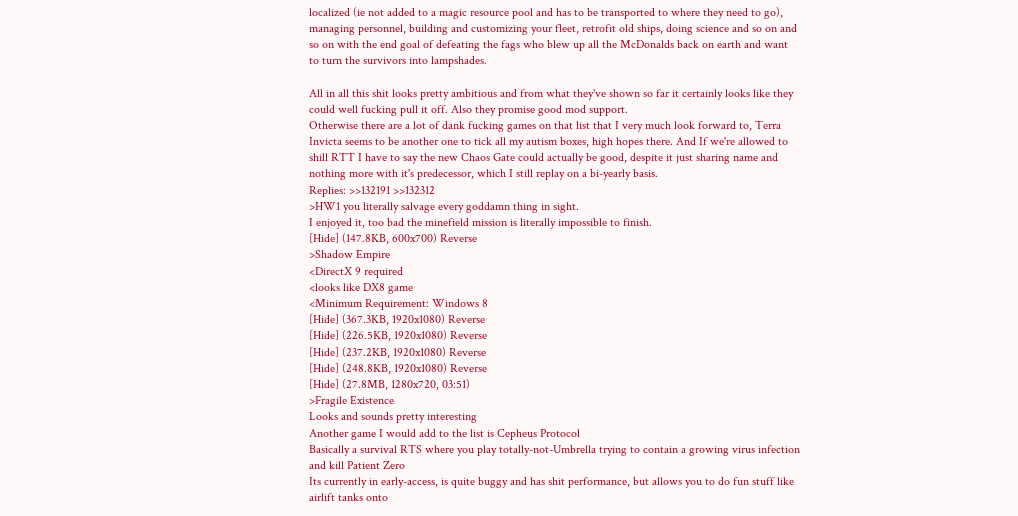localized (ie not added to a magic resource pool and has to be transported to where they need to go), managing personnel, building and customizing your fleet, retrofit old ships, doing science and so on and so on with the end goal of defeating the fags who blew up all the McDonalds back on earth and want to turn the survivors into lampshades.

All in all this shit looks pretty ambitious and from what they've shown so far it certainly looks like they could well fucking pull it off. Also they promise good mod support.
Otherwise there are a lot of dank fucking games on that list that I very much look forward to, Terra Invicta seems to be another one to tick all my autism boxes, high hopes there. And If we're allowed to shill RTT I have to say the new Chaos Gate could actually be good, despite it just sharing name and nothing more with it's predecessor, which I still replay on a bi-yearly basis.
Replies: >>132191 >>132312
>HW1 you literally salvage every goddamn thing in sight.
I enjoyed it, too bad the minefield mission is literally impossible to finish.
[Hide] (147.8KB, 600x700) Reverse
>Shadow Empire
<DirectX 9 required
<looks like DX8 game
<Minimum Requirement: Windows 8
[Hide] (367.3KB, 1920x1080) Reverse
[Hide] (226.5KB, 1920x1080) Reverse
[Hide] (237.2KB, 1920x1080) Reverse
[Hide] (248.8KB, 1920x1080) Reverse
[Hide] (27.8MB, 1280x720, 03:51)
>Fragile Existence
Looks and sounds pretty interesting
Another game I would add to the list is Cepheus Protocol
Basically a survival RTS where you play totally-not-Umbrella trying to contain a growing virus infection and kill Patient Zero
Its currently in early-access, is quite buggy and has shit performance, but allows you to do fun stuff like airlift tanks onto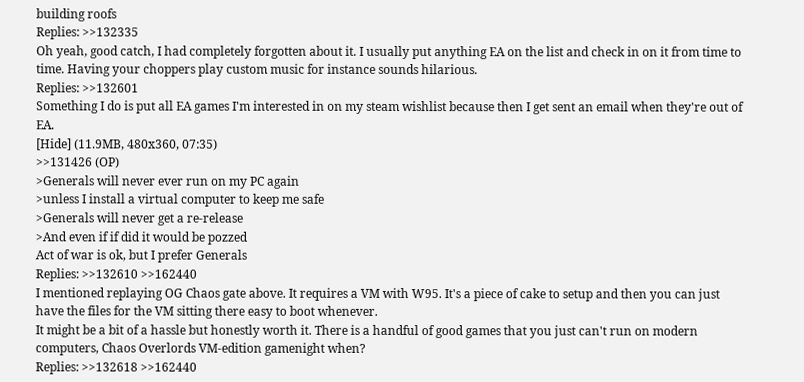building roofs
Replies: >>132335
Oh yeah, good catch, I had completely forgotten about it. I usually put anything EA on the list and check in on it from time to time. Having your choppers play custom music for instance sounds hilarious.
Replies: >>132601
Something I do is put all EA games I'm interested in on my steam wishlist because then I get sent an email when they're out of EA.
[Hide] (11.9MB, 480x360, 07:35)
>>131426 (OP)
>Generals will never ever run on my PC again
>unless I install a virtual computer to keep me safe
>Generals will never get a re-release
>And even if if did it would be pozzed
Act of war is ok, but I prefer Generals
Replies: >>132610 >>162440
I mentioned replaying OG Chaos gate above. It requires a VM with W95. It's a piece of cake to setup and then you can just have the files for the VM sitting there easy to boot whenever.
It might be a bit of a hassle but honestly worth it. There is a handful of good games that you just can't run on modern computers, Chaos Overlords VM-edition gamenight when?
Replies: >>132618 >>162440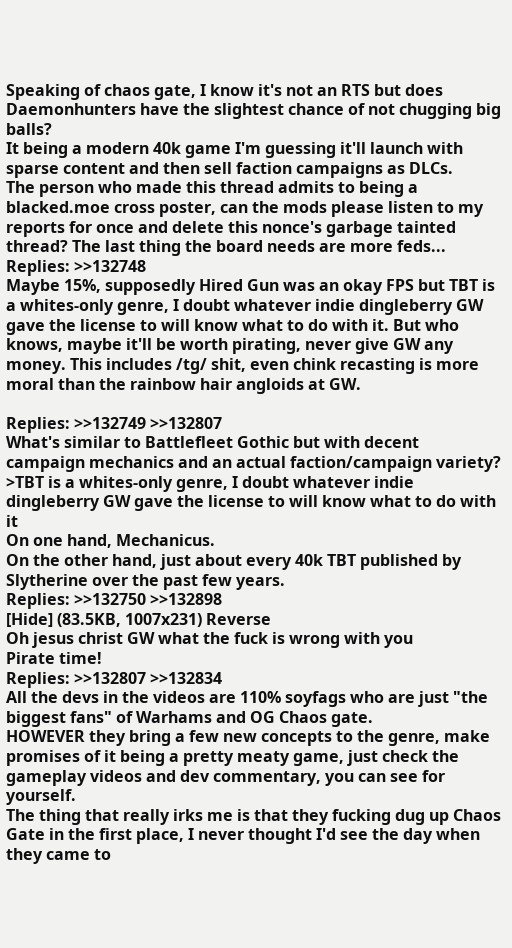Speaking of chaos gate, I know it's not an RTS but does Daemonhunters have the slightest chance of not chugging big balls?
It being a modern 40k game I'm guessing it'll launch with sparse content and then sell faction campaigns as DLCs.
The person who made this thread admits to being a blacked.moe cross poster, can the mods please listen to my reports for once and delete this nonce's garbage tainted thread? The last thing the board needs are more feds...
Replies: >>132748
Maybe 15%, supposedly Hired Gun was an okay FPS but TBT is a whites-only genre, I doubt whatever indie dingleberry GW gave the license to will know what to do with it. But who knows, maybe it'll be worth pirating, never give GW any money. This includes /tg/ shit, even chink recasting is more moral than the rainbow hair angloids at GW.

Replies: >>132749 >>132807
What's similar to Battlefleet Gothic but with decent campaign mechanics and an actual faction/campaign variety?
>TBT is a whites-only genre, I doubt whatever indie dingleberry GW gave the license to will know what to do with it
On one hand, Mechanicus.
On the other hand, just about every 40k TBT published by Slytherine over the past few years.
Replies: >>132750 >>132898
[Hide] (83.5KB, 1007x231) Reverse
Oh jesus christ GW what the fuck is wrong with you
Pirate time!
Replies: >>132807 >>132834
All the devs in the videos are 110% soyfags who are just "the biggest fans" of Warhams and OG Chaos gate.
HOWEVER they bring a few new concepts to the genre, make promises of it being a pretty meaty game, just check the gameplay videos and dev commentary, you can see for yourself.
The thing that really irks me is that they fucking dug up Chaos Gate in the first place, I never thought I'd see the day when they came to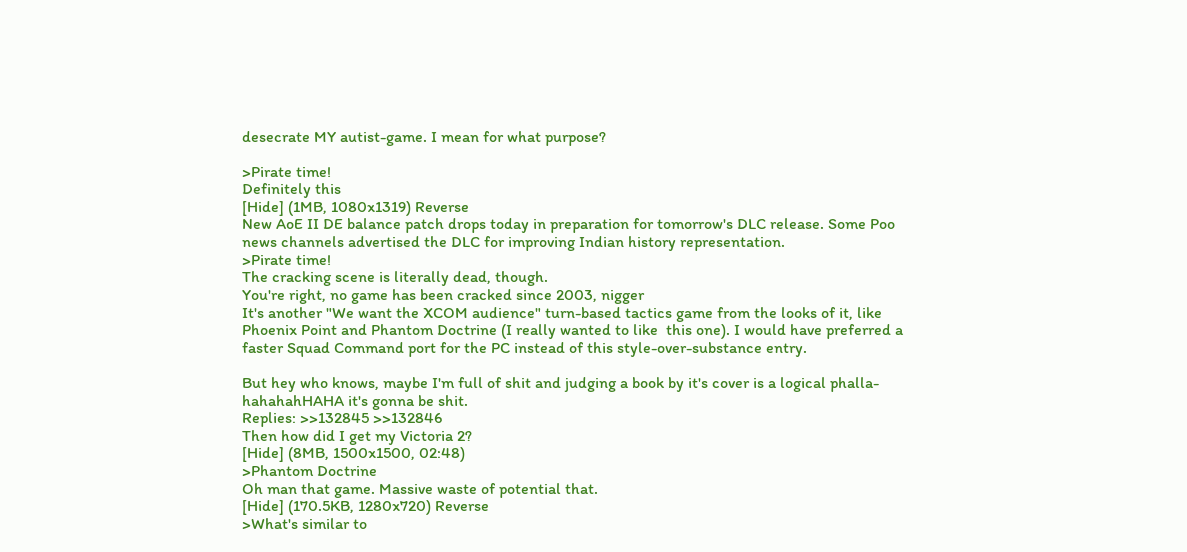desecrate MY autist-game. I mean for what purpose?

>Pirate time!
Definitely this
[Hide] (1MB, 1080x1319) Reverse
New AoE II DE balance patch drops today in preparation for tomorrow's DLC release. Some Poo news channels advertised the DLC for improving Indian history representation.
>Pirate time!
The cracking scene is literally dead, though.
You're right, no game has been cracked since 2003, nigger
It's another "We want the XCOM audience" turn-based tactics game from the looks of it, like Phoenix Point and Phantom Doctrine (I really wanted to like  this one). I would have preferred a faster Squad Command port for the PC instead of this style-over-substance entry.

But hey who knows, maybe I'm full of shit and judging a book by it's cover is a logical phalla-hahahahHAHA it's gonna be shit.
Replies: >>132845 >>132846
Then how did I get my Victoria 2?
[Hide] (8MB, 1500x1500, 02:48)
>Phantom Doctrine
Oh man that game. Massive waste of potential that.
[Hide] (170.5KB, 1280x720) Reverse
>What's similar to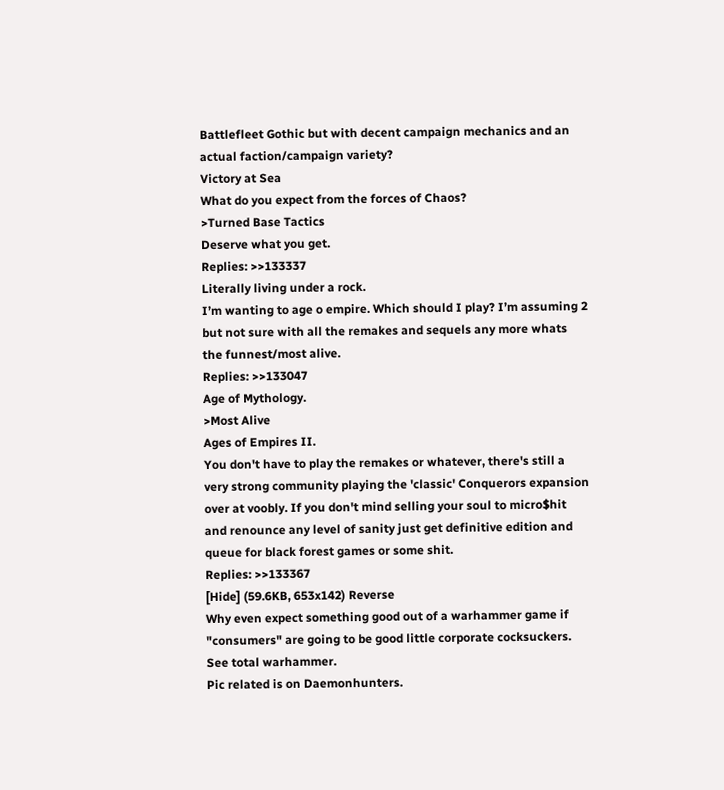Battlefleet Gothic but with decent campaign mechanics and an actual faction/campaign variety?
Victory at Sea
What do you expect from the forces of Chaos?
>Turned Base Tactics
Deserve what you get.
Replies: >>133337
Literally living under a rock.
I’m wanting to age o empire. Which should I play? I’m assuming 2 but not sure with all the remakes and sequels any more whats the funnest/most alive.
Replies: >>133047
Age of Mythology.
>Most Alive
Ages of Empires II.
You don't have to play the remakes or whatever, there's still a very strong community playing the 'classic' Conquerors expansion over at voobly. If you don't mind selling your soul to micro$hit and renounce any level of sanity just get definitive edition and queue for black forest games or some shit.
Replies: >>133367
[Hide] (59.6KB, 653x142) Reverse
Why even expect something good out of a warhammer game if "consumers" are going to be good little corporate cocksuckers. See total warhammer.
Pic related is on Daemonhunters.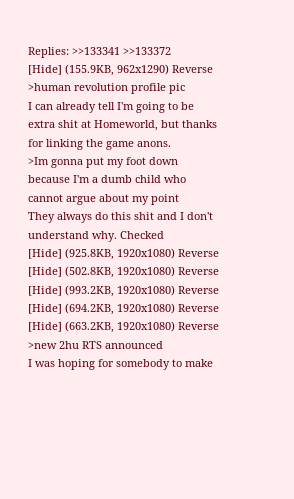Replies: >>133341 >>133372
[Hide] (155.9KB, 962x1290) Reverse
>human revolution profile pic
I can already tell I'm going to be extra shit at Homeworld, but thanks for linking the game anons.
>Im gonna put my foot down because I'm a dumb child who cannot argue about my point
They always do this shit and I don't understand why. Checked
[Hide] (925.8KB, 1920x1080) Reverse
[Hide] (502.8KB, 1920x1080) Reverse
[Hide] (993.2KB, 1920x1080) Reverse
[Hide] (694.2KB, 1920x1080) Reverse
[Hide] (663.2KB, 1920x1080) Reverse
>new 2hu RTS announced
I was hoping for somebody to make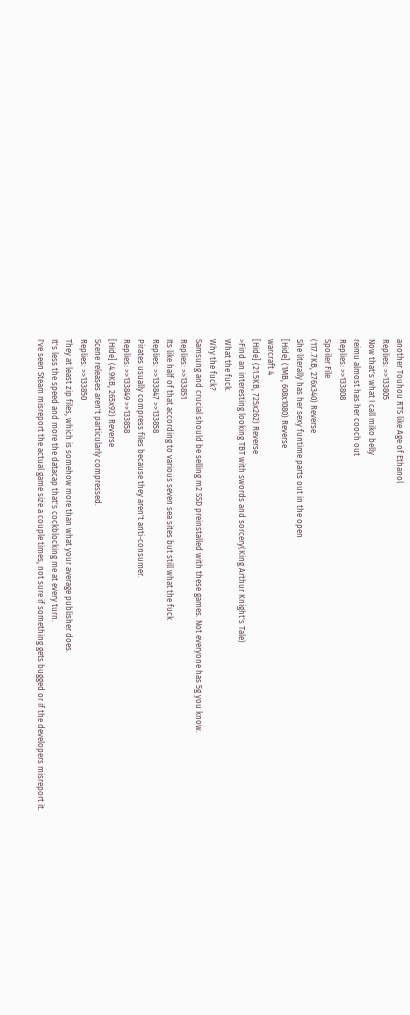another Touhou RTS like Age of Ethanol
Replies: >>133805
Now that's what I call miko belly
reimu almost has her cooch out
Replies: >>133808
Spoiler File
(117.7KB, 276x340) Reverse
She literally has her sexy funtime parts out in the open
[Hide] (1MB, 608x1080) Reverse
warcraft 4
[Hide] (21.5KB, 725x262) Reverse
>Find an interesting looking TBT with swords and sorcery(King Arthur Knight's Tale)
What the fuck.
Why the fuck?
Samsung and crucial should be selling m2 SSD preinstalled with these games. Not everyone has 5g you know.
Replies: >>133851
Its like half of that according to various seven sea sites but still what the fuck
Replies: >>133847 >>133858
Pirates usually compress files because they aren't anti-consumer.
Replies: >>133849 >>133858
[Hide] (4.9KB, 265x92) Reverse
Scene releases aren't particularly compressed.
Replies: >>133850
They at least zip files, which is somehow more than what your average publisher does.
It's less the speed and more the datacap that's cockblocking me at every turn.
I've seen Steam misreport the actual game size a couple times, not sure if something gets bugged or if the developers misreport it.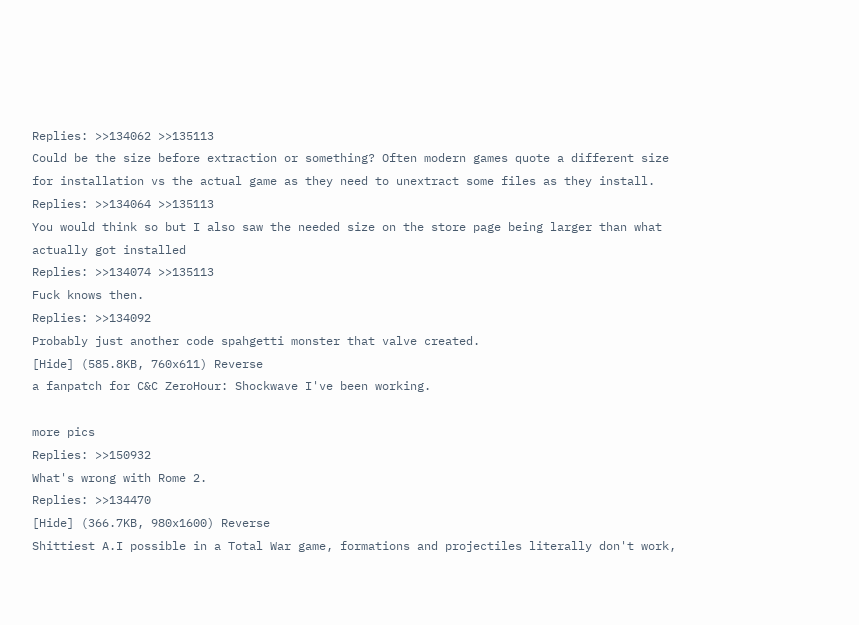Replies: >>134062 >>135113
Could be the size before extraction or something? Often modern games quote a different size for installation vs the actual game as they need to unextract some files as they install.
Replies: >>134064 >>135113
You would think so but I also saw the needed size on the store page being larger than what actually got installed
Replies: >>134074 >>135113
Fuck knows then.
Replies: >>134092
Probably just another code spahgetti monster that valve created.
[Hide] (585.8KB, 760x611) Reverse
a fanpatch for C&C ZeroHour: Shockwave I've been working.

more pics
Replies: >>150932
What's wrong with Rome 2.
Replies: >>134470
[Hide] (366.7KB, 980x1600) Reverse
Shittiest A.I possible in a Total War game, formations and projectiles literally don't work,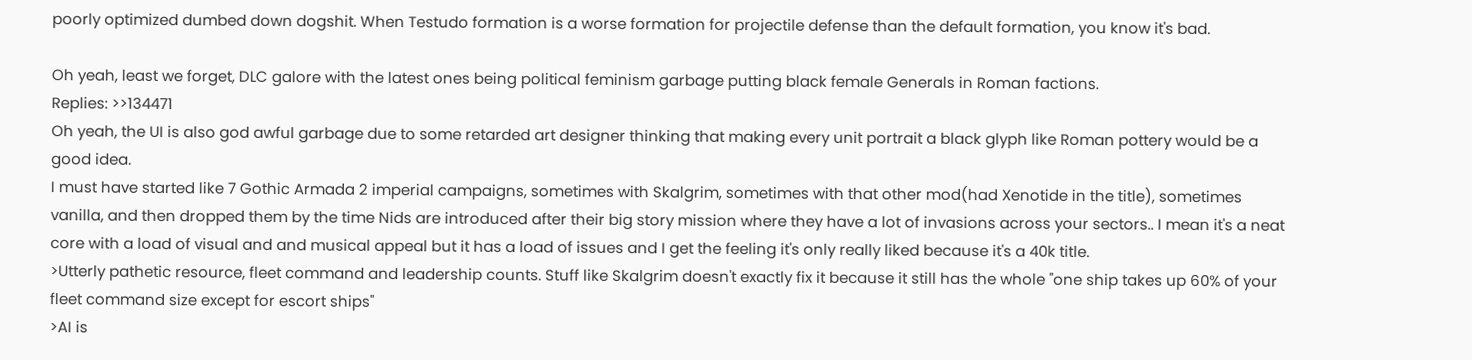poorly optimized dumbed down dogshit. When Testudo formation is a worse formation for projectile defense than the default formation, you know it's bad.

Oh yeah, least we forget, DLC galore with the latest ones being political feminism garbage putting black female Generals in Roman factions.
Replies: >>134471
Oh yeah, the UI is also god awful garbage due to some retarded art designer thinking that making every unit portrait a black glyph like Roman pottery would be a good idea.
I must have started like 7 Gothic Armada 2 imperial campaigns, sometimes with Skalgrim, sometimes with that other mod(had Xenotide in the title), sometimes vanilla, and then dropped them by the time Nids are introduced after their big story mission where they have a lot of invasions across your sectors.. I mean it's a neat core with a load of visual and and musical appeal but it has a load of issues and I get the feeling it's only really liked because it's a 40k title.
>Utterly pathetic resource, fleet command and leadership counts. Stuff like Skalgrim doesn't exactly fix it because it still has the whole "one ship takes up 60% of your fleet command size except for escort ships"
>AI is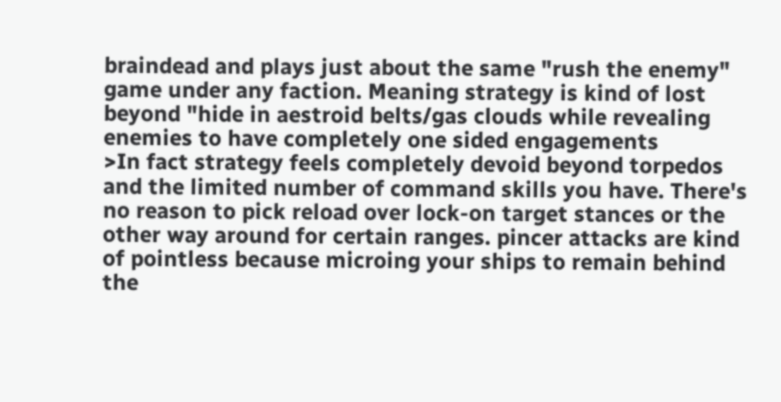braindead and plays just about the same "rush the enemy" game under any faction. Meaning strategy is kind of lost beyond "hide in aestroid belts/gas clouds while revealing enemies to have completely one sided engagements
>In fact strategy feels completely devoid beyond torpedos and the limited number of command skills you have. There's no reason to pick reload over lock-on target stances or the other way around for certain ranges. pincer attacks are kind of pointless because microing your ships to remain behind the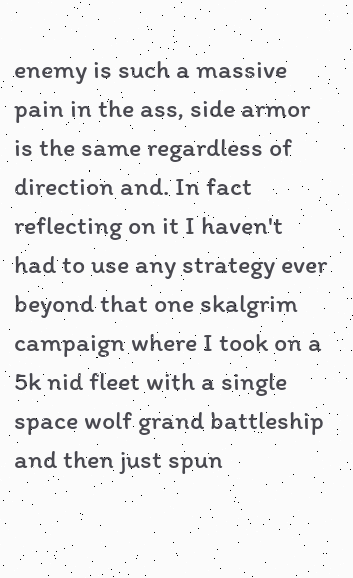enemy is such a massive pain in the ass, side armor is the same regardless of direction and. In fact reflecting on it I haven't had to use any strategy ever beyond that one skalgrim campaign where I took on a 5k nid fleet with a single space wolf grand battleship and then just spun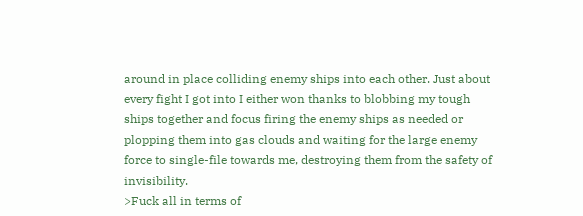around in place colliding enemy ships into each other. Just about every fight I got into I either won thanks to blobbing my tough ships together and focus firing the enemy ships as needed or plopping them into gas clouds and waiting for the large enemy force to single-file towards me, destroying them from the safety of invisibility.
>Fuck all in terms of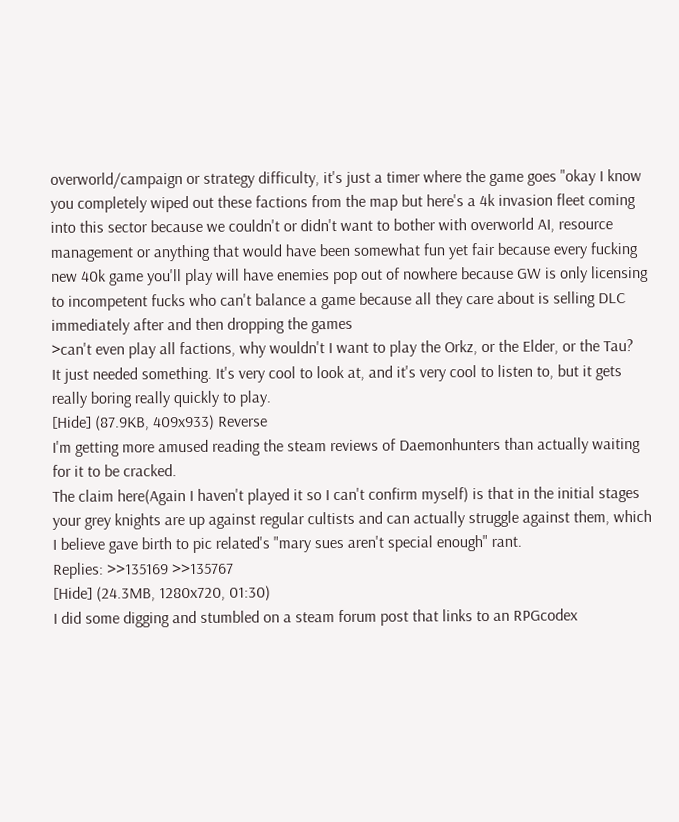overworld/campaign or strategy difficulty, it's just a timer where the game goes "okay I know you completely wiped out these factions from the map but here's a 4k invasion fleet coming into this sector because we couldn't or didn't want to bother with overworld AI, resource management or anything that would have been somewhat fun yet fair because every fucking new 40k game you'll play will have enemies pop out of nowhere because GW is only licensing to incompetent fucks who can't balance a game because all they care about is selling DLC immediately after and then dropping the games
>can't even play all factions, why wouldn't I want to play the Orkz, or the Elder, or the Tau?
It just needed something. It's very cool to look at, and it's very cool to listen to, but it gets really boring really quickly to play.
[Hide] (87.9KB, 409x933) Reverse
I'm getting more amused reading the steam reviews of Daemonhunters than actually waiting for it to be cracked.
The claim here(Again I haven't played it so I can't confirm myself) is that in the initial stages your grey knights are up against regular cultists and can actually struggle against them, which I believe gave birth to pic related's "mary sues aren't special enough" rant.
Replies: >>135169 >>135767
[Hide] (24.3MB, 1280x720, 01:30)
I did some digging and stumbled on a steam forum post that links to an RPGcodex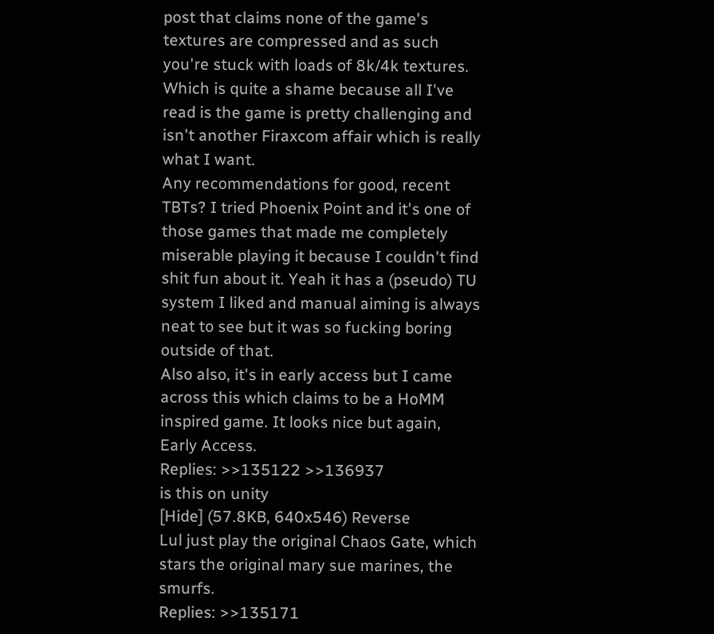post that claims none of the game's textures are compressed and as such you're stuck with loads of 8k/4k textures.
Which is quite a shame because all I've read is the game is pretty challenging and isn't another Firaxcom affair which is really what I want.
Any recommendations for good, recent TBTs? I tried Phoenix Point and it's one of those games that made me completely miserable playing it because I couldn't find shit fun about it. Yeah it has a (pseudo) TU system I liked and manual aiming is always neat to see but it was so fucking boring outside of that.
Also also, it's in early access but I came across this which claims to be a HoMM inspired game. It looks nice but again, Early Access.
Replies: >>135122 >>136937
is this on unity
[Hide] (57.8KB, 640x546) Reverse
Lul just play the original Chaos Gate, which stars the original mary sue marines, the smurfs.
Replies: >>135171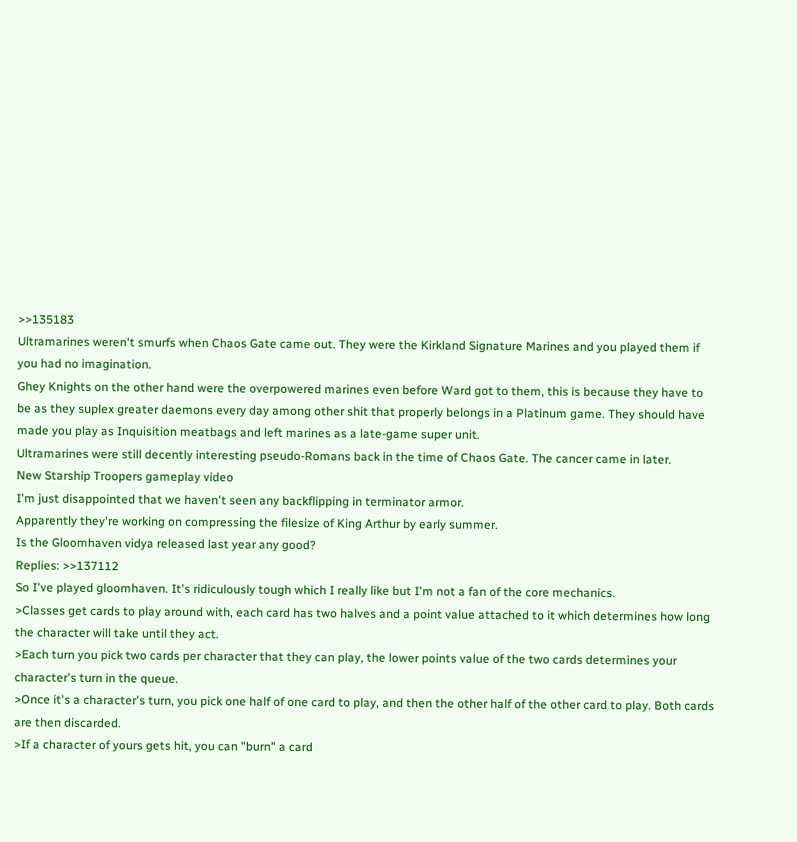>>135183
Ultramarines weren't smurfs when Chaos Gate came out. They were the Kirkland Signature Marines and you played them if you had no imagination.
Ghey Knights on the other hand were the overpowered marines even before Ward got to them, this is because they have to be as they suplex greater daemons every day among other shit that properly belongs in a Platinum game. They should have made you play as Inquisition meatbags and left marines as a late-game super unit.
Ultramarines were still decently interesting pseudo-Romans back in the time of Chaos Gate. The cancer came in later.
New Starship Troopers gameplay video
I'm just disappointed that we haven't seen any backflipping in terminator armor.
Apparently they're working on compressing the filesize of King Arthur by early summer.
Is the Gloomhaven vidya released last year any good?
Replies: >>137112
So I've played gloomhaven. It's ridiculously tough which I really like but I'm not a fan of the core mechanics.
>Classes get cards to play around with, each card has two halves and a point value attached to it which determines how long the character will take until they act.
>Each turn you pick two cards per character that they can play, the lower points value of the two cards determines your character's turn in the queue.
>Once it's a character's turn, you pick one half of one card to play, and then the other half of the other card to play. Both cards are then discarded.
>If a character of yours gets hit, you can "burn" a card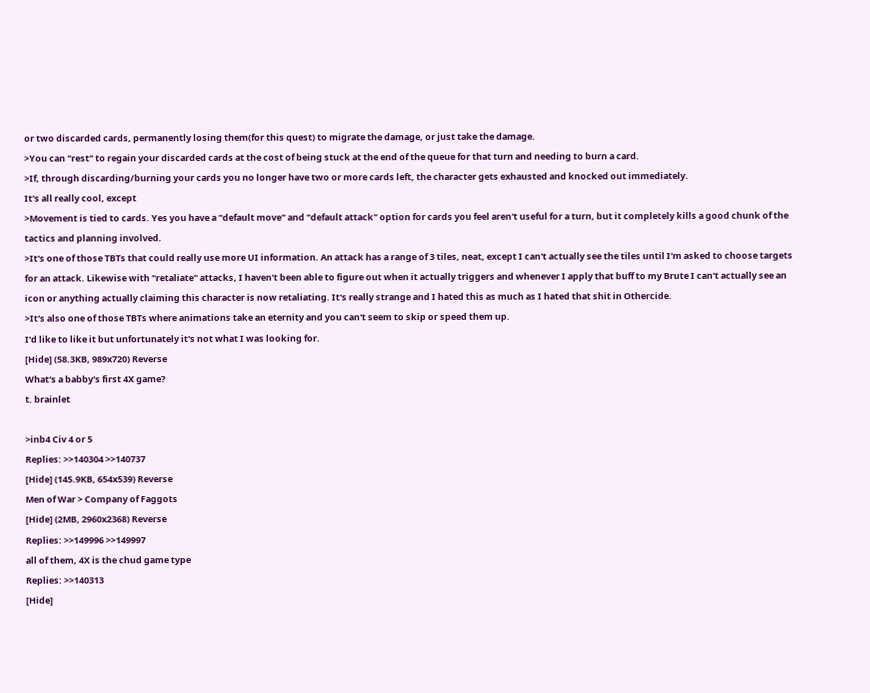or two discarded cards, permanently losing them(for this quest) to migrate the damage, or just take the damage.
>You can "rest" to regain your discarded cards at the cost of being stuck at the end of the queue for that turn and needing to burn a card.
>If, through discarding/burning your cards you no longer have two or more cards left, the character gets exhausted and knocked out immediately.
It's all really cool, except
>Movement is tied to cards. Yes you have a "default move" and "default attack" option for cards you feel aren't useful for a turn, but it completely kills a good chunk of the tactics and planning involved.
>It's one of those TBTs that could really use more UI information. An attack has a range of 3 tiles, neat, except I can't actually see the tiles until I'm asked to choose targets for an attack. Likewise with "retaliate" attacks, I haven't been able to figure out when it actually triggers and whenever I apply that buff to my Brute I can't actually see an icon or anything actually claiming this character is now retaliating. It's really strange and I hated this as much as I hated that shit in Othercide.
>It's also one of those TBTs where animations take an eternity and you can't seem to skip or speed them up.
I'd like to like it but unfortunately it's not what I was looking for.
[Hide] (58.3KB, 989x720) Reverse
What's a babby's first 4X game?
t. brainlet

>inb4 Civ 4 or 5
Replies: >>140304 >>140737
[Hide] (145.9KB, 654x539) Reverse
Men of War > Company of Faggots
[Hide] (2MB, 2960x2368) Reverse
Replies: >>149996 >>149997
all of them, 4X is the chud game type
Replies: >>140313
[Hide]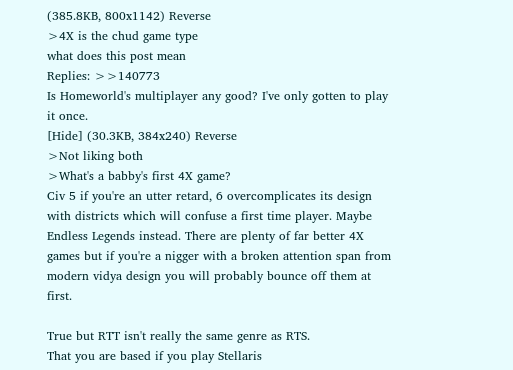(385.8KB, 800x1142) Reverse
>4X is the chud game type
what does this post mean
Replies: >>140773
Is Homeworld's multiplayer any good? I've only gotten to play it once.
[Hide] (30.3KB, 384x240) Reverse
>Not liking both
>What's a babby's first 4X game?
Civ 5 if you're an utter retard, 6 overcomplicates its design with districts which will confuse a first time player. Maybe Endless Legends instead. There are plenty of far better 4X games but if you're a nigger with a broken attention span from modern vidya design you will probably bounce off them at first.

True but RTT isn't really the same genre as RTS.
That you are based if you play Stellaris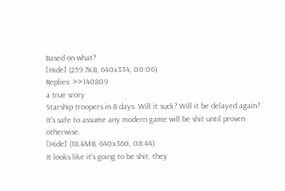Based on what?
[Hide] (259.7KB, 640x334, 00:06)
Replies: >>140809
a true srory
Starship troopers in 8 days. Will it suck? Will it be delayed again?
It's safe to assume any modern game will be shit until proven otherwise.
[Hide] (18.4MB, 640x360, 08:44)
It looks like it's going to be shit, they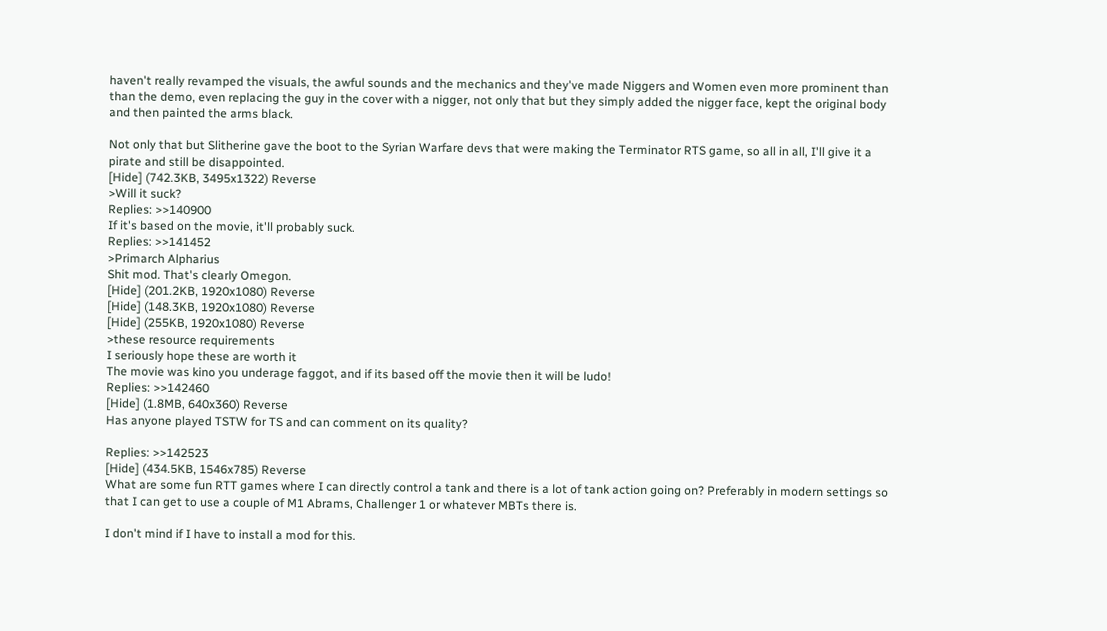haven't really revamped the visuals, the awful sounds and the mechanics and they've made Niggers and Women even more prominent than than the demo, even replacing the guy in the cover with a nigger, not only that but they simply added the nigger face, kept the original body and then painted the arms black.

Not only that but Slitherine gave the boot to the Syrian Warfare devs that were making the Terminator RTS game, so all in all, I'll give it a pirate and still be disappointed.
[Hide] (742.3KB, 3495x1322) Reverse
>Will it suck?
Replies: >>140900
If it's based on the movie, it'll probably suck.
Replies: >>141452
>Primarch Alpharius
Shit mod. That's clearly Omegon.
[Hide] (201.2KB, 1920x1080) Reverse
[Hide] (148.3KB, 1920x1080) Reverse
[Hide] (255KB, 1920x1080) Reverse
>these resource requirements
I seriously hope these are worth it
The movie was kino you underage faggot, and if its based off the movie then it will be ludo!
Replies: >>142460
[Hide] (1.8MB, 640x360) Reverse
Has anyone played TSTW for TS and can comment on its quality?

Replies: >>142523
[Hide] (434.5KB, 1546x785) Reverse
What are some fun RTT games where I can directly control a tank and there is a lot of tank action going on? Preferably in modern settings so that I can get to use a couple of M1 Abrams, Challenger 1 or whatever MBTs there is.

I don't mind if I have to install a mod for this.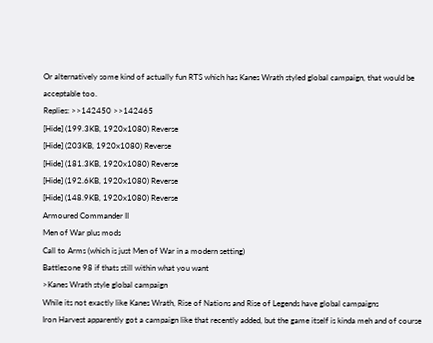Or alternatively some kind of actually fun RTS which has Kanes Wrath styled global campaign, that would be acceptable too.
Replies: >>142450 >>142465
[Hide] (199.3KB, 1920x1080) Reverse
[Hide] (203KB, 1920x1080) Reverse
[Hide] (181.3KB, 1920x1080) Reverse
[Hide] (192.6KB, 1920x1080) Reverse
[Hide] (148.9KB, 1920x1080) Reverse
Armoured Commander II
Men of War plus mods
Call to Arms (which is just Men of War in a modern setting)
Battlezone 98 if thats still within what you want
>Kanes Wrath style global campaign
While its not exactly like Kanes Wrath, Rise of Nations and Rise of Legends have global campaigns
Iron Harvest apparently got a campaign like that recently added, but the game itself is kinda meh and of course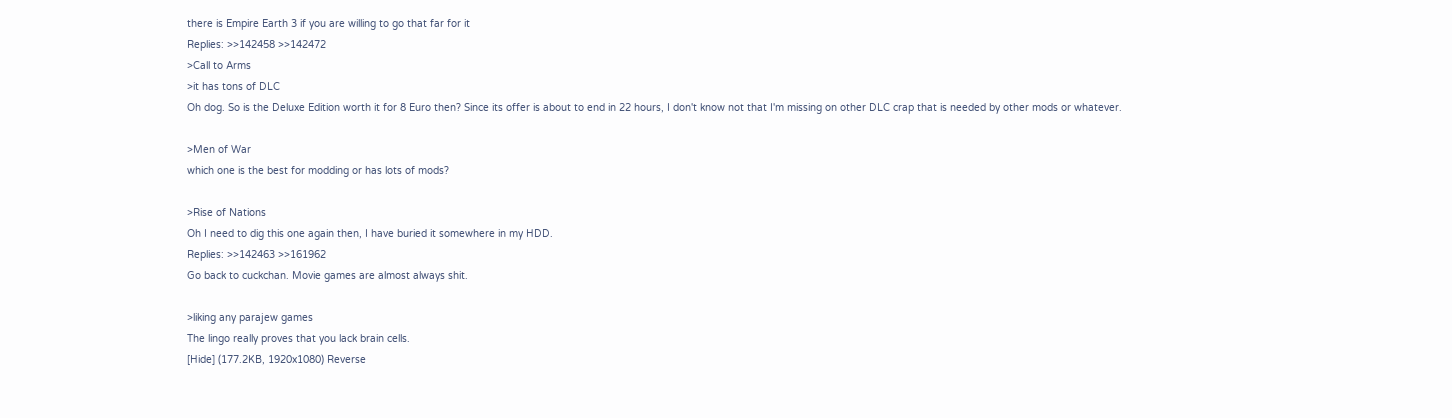there is Empire Earth 3 if you are willing to go that far for it
Replies: >>142458 >>142472
>Call to Arms
>it has tons of DLC
Oh dog. So is the Deluxe Edition worth it for 8 Euro then? Since its offer is about to end in 22 hours, I don't know not that I'm missing on other DLC crap that is needed by other mods or whatever.

>Men of War
which one is the best for modding or has lots of mods?

>Rise of Nations
Oh I need to dig this one again then, I have buried it somewhere in my HDD.
Replies: >>142463 >>161962
Go back to cuckchan. Movie games are almost always shit.

>liking any parajew games
The lingo really proves that you lack brain cells.
[Hide] (177.2KB, 1920x1080) Reverse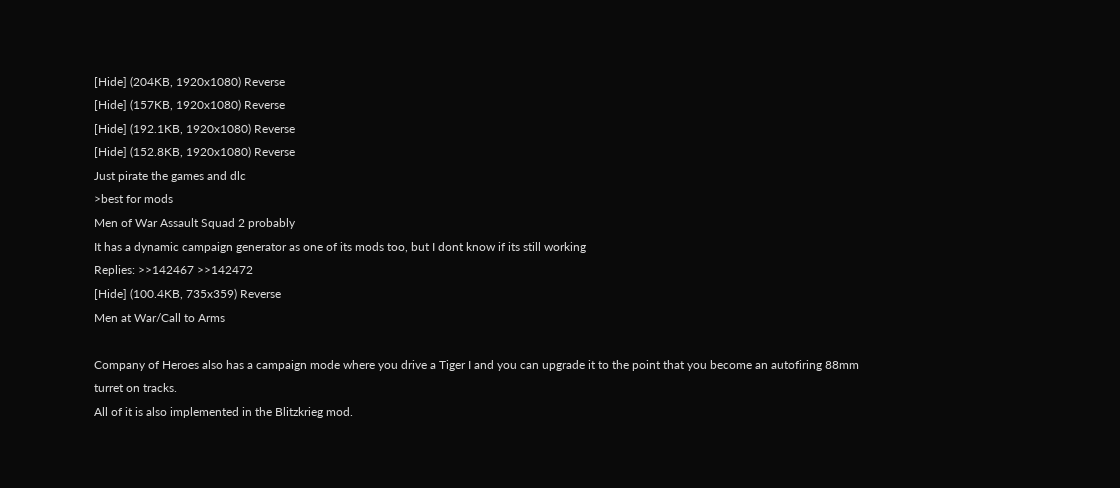[Hide] (204KB, 1920x1080) Reverse
[Hide] (157KB, 1920x1080) Reverse
[Hide] (192.1KB, 1920x1080) Reverse
[Hide] (152.8KB, 1920x1080) Reverse
Just pirate the games and dlc
>best for mods
Men of War Assault Squad 2 probably
It has a dynamic campaign generator as one of its mods too, but I dont know if its still working
Replies: >>142467 >>142472
[Hide] (100.4KB, 735x359) Reverse
Men at War/Call to Arms

Company of Heroes also has a campaign mode where you drive a Tiger I and you can upgrade it to the point that you become an autofiring 88mm turret on tracks.
All of it is also implemented in the Blitzkrieg mod.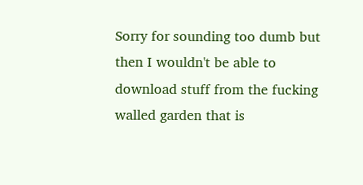Sorry for sounding too dumb but then I wouldn't be able to download stuff from the fucking walled garden that is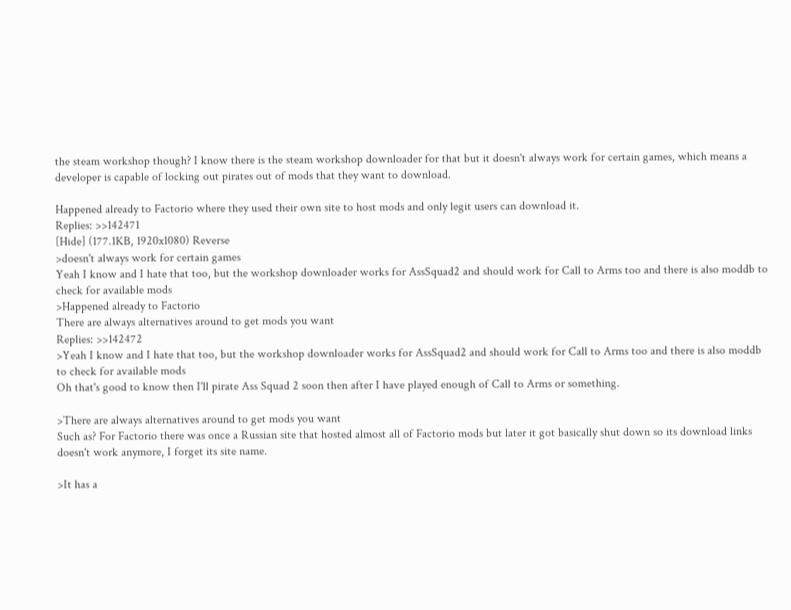the steam workshop though? I know there is the steam workshop downloader for that but it doesn't always work for certain games, which means a developer is capable of locking out pirates out of mods that they want to download.

Happened already to Factorio where they used their own site to host mods and only legit users can download it.
Replies: >>142471
[Hide] (177.1KB, 1920x1080) Reverse
>doesn't always work for certain games
Yeah I know and I hate that too, but the workshop downloader works for AssSquad2 and should work for Call to Arms too and there is also moddb to check for available mods
>Happened already to Factorio
There are always alternatives around to get mods you want
Replies: >>142472
>Yeah I know and I hate that too, but the workshop downloader works for AssSquad2 and should work for Call to Arms too and there is also moddb to check for available mods
Oh that's good to know then I'll pirate Ass Squad 2 soon then after I have played enough of Call to Arms or something.

>There are always alternatives around to get mods you want
Such as? For Factorio there was once a Russian site that hosted almost all of Factorio mods but later it got basically shut down so its download links doesn't work anymore, I forget its site name.

>It has a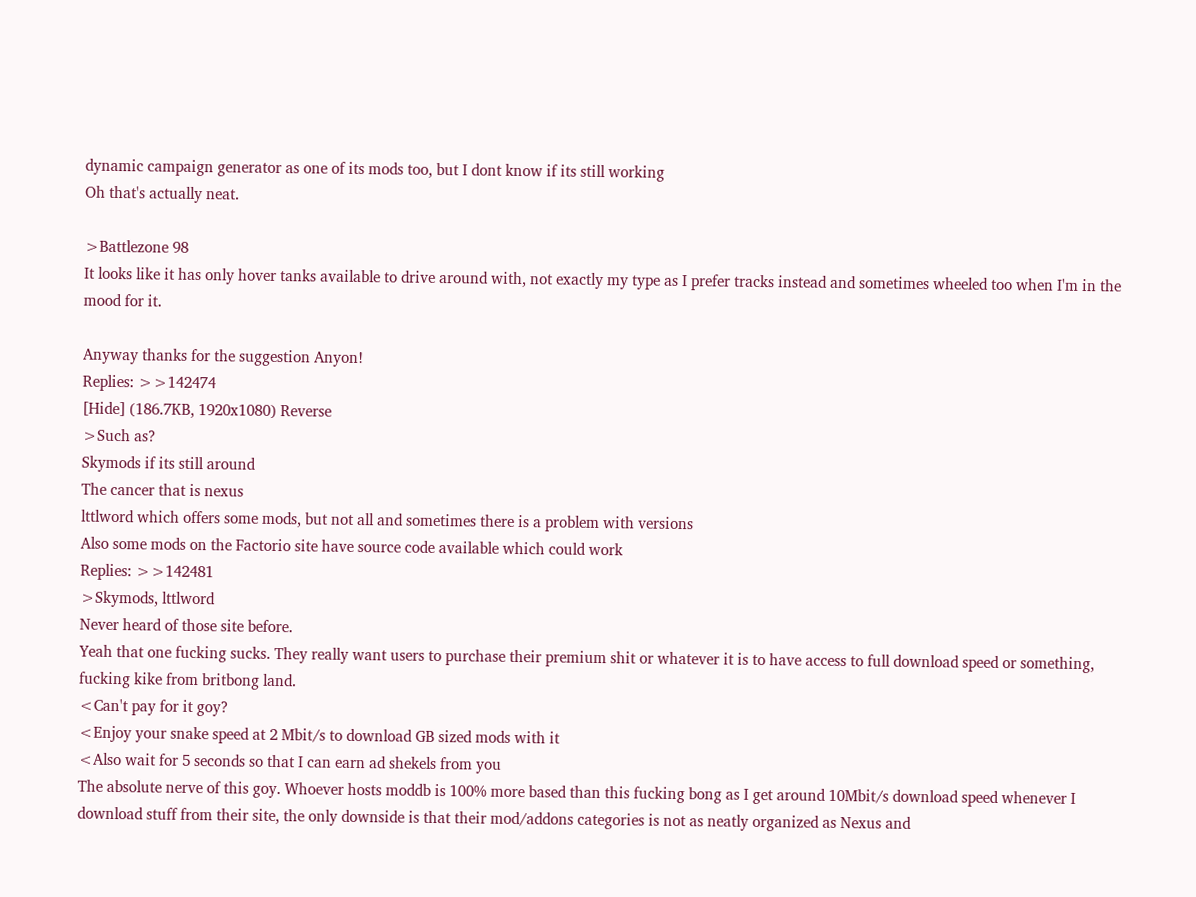dynamic campaign generator as one of its mods too, but I dont know if its still working
Oh that's actually neat.

>Battlezone 98
It looks like it has only hover tanks available to drive around with, not exactly my type as I prefer tracks instead and sometimes wheeled too when I'm in the mood for it.

Anyway thanks for the suggestion Anyon!
Replies: >>142474
[Hide] (186.7KB, 1920x1080) Reverse
>Such as?
Skymods if its still around
The cancer that is nexus
lttlword which offers some mods, but not all and sometimes there is a problem with versions
Also some mods on the Factorio site have source code available which could work
Replies: >>142481
>Skymods, lttlword
Never heard of those site before.
Yeah that one fucking sucks. They really want users to purchase their premium shit or whatever it is to have access to full download speed or something, fucking kike from britbong land.
<Can't pay for it goy?
<Enjoy your snake speed at 2 Mbit/s to download GB sized mods with it
<Also wait for 5 seconds so that I can earn ad shekels from you
The absolute nerve of this goy. Whoever hosts moddb is 100% more based than this fucking bong as I get around 10Mbit/s download speed whenever I download stuff from their site, the only downside is that their mod/addons categories is not as neatly organized as Nexus and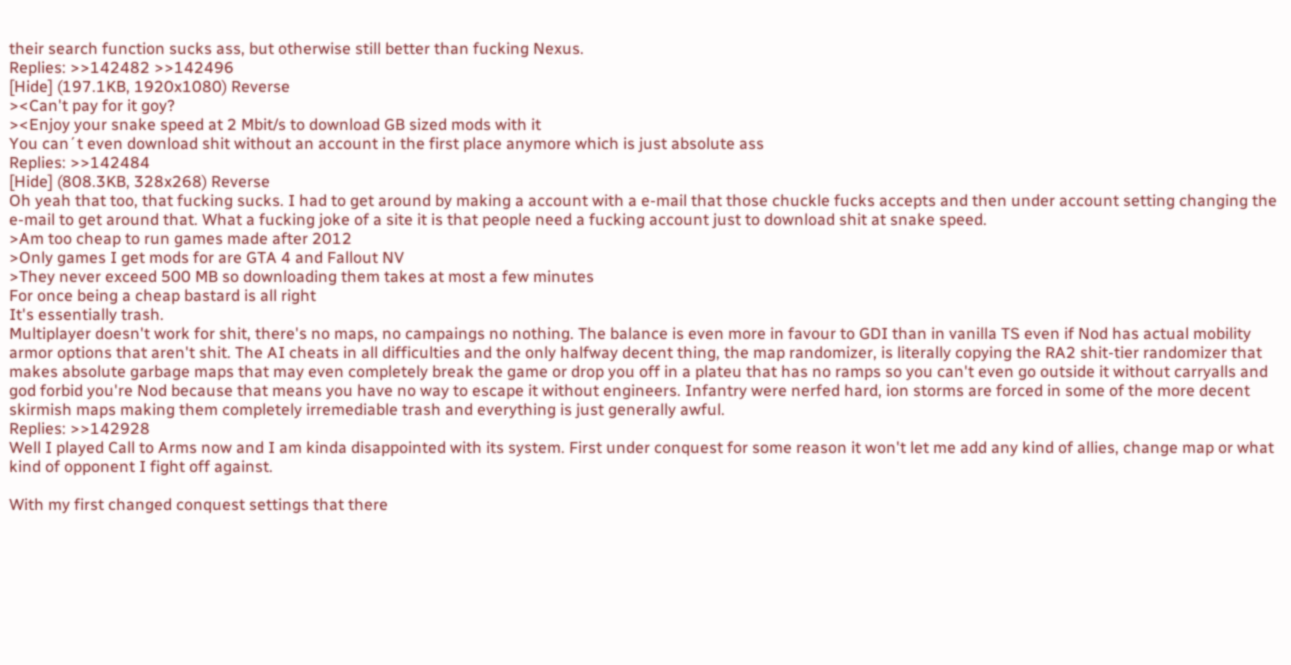their search function sucks ass, but otherwise still better than fucking Nexus.
Replies: >>142482 >>142496
[Hide] (197.1KB, 1920x1080) Reverse
><Can't pay for it goy?
><Enjoy your snake speed at 2 Mbit/s to download GB sized mods with it
You can´t even download shit without an account in the first place anymore which is just absolute ass
Replies: >>142484
[Hide] (808.3KB, 328x268) Reverse
Oh yeah that too, that fucking sucks. I had to get around by making a account with a e-mail that those chuckle fucks accepts and then under account setting changing the e-mail to get around that. What a fucking joke of a site it is that people need a fucking account just to download shit at snake speed.
>Am too cheap to run games made after 2012
>Only games I get mods for are GTA 4 and Fallout NV
>They never exceed 500 MB so downloading them takes at most a few minutes
For once being a cheap bastard is all right
It's essentially trash.
Multiplayer doesn't work for shit, there's no maps, no campaings no nothing. The balance is even more in favour to GDI than in vanilla TS even if Nod has actual mobility armor options that aren't shit. The AI cheats in all difficulties and the only halfway decent thing, the map randomizer, is literally copying the RA2 shit-tier randomizer that makes absolute garbage maps that may even completely break the game or drop you off in a plateu that has no ramps so you can't even go outside it without carryalls and god forbid you're Nod because that means you have no way to escape it without engineers. Infantry were nerfed hard, ion storms are forced in some of the more decent skirmish maps making them completely irremediable trash and everything is just generally awful.
Replies: >>142928
Well I played Call to Arms now and I am kinda disappointed with its system. First under conquest for some reason it won't let me add any kind of allies, change map or what kind of opponent I fight off against.

With my first changed conquest settings that there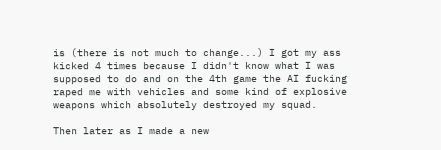is (there is not much to change...) I got my ass kicked 4 times because I didn't know what I was supposed to do and on the 4th game the AI fucking raped me with vehicles and some kind of explosive weapons which absolutely destroyed my squad.

Then later as I made a new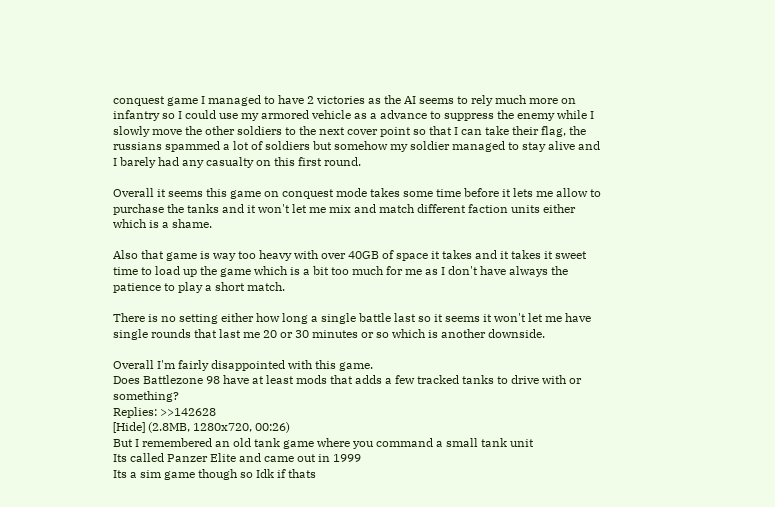conquest game I managed to have 2 victories as the AI seems to rely much more on infantry so I could use my armored vehicle as a advance to suppress the enemy while I slowly move the other soldiers to the next cover point so that I can take their flag, the russians spammed a lot of soldiers but somehow my soldier managed to stay alive and I barely had any casualty on this first round.

Overall it seems this game on conquest mode takes some time before it lets me allow to purchase the tanks and it won't let me mix and match different faction units either which is a shame.

Also that game is way too heavy with over 40GB of space it takes and it takes it sweet time to load up the game which is a bit too much for me as I don't have always the patience to play a short match.

There is no setting either how long a single battle last so it seems it won't let me have single rounds that last me 20 or 30 minutes or so which is another downside.

Overall I'm fairly disappointed with this game.
Does Battlezone 98 have at least mods that adds a few tracked tanks to drive with or something?
Replies: >>142628
[Hide] (2.8MB, 1280x720, 00:26)
But I remembered an old tank game where you command a small tank unit
Its called Panzer Elite and came out in 1999
Its a sim game though so Idk if thats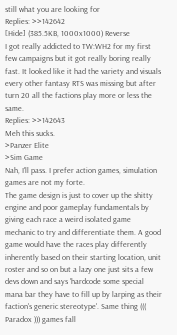still what you are looking for
Replies: >>142642
[Hide] (385.5KB, 1000x1000) Reverse
I got really addicted to TW:WH2 for my first few campaigns but it got really boring really fast. It looked like it had the variety and visuals every other fantasy RTS was missing but after turn 20 all the factions play more or less the same.
Replies: >>142643
Meh this sucks.
>Panzer Elite
>Sim Game
Nah, I'll pass. I prefer action games, simulation games are not my forte.
The game design is just to cover up the shitty engine and poor gameplay fundamentals by giving each race a weird isolated game mechanic to try and differentiate them. A good game would have the races play differently inherently based on their starting location, unit roster and so on but a lazy one just sits a few devs down and says 'hardcode some special mana bar they have to fill up by larping as their faction's generic stereotype'. Same thing ((( Paradox ))) games fall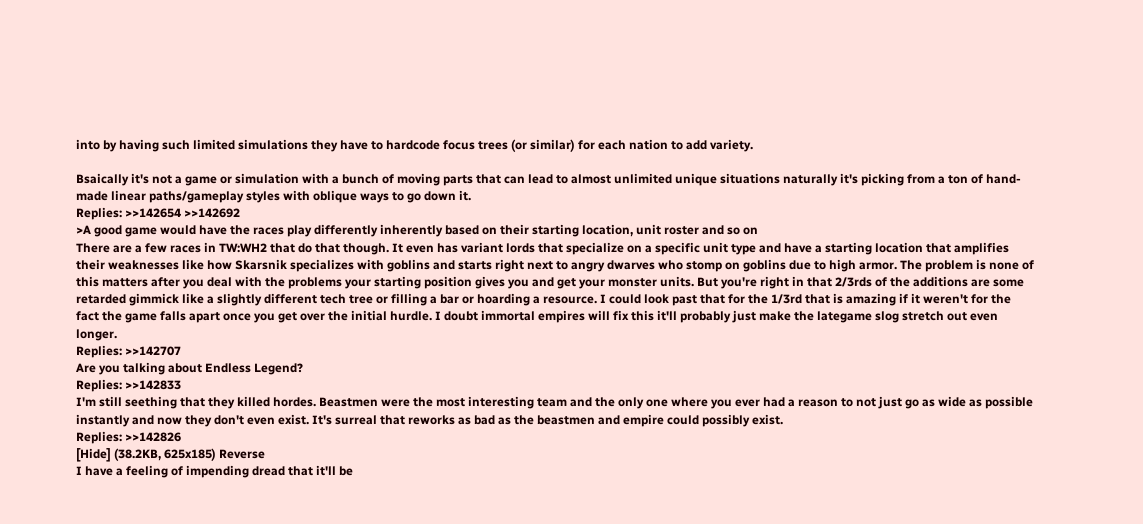into by having such limited simulations they have to hardcode focus trees (or similar) for each nation to add variety.

Bsaically it's not a game or simulation with a bunch of moving parts that can lead to almost unlimited unique situations naturally it's picking from a ton of hand-made linear paths/gameplay styles with oblique ways to go down it.
Replies: >>142654 >>142692
>A good game would have the races play differently inherently based on their starting location, unit roster and so on
There are a few races in TW:WH2 that do that though. It even has variant lords that specialize on a specific unit type and have a starting location that amplifies their weaknesses like how Skarsnik specializes with goblins and starts right next to angry dwarves who stomp on goblins due to high armor. The problem is none of this matters after you deal with the problems your starting position gives you and get your monster units. But you're right in that 2/3rds of the additions are some retarded gimmick like a slightly different tech tree or filling a bar or hoarding a resource. I could look past that for the 1/3rd that is amazing if it weren't for the fact the game falls apart once you get over the initial hurdle. I doubt immortal empires will fix this it'll probably just make the lategame slog stretch out even longer.
Replies: >>142707
Are you talking about Endless Legend?
Replies: >>142833
I'm still seething that they killed hordes. Beastmen were the most interesting team and the only one where you ever had a reason to not just go as wide as possible instantly and now they don't even exist. It's surreal that reworks as bad as the beastmen and empire could possibly exist.
Replies: >>142826
[Hide] (38.2KB, 625x185) Reverse
I have a feeling of impending dread that it'll be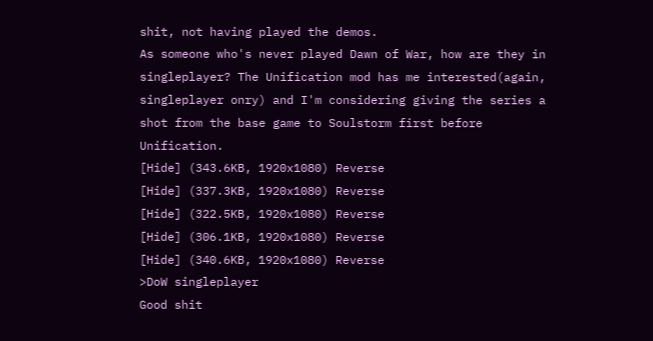shit, not having played the demos.
As someone who's never played Dawn of War, how are they in singleplayer? The Unification mod has me interested(again, singleplayer onry) and I'm considering giving the series a shot from the base game to Soulstorm first before Unification.
[Hide] (343.6KB, 1920x1080) Reverse
[Hide] (337.3KB, 1920x1080) Reverse
[Hide] (322.5KB, 1920x1080) Reverse
[Hide] (306.1KB, 1920x1080) Reverse
[Hide] (340.6KB, 1920x1080) Reverse
>DoW singleplayer
Good shit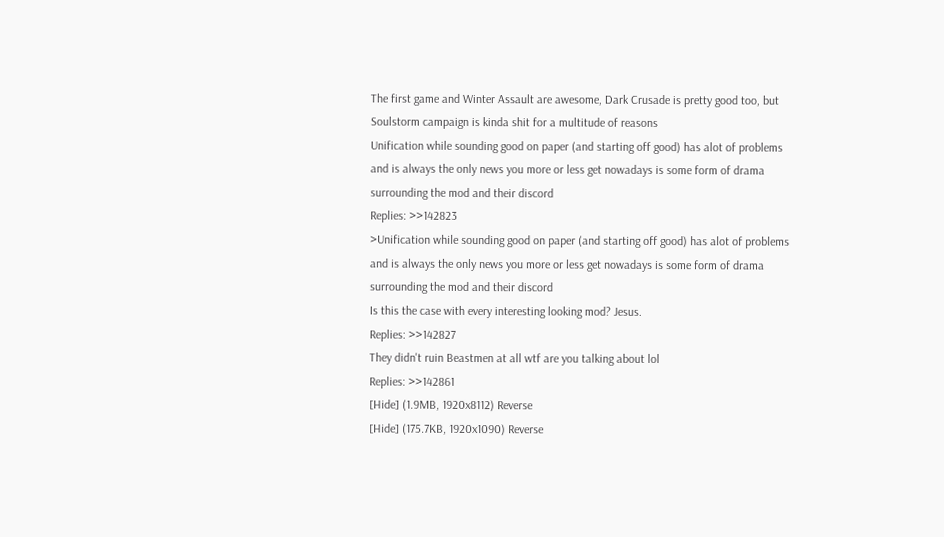The first game and Winter Assault are awesome, Dark Crusade is pretty good too, but Soulstorm campaign is kinda shit for a multitude of reasons
Unification while sounding good on paper (and starting off good) has alot of problems and is always the only news you more or less get nowadays is some form of drama surrounding the mod and their discord
Replies: >>142823
>Unification while sounding good on paper (and starting off good) has alot of problems and is always the only news you more or less get nowadays is some form of drama surrounding the mod and their discord
Is this the case with every interesting looking mod? Jesus.
Replies: >>142827
They didn't ruin Beastmen at all wtf are you talking about lol
Replies: >>142861
[Hide] (1.9MB, 1920x8112) Reverse
[Hide] (175.7KB, 1920x1090) Reverse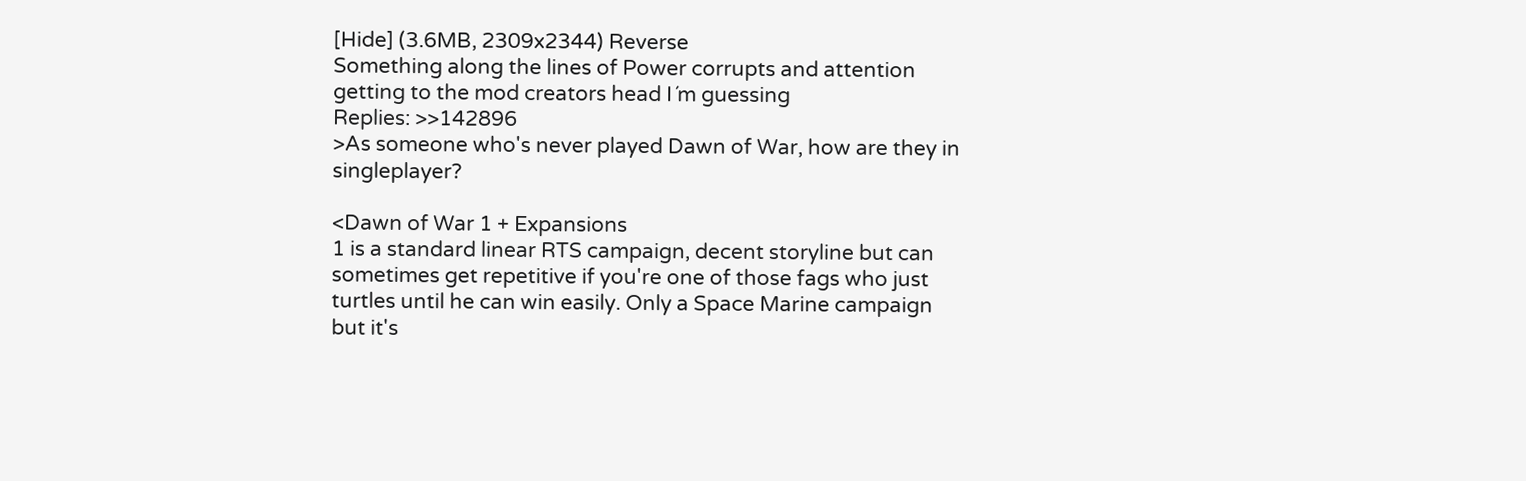[Hide] (3.6MB, 2309x2344) Reverse
Something along the lines of Power corrupts and attention getting to the mod creators head I´m guessing
Replies: >>142896
>As someone who's never played Dawn of War, how are they in singleplayer?

<Dawn of War 1 + Expansions
1 is a standard linear RTS campaign, decent storyline but can sometimes get repetitive if you're one of those fags who just turtles until he can win easily. Only a Space Marine campaign but it's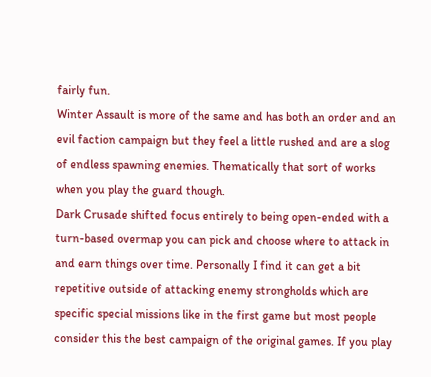fairly fun.
Winter Assault is more of the same and has both an order and an evil faction campaign but they feel a little rushed and are a slog of endless spawning enemies. Thematically that sort of works when you play the guard though.
Dark Crusade shifted focus entirely to being open-ended with a turn-based overmap you can pick and choose where to attack in and earn things over time. Personally I find it can get a bit repetitive outside of attacking enemy strongholds which are specific special missions like in the first game but most people consider this the best campaign of the original games. If you play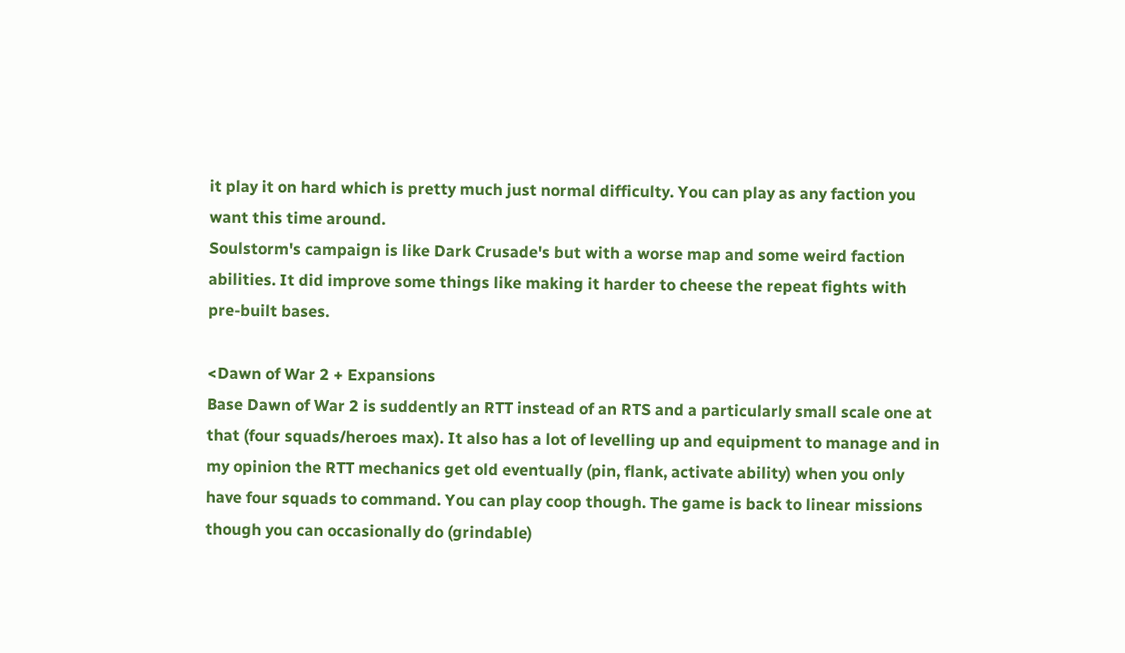it play it on hard which is pretty much just normal difficulty. You can play as any faction you want this time around.
Soulstorm's campaign is like Dark Crusade's but with a worse map and some weird faction abilities. It did improve some things like making it harder to cheese the repeat fights with pre-built bases.

<Dawn of War 2 + Expansions
Base Dawn of War 2 is suddently an RTT instead of an RTS and a particularly small scale one at that (four squads/heroes max). It also has a lot of levelling up and equipment to manage and in my opinion the RTT mechanics get old eventually (pin, flank, activate ability) when you only have four squads to command. You can play coop though. The game is back to linear missions though you can occasionally do (grindable)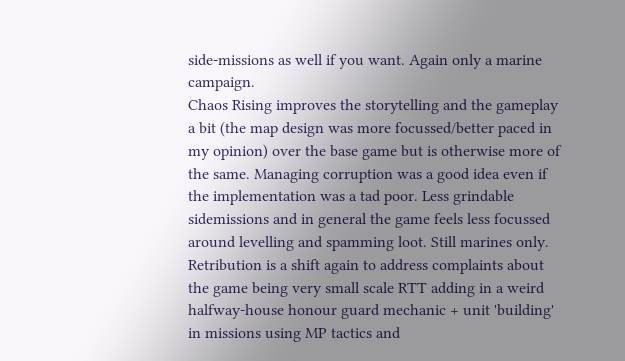side-missions as well if you want. Again only a marine campaign.
Chaos Rising improves the storytelling and the gameplay a bit (the map design was more focussed/better paced in my opinion) over the base game but is otherwise more of the same. Managing corruption was a good idea even if the implementation was a tad poor. Less grindable sidemissions and in general the game feels less focussed around levelling and spamming loot. Still marines only.
Retribution is a shift again to address complaints about the game being very small scale RTT adding in a weird halfway-house honour guard mechanic + unit 'building' in missions using MP tactics and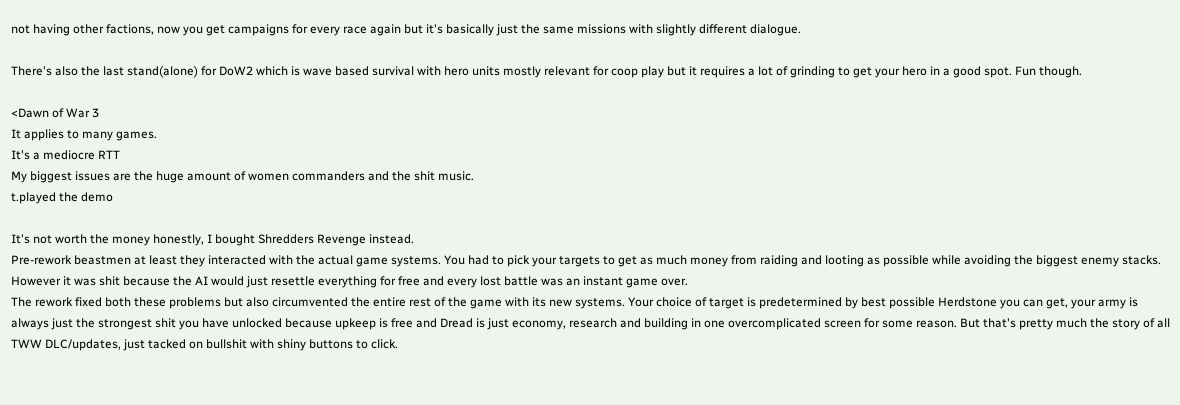not having other factions, now you get campaigns for every race again but it's basically just the same missions with slightly different dialogue.

There's also the last stand(alone) for DoW2 which is wave based survival with hero units mostly relevant for coop play but it requires a lot of grinding to get your hero in a good spot. Fun though.

<Dawn of War 3
It applies to many games.
It's a mediocre RTT
My biggest issues are the huge amount of women commanders and the shit music.
t.played the demo

It's not worth the money honestly, I bought Shredders Revenge instead.
Pre-rework beastmen at least they interacted with the actual game systems. You had to pick your targets to get as much money from raiding and looting as possible while avoiding the biggest enemy stacks. However it was shit because the AI would just resettle everything for free and every lost battle was an instant game over.
The rework fixed both these problems but also circumvented the entire rest of the game with its new systems. Your choice of target is predetermined by best possible Herdstone you can get, your army is always just the strongest shit you have unlocked because upkeep is free and Dread is just economy, research and building in one overcomplicated screen for some reason. But that's pretty much the story of all TWW DLC/updates, just tacked on bullshit with shiny buttons to click.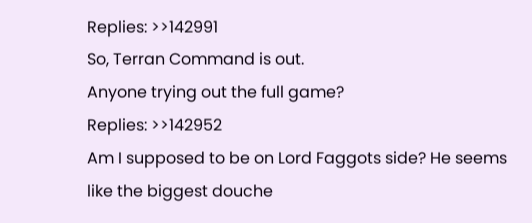Replies: >>142991
So, Terran Command is out.
Anyone trying out the full game?
Replies: >>142952
Am I supposed to be on Lord Faggots side? He seems like the biggest douche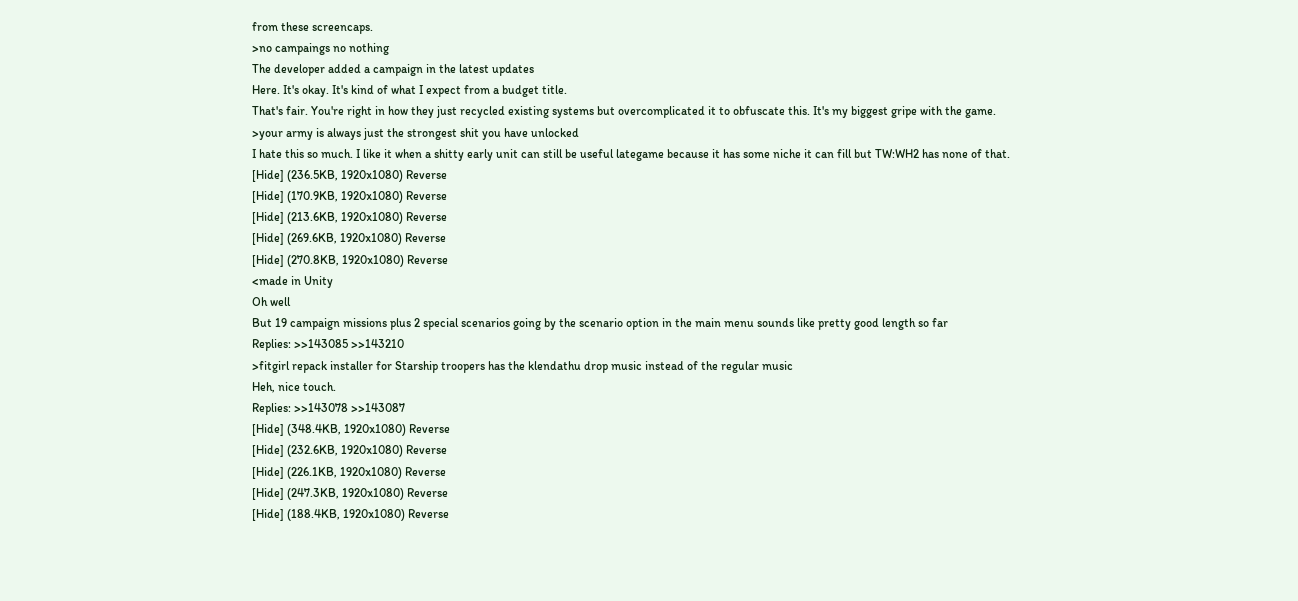from these screencaps.
>no campaings no nothing
The developer added a campaign in the latest updates
Here. It's okay. It's kind of what I expect from a budget title.
That's fair. You're right in how they just recycled existing systems but overcomplicated it to obfuscate this. It's my biggest gripe with the game.
>your army is always just the strongest shit you have unlocked
I hate this so much. I like it when a shitty early unit can still be useful lategame because it has some niche it can fill but TW:WH2 has none of that.
[Hide] (236.5KB, 1920x1080) Reverse
[Hide] (170.9KB, 1920x1080) Reverse
[Hide] (213.6KB, 1920x1080) Reverse
[Hide] (269.6KB, 1920x1080) Reverse
[Hide] (270.8KB, 1920x1080) Reverse
<made in Unity
Oh well
But 19 campaign missions plus 2 special scenarios going by the scenario option in the main menu sounds like pretty good length so far
Replies: >>143085 >>143210
>fitgirl repack installer for Starship troopers has the klendathu drop music instead of the regular music
Heh, nice touch.
Replies: >>143078 >>143087
[Hide] (348.4KB, 1920x1080) Reverse
[Hide] (232.6KB, 1920x1080) Reverse
[Hide] (226.1KB, 1920x1080) Reverse
[Hide] (247.3KB, 1920x1080) Reverse
[Hide] (188.4KB, 1920x1080) Reverse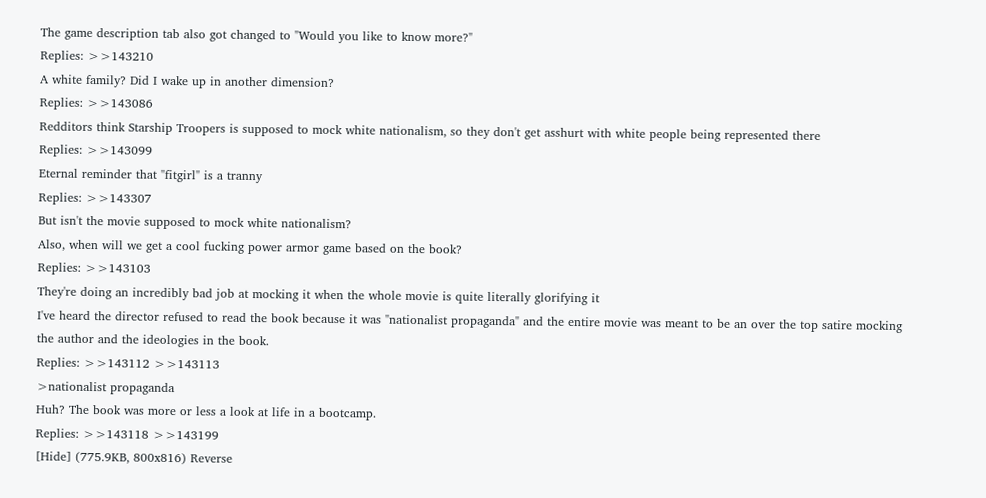The game description tab also got changed to "Would you like to know more?"
Replies: >>143210
A white family? Did I wake up in another dimension?
Replies: >>143086
Redditors think Starship Troopers is supposed to mock white nationalism, so they don't get asshurt with white people being represented there
Replies: >>143099
Eternal reminder that "fitgirl" is a tranny
Replies: >>143307
But isn't the movie supposed to mock white nationalism?
Also, when will we get a cool fucking power armor game based on the book?
Replies: >>143103
They're doing an incredibly bad job at mocking it when the whole movie is quite literally glorifying it
I've heard the director refused to read the book because it was "nationalist propaganda" and the entire movie was meant to be an over the top satire mocking the author and the ideologies in the book.
Replies: >>143112 >>143113
>nationalist propaganda
Huh? The book was more or less a look at life in a bootcamp.
Replies: >>143118 >>143199
[Hide] (775.9KB, 800x816) Reverse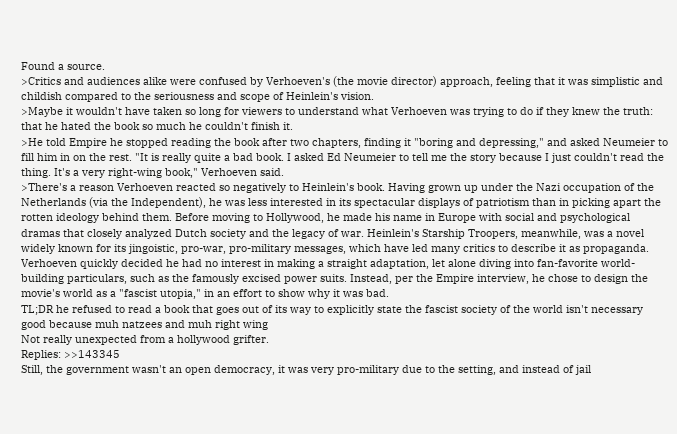Found a source.
>Critics and audiences alike were confused by Verhoeven's (the movie director) approach, feeling that it was simplistic and childish compared to the seriousness and scope of Heinlein's vision.
>Maybe it wouldn't have taken so long for viewers to understand what Verhoeven was trying to do if they knew the truth: that he hated the book so much he couldn't finish it.
>He told Empire he stopped reading the book after two chapters, finding it "boring and depressing," and asked Neumeier to fill him in on the rest. "It is really quite a bad book. I asked Ed Neumeier to tell me the story because I just couldn't read the thing. It's a very right-wing book," Verhoeven said.
>There's a reason Verhoeven reacted so negatively to Heinlein's book. Having grown up under the Nazi occupation of the Netherlands (via the Independent), he was less interested in its spectacular displays of patriotism than in picking apart the rotten ideology behind them. Before moving to Hollywood, he made his name in Europe with social and psychological dramas that closely analyzed Dutch society and the legacy of war. Heinlein's Starship Troopers, meanwhile, was a novel widely known for its jingoistic, pro-war, pro-military messages, which have led many critics to describe it as propaganda. Verhoeven quickly decided he had no interest in making a straight adaptation, let alone diving into fan-favorite world-building particulars, such as the famously excised power suits. Instead, per the Empire interview, he chose to design the movie's world as a "fascist utopia," in an effort to show why it was bad.
TL;DR he refused to read a book that goes out of its way to explicitly state the fascist society of the world isn't necessary good because muh natzees and muh right wing
Not really unexpected from a hollywood grifter.
Replies: >>143345
Still, the government wasn't an open democracy, it was very pro-military due to the setting, and instead of jail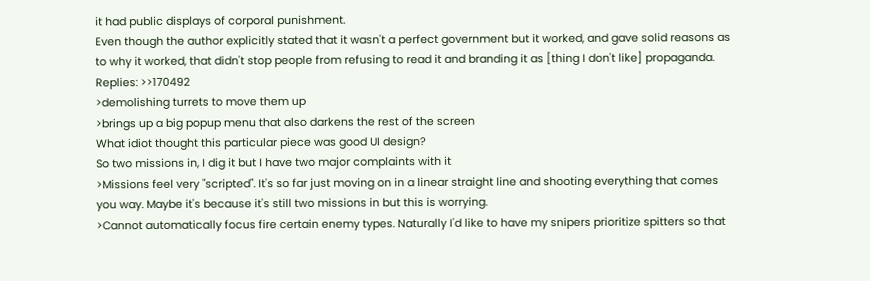it had public displays of corporal punishment.
Even though the author explicitly stated that it wasn't a perfect government but it worked, and gave solid reasons as to why it worked, that didn't stop people from refusing to read it and branding it as [thing I don't like] propaganda.
Replies: >>170492
>demolishing turrets to move them up
>brings up a big popup menu that also darkens the rest of the screen
What idiot thought this particular piece was good UI design?
So two missions in, I dig it but I have two major complaints with it
>Missions feel very "scripted". It's so far just moving on in a linear straight line and shooting everything that comes you way. Maybe it's because it's still two missions in but this is worrying.
>Cannot automatically focus fire certain enemy types. Naturally I'd like to have my snipers prioritize spitters so that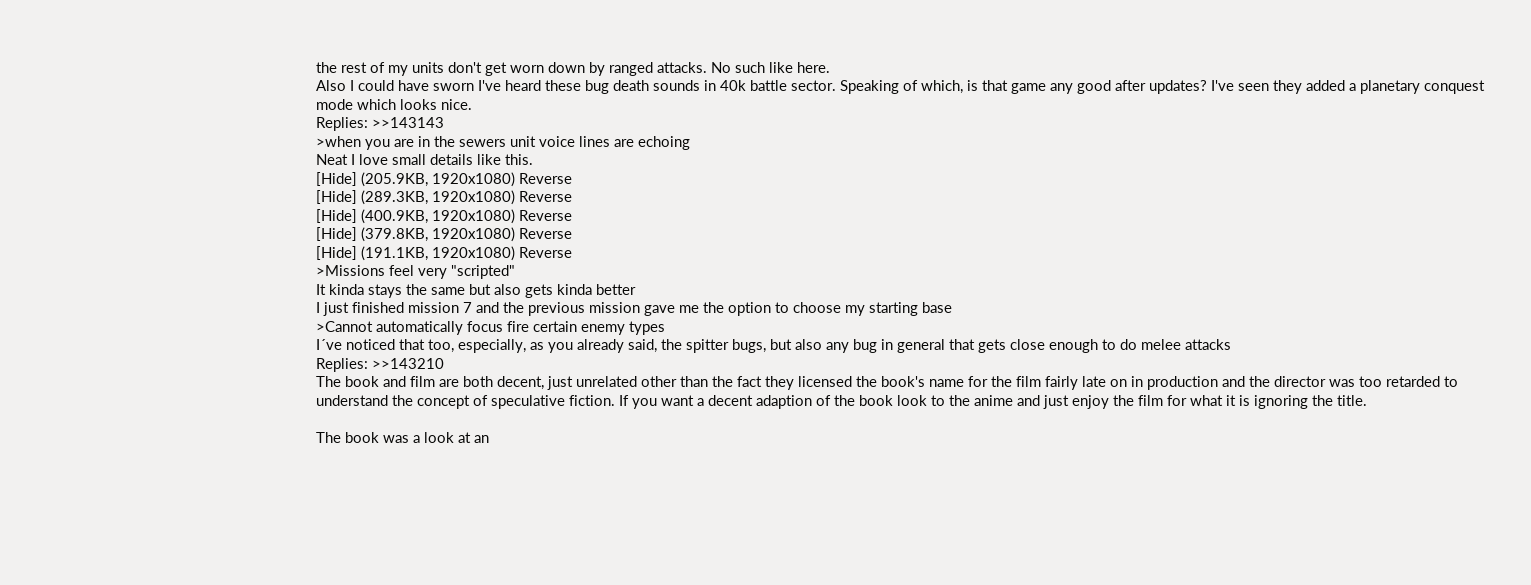the rest of my units don't get worn down by ranged attacks. No such like here.
Also I could have sworn I've heard these bug death sounds in 40k battle sector. Speaking of which, is that game any good after updates? I've seen they added a planetary conquest mode which looks nice.
Replies: >>143143
>when you are in the sewers unit voice lines are echoing
Neat I love small details like this.
[Hide] (205.9KB, 1920x1080) Reverse
[Hide] (289.3KB, 1920x1080) Reverse
[Hide] (400.9KB, 1920x1080) Reverse
[Hide] (379.8KB, 1920x1080) Reverse
[Hide] (191.1KB, 1920x1080) Reverse
>Missions feel very "scripted"
It kinda stays the same but also gets kinda better
I just finished mission 7 and the previous mission gave me the option to choose my starting base
>Cannot automatically focus fire certain enemy types
I´ve noticed that too, especially, as you already said, the spitter bugs, but also any bug in general that gets close enough to do melee attacks
Replies: >>143210
The book and film are both decent, just unrelated other than the fact they licensed the book's name for the film fairly late on in production and the director was too retarded to understand the concept of speculative fiction. If you want a decent adaption of the book look to the anime and just enjoy the film for what it is ignoring the title.

The book was a look at an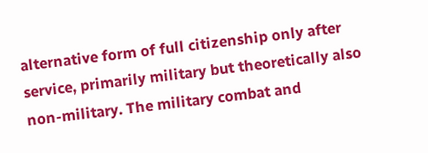alternative form of full citizenship only after service, primarily military but theoretically also non-military. The military combat and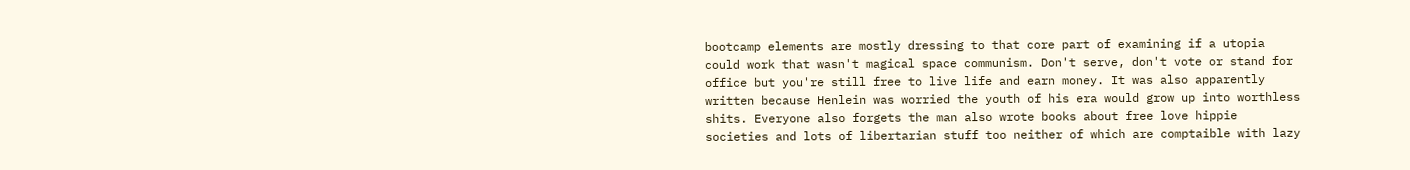bootcamp elements are mostly dressing to that core part of examining if a utopia could work that wasn't magical space communism. Don't serve, don't vote or stand for office but you're still free to live life and earn money. It was also apparently written because Henlein was worried the youth of his era would grow up into worthless shits. Everyone also forgets the man also wrote books about free love hippie societies and lots of libertarian stuff too neither of which are comptaible with lazy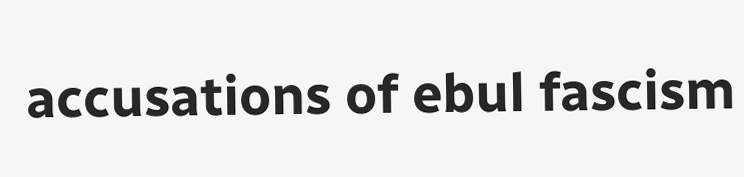accusations of ebul fascism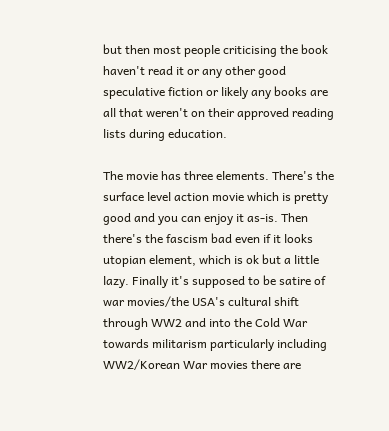but then most people criticising the book haven't read it or any other good speculative fiction or likely any books are all that weren't on their approved reading lists during education.

The movie has three elements. There's the surface level action movie which is pretty good and you can enjoy it as-is. Then there's the fascism bad even if it looks utopian element, which is ok but a little lazy. Finally it's supposed to be satire of war movies/the USA's cultural shift through WW2 and into the Cold War towards militarism particularly including WW2/Korean War movies there are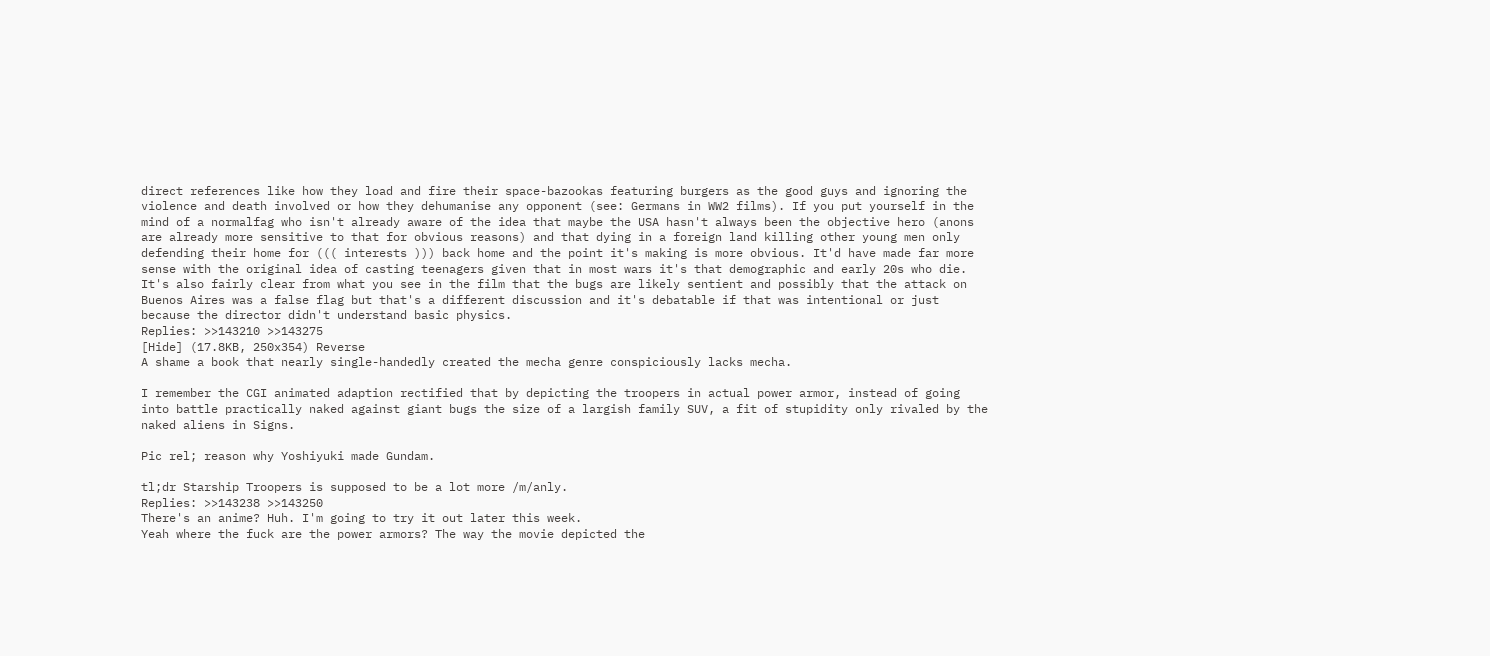direct references like how they load and fire their space-bazookas featuring burgers as the good guys and ignoring the violence and death involved or how they dehumanise any opponent (see: Germans in WW2 films). If you put yourself in the mind of a normalfag who isn't already aware of the idea that maybe the USA hasn't always been the objective hero (anons are already more sensitive to that for obvious reasons) and that dying in a foreign land killing other young men only defending their home for ((( interests ))) back home and the point it's making is more obvious. It'd have made far more sense with the original idea of casting teenagers given that in most wars it's that demographic and early 20s who die. It's also fairly clear from what you see in the film that the bugs are likely sentient and possibly that the attack on Buenos Aires was a false flag but that's a different discussion and it's debatable if that was intentional or just because the director didn't understand basic physics.
Replies: >>143210 >>143275
[Hide] (17.8KB, 250x354) Reverse
A shame a book that nearly single-handedly created the mecha genre conspiciously lacks mecha.

I remember the CGI animated adaption rectified that by depicting the troopers in actual power armor, instead of going into battle practically naked against giant bugs the size of a largish family SUV, a fit of stupidity only rivaled by the naked aliens in Signs.

Pic rel; reason why Yoshiyuki made Gundam.

tl;dr Starship Troopers is supposed to be a lot more /m/anly.
Replies: >>143238 >>143250
There's an anime? Huh. I'm going to try it out later this week.
Yeah where the fuck are the power armors? The way the movie depicted the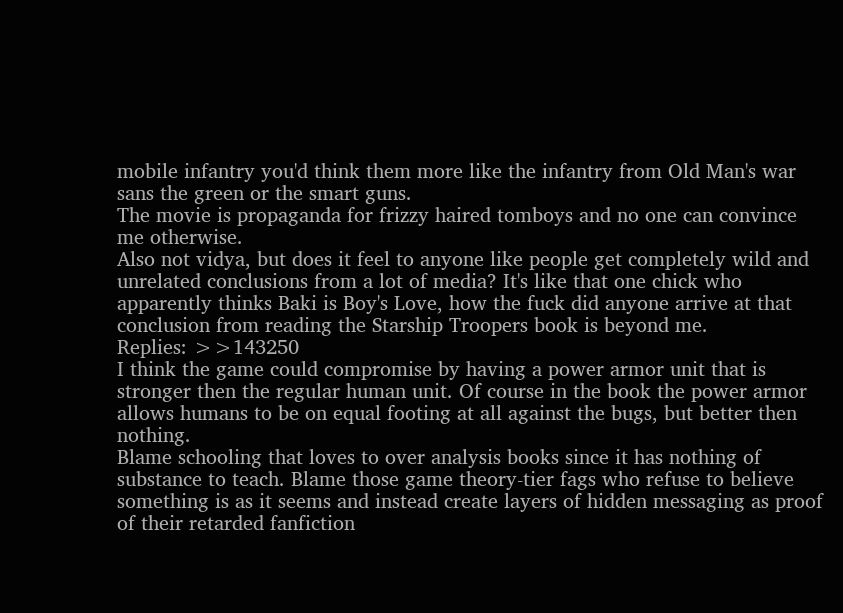mobile infantry you'd think them more like the infantry from Old Man's war sans the green or the smart guns.
The movie is propaganda for frizzy haired tomboys and no one can convince me otherwise.
Also not vidya, but does it feel to anyone like people get completely wild and unrelated conclusions from a lot of media? It's like that one chick who apparently thinks Baki is Boy's Love, how the fuck did anyone arrive at that conclusion from reading the Starship Troopers book is beyond me.
Replies: >>143250
I think the game could compromise by having a power armor unit that is stronger then the regular human unit. Of course in the book the power armor allows humans to be on equal footing at all against the bugs, but better then nothing.
Blame schooling that loves to over analysis books since it has nothing of substance to teach. Blame those game theory-tier fags who refuse to believe something is as it seems and instead create layers of hidden messaging as proof of their retarded fanfiction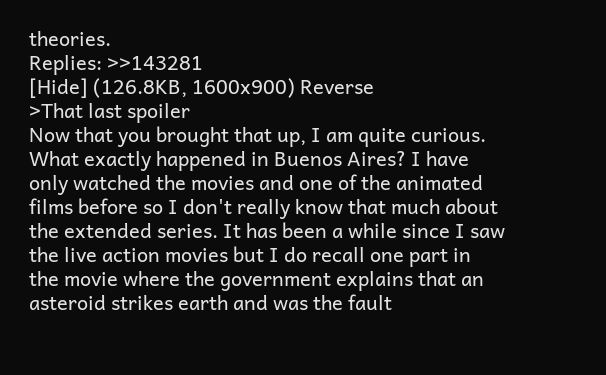theories.
Replies: >>143281
[Hide] (126.8KB, 1600x900) Reverse
>That last spoiler
Now that you brought that up, I am quite curious. What exactly happened in Buenos Aires? I have only watched the movies and one of the animated films before so I don't really know that much about the extended series. It has been a while since I saw the live action movies but I do recall one part in the movie where the government explains that an asteroid strikes earth and was the fault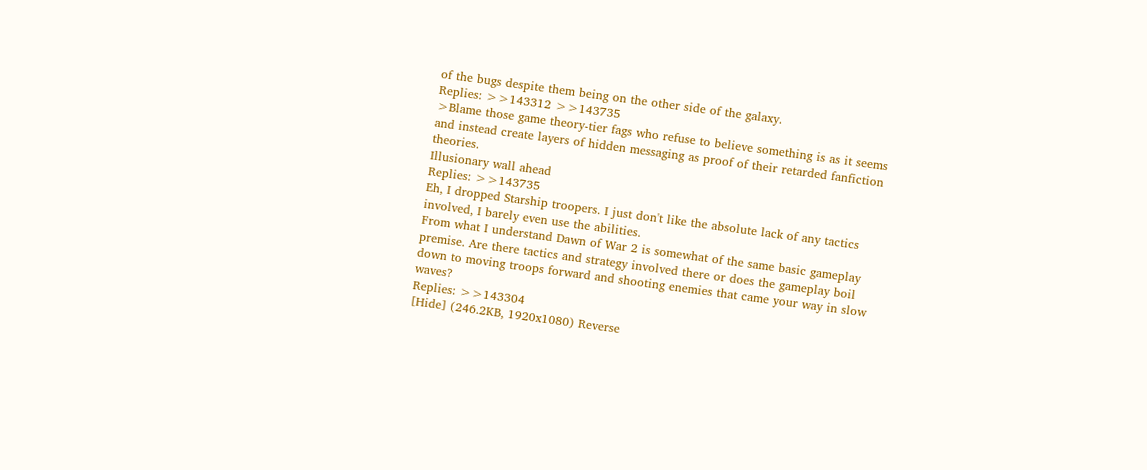of the bugs despite them being on the other side of the galaxy.
Replies: >>143312 >>143735
>Blame those game theory-tier fags who refuse to believe something is as it seems and instead create layers of hidden messaging as proof of their retarded fanfiction theories.
Illusionary wall ahead
Replies: >>143735
Eh, I dropped Starship troopers. I just don't like the absolute lack of any tactics involved, I barely even use the abilities.
From what I understand Dawn of War 2 is somewhat of the same basic gameplay premise. Are there tactics and strategy involved there or does the gameplay boil down to moving troops forward and shooting enemies that came your way in slow waves?
Replies: >>143304
[Hide] (246.2KB, 1920x1080) Reverse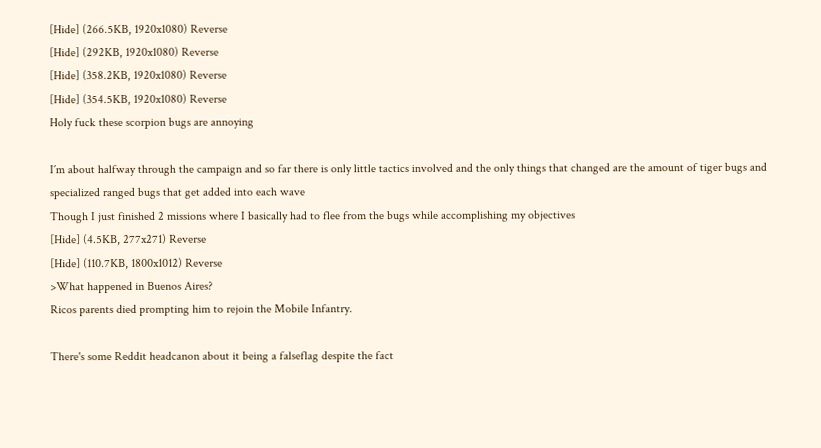[Hide] (266.5KB, 1920x1080) Reverse
[Hide] (292KB, 1920x1080) Reverse
[Hide] (358.2KB, 1920x1080) Reverse
[Hide] (354.5KB, 1920x1080) Reverse
Holy fuck these scorpion bugs are annoying

I´m about halfway through the campaign and so far there is only little tactics involved and the only things that changed are the amount of tiger bugs and specialized ranged bugs that get added into each wave
Though I just finished 2 missions where I basically had to flee from the bugs while accomplishing my objectives
[Hide] (4.5KB, 277x271) Reverse
[Hide] (110.7KB, 1800x1012) Reverse
>What happened in Buenos Aires?
Ricos parents died prompting him to rejoin the Mobile Infantry.

There's some Reddit headcanon about it being a falseflag despite the fact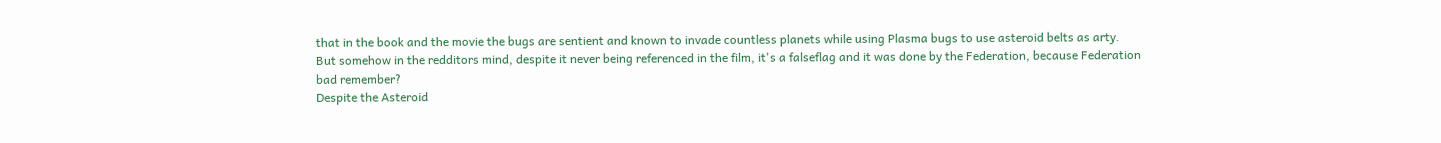that in the book and the movie the bugs are sentient and known to invade countless planets while using Plasma bugs to use asteroid belts as arty.
But somehow in the redditors mind, despite it never being referenced in the film, it's a falseflag and it was done by the Federation, because Federation bad remember?
Despite the Asteroid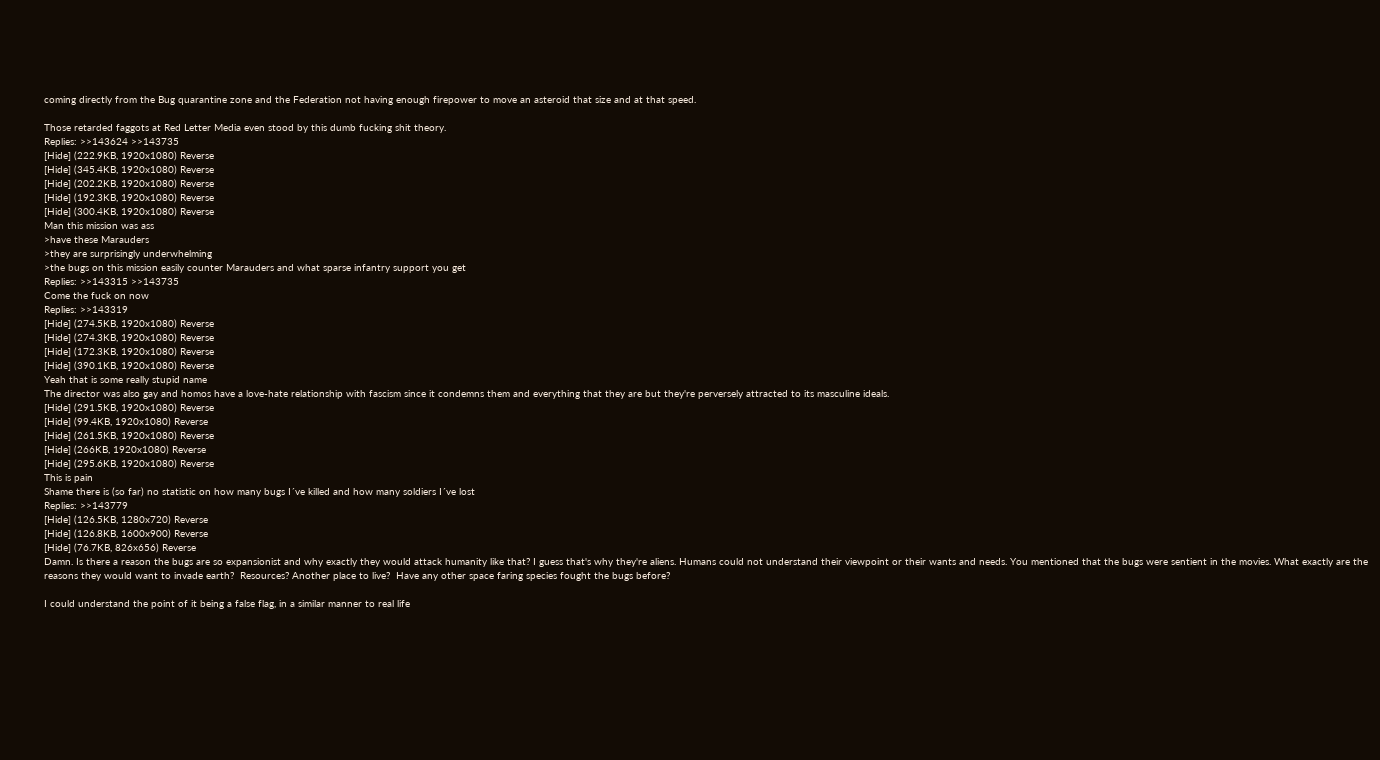coming directly from the Bug quarantine zone and the Federation not having enough firepower to move an asteroid that size and at that speed.

Those retarded faggots at Red Letter Media even stood by this dumb fucking shit theory.
Replies: >>143624 >>143735
[Hide] (222.9KB, 1920x1080) Reverse
[Hide] (345.4KB, 1920x1080) Reverse
[Hide] (202.2KB, 1920x1080) Reverse
[Hide] (192.3KB, 1920x1080) Reverse
[Hide] (300.4KB, 1920x1080) Reverse
Man this mission was ass
>have these Marauders
>they are surprisingly underwhelming
>the bugs on this mission easily counter Marauders and what sparse infantry support you get
Replies: >>143315 >>143735
Come the fuck on now
Replies: >>143319
[Hide] (274.5KB, 1920x1080) Reverse
[Hide] (274.3KB, 1920x1080) Reverse
[Hide] (172.3KB, 1920x1080) Reverse
[Hide] (390.1KB, 1920x1080) Reverse
Yeah that is some really stupid name
The director was also gay and homos have a love-hate relationship with fascism since it condemns them and everything that they are but they're perversely attracted to its masculine ideals.
[Hide] (291.5KB, 1920x1080) Reverse
[Hide] (99.4KB, 1920x1080) Reverse
[Hide] (261.5KB, 1920x1080) Reverse
[Hide] (266KB, 1920x1080) Reverse
[Hide] (295.6KB, 1920x1080) Reverse
This is pain
Shame there is (so far) no statistic on how many bugs I´ve killed and how many soldiers I´ve lost
Replies: >>143779
[Hide] (126.5KB, 1280x720) Reverse
[Hide] (126.8KB, 1600x900) Reverse
[Hide] (76.7KB, 826x656) Reverse
Damn. Is there a reason the bugs are so expansionist and why exactly they would attack humanity like that? I guess that's why they're aliens. Humans could not understand their viewpoint or their wants and needs. You mentioned that the bugs were sentient in the movies. What exactly are the reasons they would want to invade earth?  Resources? Another place to live?  Have any other space faring species fought the bugs before?

I could understand the point of it being a false flag, in a similar manner to real life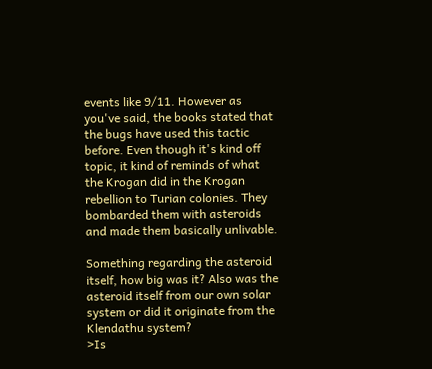events like 9/11. However as you've said, the books stated that the bugs have used this tactic before. Even though it's kind off topic, it kind of reminds of what the Krogan did in the Krogan rebellion to Turian colonies. They bombarded them with asteroids and made them basically unlivable.

Something regarding the asteroid itself, how big was it? Also was the asteroid itself from our own solar system or did it originate from the Klendathu system?
>Is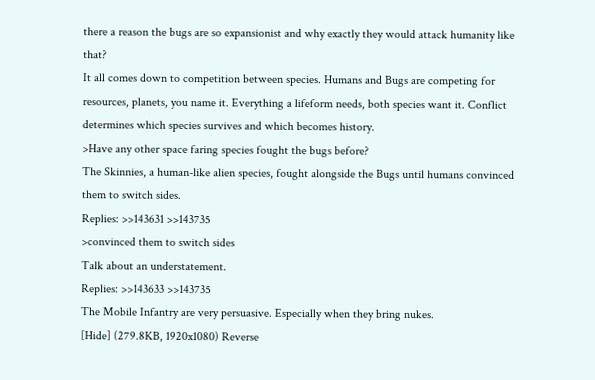there a reason the bugs are so expansionist and why exactly they would attack humanity like that?
It all comes down to competition between species. Humans and Bugs are competing for resources, planets, you name it. Everything a lifeform needs, both species want it. Conflict determines which species survives and which becomes history.
>Have any other space faring species fought the bugs before?
The Skinnies, a human-like alien species, fought alongside the Bugs until humans convinced them to switch sides.
Replies: >>143631 >>143735
>convinced them to switch sides
Talk about an understatement.
Replies: >>143633 >>143735
The Mobile Infantry are very persuasive. Especially when they bring nukes.
[Hide] (279.8KB, 1920x1080) Reverse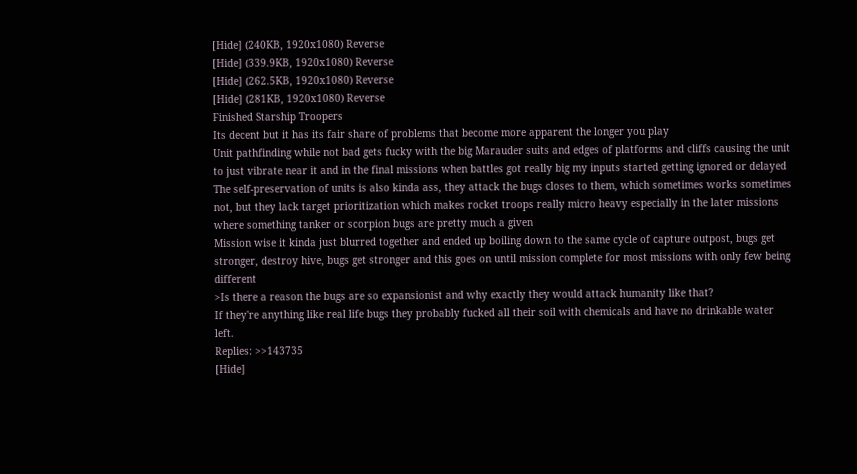[Hide] (240KB, 1920x1080) Reverse
[Hide] (339.9KB, 1920x1080) Reverse
[Hide] (262.5KB, 1920x1080) Reverse
[Hide] (281KB, 1920x1080) Reverse
Finished Starship Troopers
Its decent but it has its fair share of problems that become more apparent the longer you play
Unit pathfinding while not bad gets fucky with the big Marauder suits and edges of platforms and cliffs causing the unit to just vibrate near it and in the final missions when battles got really big my inputs started getting ignored or delayed
The self-preservation of units is also kinda ass, they attack the bugs closes to them, which sometimes works sometimes not, but they lack target prioritization which makes rocket troops really micro heavy especially in the later missions where something tanker or scorpion bugs are pretty much a given
Mission wise it kinda just blurred together and ended up boiling down to the same cycle of capture outpost, bugs get stronger, destroy hive, bugs get stronger and this goes on until mission complete for most missions with only few being different
>Is there a reason the bugs are so expansionist and why exactly they would attack humanity like that?
If they're anything like real life bugs they probably fucked all their soil with chemicals and have no drinkable water left.
Replies: >>143735
[Hide]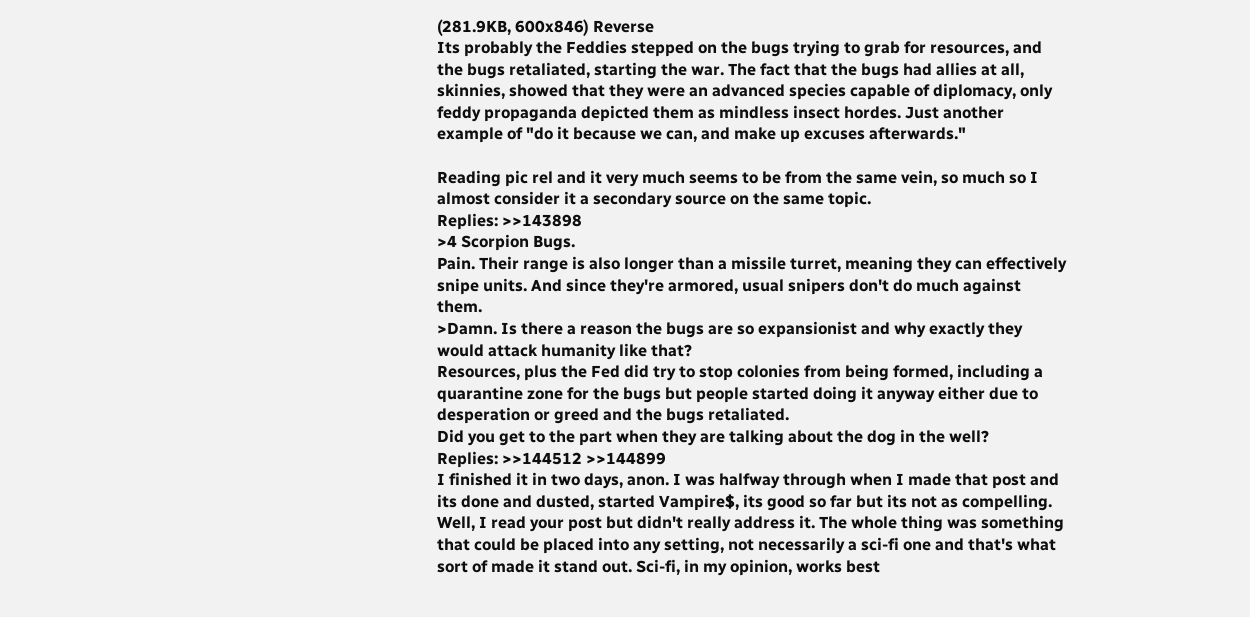(281.9KB, 600x846) Reverse
Its probably the Feddies stepped on the bugs trying to grab for resources, and the bugs retaliated, starting the war. The fact that the bugs had allies at all, skinnies, showed that they were an advanced species capable of diplomacy, only feddy propaganda depicted them as mindless insect hordes. Just another example of "do it because we can, and make up excuses afterwards."

Reading pic rel and it very much seems to be from the same vein, so much so I almost consider it a secondary source on the same topic.
Replies: >>143898
>4 Scorpion Bugs.
Pain. Their range is also longer than a missile turret, meaning they can effectively snipe units. And since they're armored, usual snipers don't do much against them.
>Damn. Is there a reason the bugs are so expansionist and why exactly they would attack humanity like that?
Resources, plus the Fed did try to stop colonies from being formed, including a quarantine zone for the bugs but people started doing it anyway either due to desperation or greed and the bugs retaliated.
Did you get to the part when they are talking about the dog in the well?
Replies: >>144512 >>144899
I finished it in two days, anon. I was halfway through when I made that post and its done and dusted, started Vampire$, its good so far but its not as compelling.
Well, I read your post but didn't really address it. The whole thing was something that could be placed into any setting, not necessarily a sci-fi one and that's what sort of made it stand out. Sci-fi, in my opinion, works best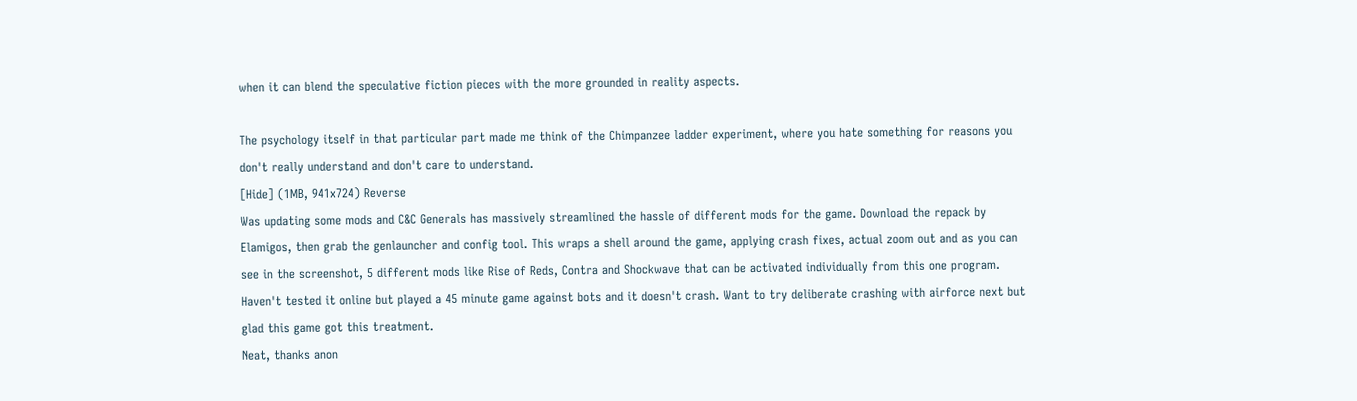when it can blend the speculative fiction pieces with the more grounded in reality aspects.

The psychology itself in that particular part made me think of the Chimpanzee ladder experiment, where you hate something for reasons you don't really understand and don't care to understand.
[Hide] (1MB, 941x724) Reverse
Was updating some mods and C&C Generals has massively streamlined the hassle of different mods for the game. Download the repack by Elamigos, then grab the genlauncher and config tool. This wraps a shell around the game, applying crash fixes, actual zoom out and as you can see in the screenshot, 5 different mods like Rise of Reds, Contra and Shockwave that can be activated individually from this one program.
Haven't tested it online but played a 45 minute game against bots and it doesn't crash. Want to try deliberate crashing with airforce next but glad this game got this treatment.
Neat, thanks anon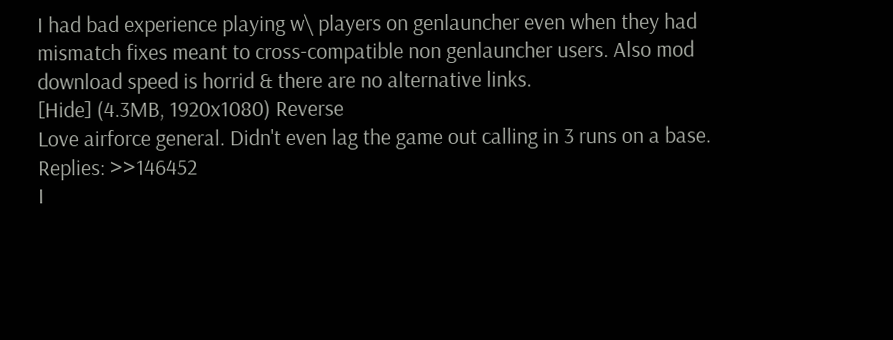I had bad experience playing w\ players on genlauncher even when they had mismatch fixes meant to cross-compatible non genlauncher users. Also mod download speed is horrid & there are no alternative links.
[Hide] (4.3MB, 1920x1080) Reverse
Love airforce general. Didn't even lag the game out calling in 3 runs on a base.
Replies: >>146452
I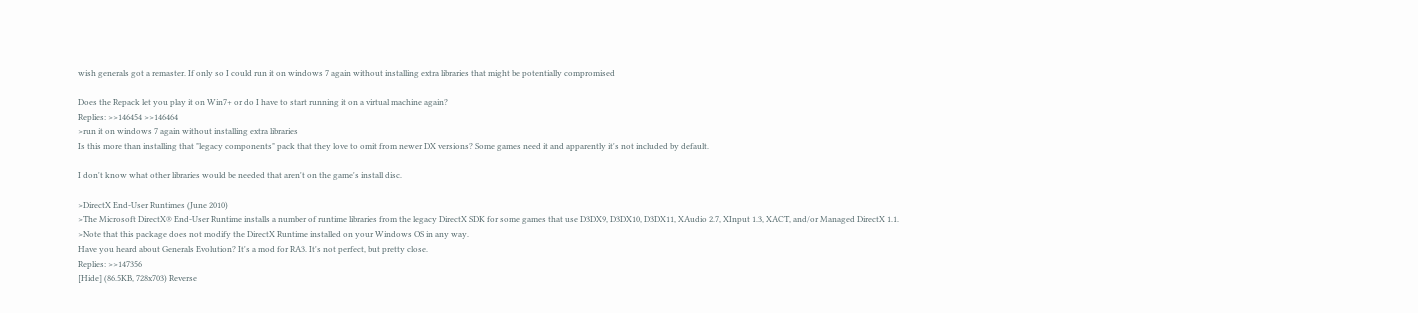wish generals got a remaster. If only so I could run it on windows 7 again without installing extra libraries that might be potentially compromised

Does the Repack let you play it on Win7+ or do I have to start running it on a virtual machine again?
Replies: >>146454 >>146464
>run it on windows 7 again without installing extra libraries
Is this more than installing that "legacy components" pack that they love to omit from newer DX versions? Some games need it and apparently it's not included by default.

I don't know what other libraries would be needed that aren't on the game's install disc.

>DirectX End-User Runtimes (June 2010)
>The Microsoft DirectX® End-User Runtime installs a number of runtime libraries from the legacy DirectX SDK for some games that use D3DX9, D3DX10, D3DX11, XAudio 2.7, XInput 1.3, XACT, and/or Managed DirectX 1.1.
>Note that this package does not modify the DirectX Runtime installed on your Windows OS in any way.
Have you heard about Generals Evolution? It's a mod for RA3. It's not perfect, but pretty close.
Replies: >>147356
[Hide] (86.5KB, 728x703) Reverse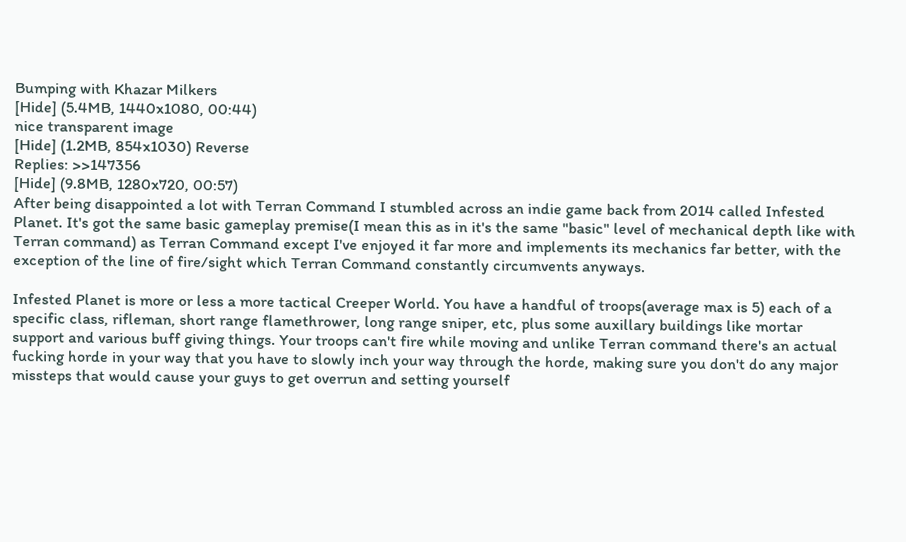Bumping with Khazar Milkers
[Hide] (5.4MB, 1440x1080, 00:44)
nice transparent image
[Hide] (1.2MB, 854x1030) Reverse
Replies: >>147356
[Hide] (9.8MB, 1280x720, 00:57)
After being disappointed a lot with Terran Command I stumbled across an indie game back from 2014 called Infested Planet. It's got the same basic gameplay premise(I mean this as in it's the same "basic" level of mechanical depth like with Terran command) as Terran Command except I've enjoyed it far more and implements its mechanics far better, with the exception of the line of fire/sight which Terran Command constantly circumvents anyways.

Infested Planet is more or less a more tactical Creeper World. You have a handful of troops(average max is 5) each of a specific class, rifleman, short range flamethrower, long range sniper, etc, plus some auxillary buildings like mortar support and various buff giving things. Your troops can't fire while moving and unlike Terran command there's an actual fucking horde in your way that you have to slowly inch your way through the horde, making sure you don't do any major missteps that would cause your guys to get overrun and setting yourself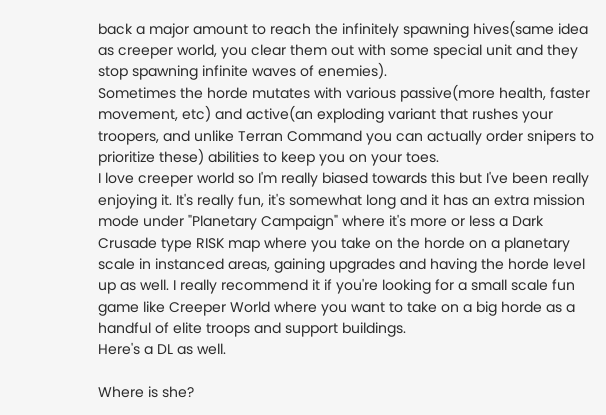back a major amount to reach the infinitely spawning hives(same idea as creeper world, you clear them out with some special unit and they stop spawning infinite waves of enemies).
Sometimes the horde mutates with various passive(more health, faster movement, etc) and active(an exploding variant that rushes your troopers, and unlike Terran Command you can actually order snipers to prioritize these) abilities to keep you on your toes.
I love creeper world so I'm really biased towards this but I've been really enjoying it. It's really fun, it's somewhat long and it has an extra mission mode under "Planetary Campaign" where it's more or less a Dark Crusade type RISK map where you take on the horde on a planetary scale in instanced areas, gaining upgrades and having the horde level up as well. I really recommend it if you're looking for a small scale fun game like Creeper World where you want to take on a big horde as a handful of elite troops and support buildings.
Here's a DL as well.

Where is she?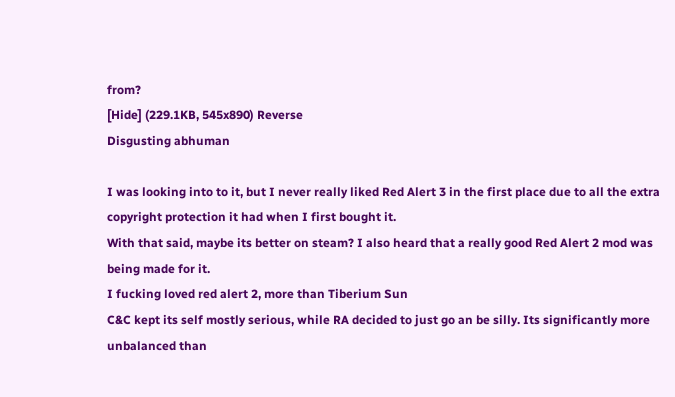from?
[Hide] (229.1KB, 545x890) Reverse
Disgusting abhuman

I was looking into to it, but I never really liked Red Alert 3 in the first place due to all the extra copyright protection it had when I first bought it.
With that said, maybe its better on steam? I also heard that a really good Red Alert 2 mod was being made for it.
I fucking loved red alert 2, more than Tiberium Sun
C&C kept its self mostly serious, while RA decided to just go an be silly. Its significantly more unbalanced than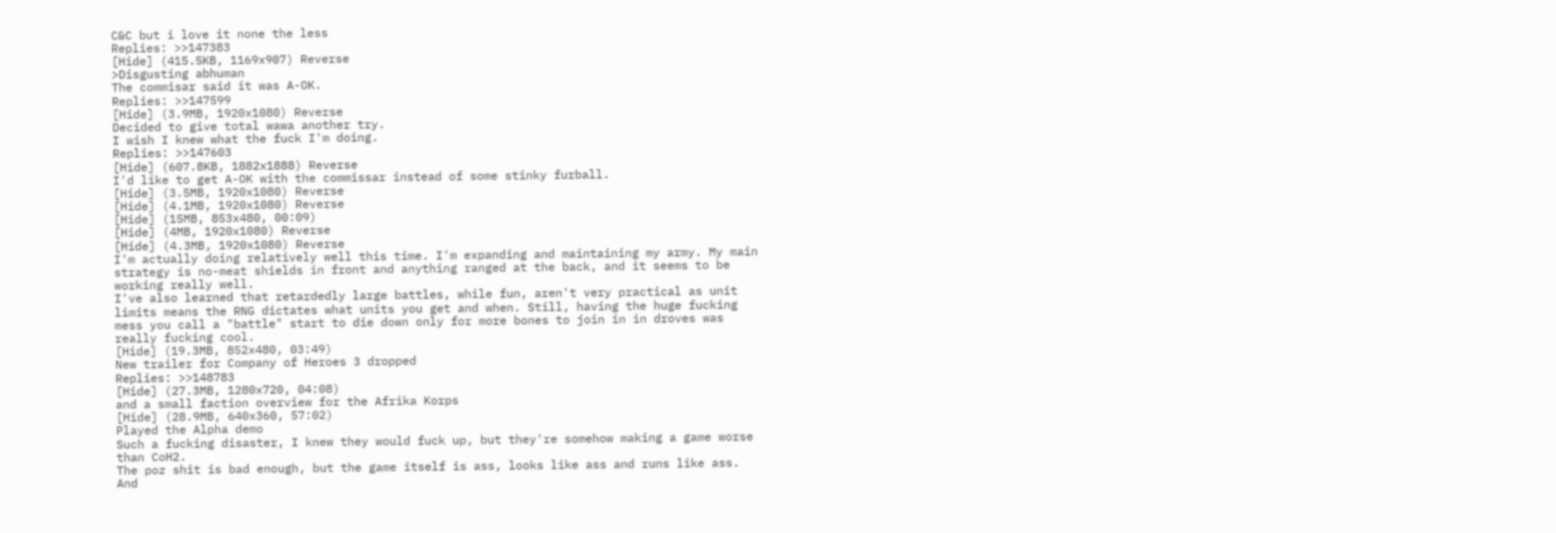C&C but i love it none the less
Replies: >>147383
[Hide] (415.5KB, 1169x907) Reverse
>Disgusting abhuman
The commisar said it was A-OK.
Replies: >>147599
[Hide] (3.9MB, 1920x1080) Reverse
Decided to give total wawa another try.
I wish I knew what the fuck I'm doing.
Replies: >>147603
[Hide] (607.8KB, 1882x1888) Reverse
I'd like to get A-OK with the commissar instead of some stinky furball.
[Hide] (3.5MB, 1920x1080) Reverse
[Hide] (4.1MB, 1920x1080) Reverse
[Hide] (15MB, 853x480, 00:09)
[Hide] (4MB, 1920x1080) Reverse
[Hide] (4.3MB, 1920x1080) Reverse
I'm actually doing relatively well this time. I'm expanding and maintaining my army. My main strategy is no-meat shields in front and anything ranged at the back, and it seems to be working really well.
I've also learned that retardedly large battles, while fun, aren't very practical as unit limits means the RNG dictates what units you get and when. Still, having the huge fucking mess you call a "battle" start to die down only for more bones to join in in droves was really fucking cool.
[Hide] (19.3MB, 852x480, 03:49)
New trailer for Company of Heroes 3 dropped
Replies: >>148783
[Hide] (27.3MB, 1280x720, 04:08)
and a small faction overview for the Afrika Korps
[Hide] (28.9MB, 640x360, 57:02)
Played the Alpha demo
Such a fucking disaster, I knew they would fuck up, but they're somehow making a game worse than CoH2.
The poz shit is bad enough, but the game itself is ass, looks like ass and runs like ass.
And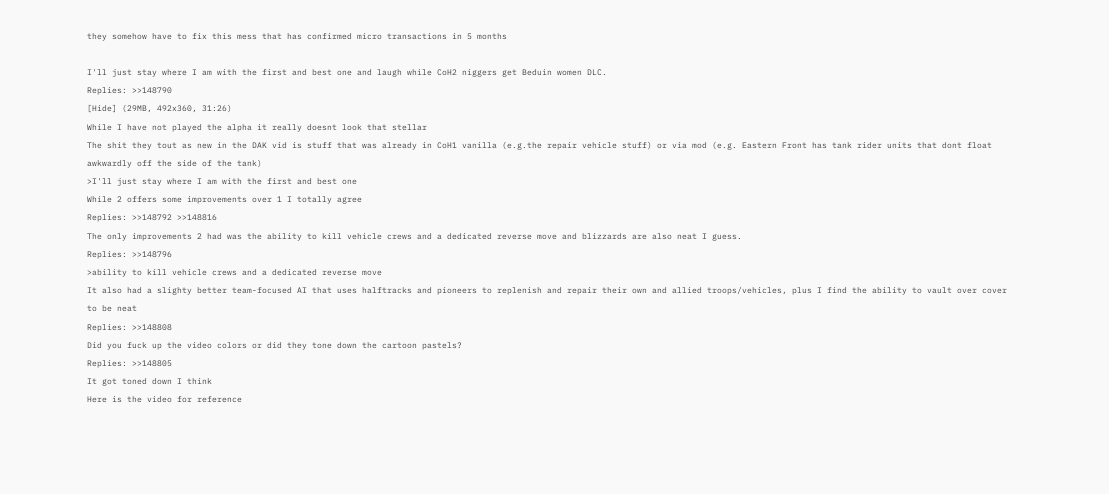they somehow have to fix this mess that has confirmed micro transactions in 5 months

I'll just stay where I am with the first and best one and laugh while CoH2 niggers get Beduin women DLC.
Replies: >>148790
[Hide] (29MB, 492x360, 31:26)
While I have not played the alpha it really doesnt look that stellar
The shit they tout as new in the DAK vid is stuff that was already in CoH1 vanilla (e.g.the repair vehicle stuff) or via mod (e.g. Eastern Front has tank rider units that dont float awkwardly off the side of the tank)
>I'll just stay where I am with the first and best one
While 2 offers some improvements over 1 I totally agree
Replies: >>148792 >>148816
The only improvements 2 had was the ability to kill vehicle crews and a dedicated reverse move and blizzards are also neat I guess.
Replies: >>148796
>ability to kill vehicle crews and a dedicated reverse move
It also had a slighty better team-focused AI that uses halftracks and pioneers to replenish and repair their own and allied troops/vehicles, plus I find the ability to vault over cover to be neat
Replies: >>148808
Did you fuck up the video colors or did they tone down the cartoon pastels?
Replies: >>148805
It got toned down I think
Here is the video for reference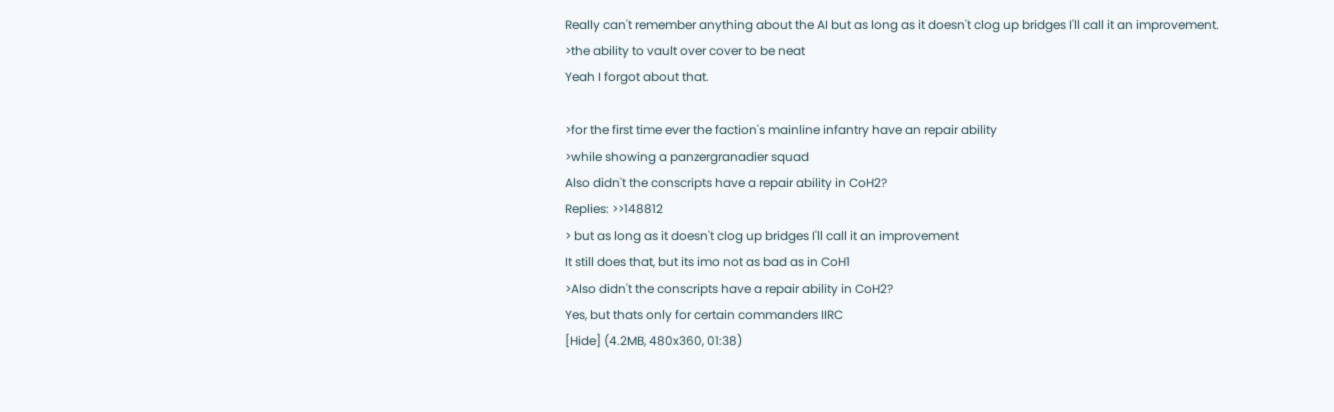Really can't remember anything about the AI but as long as it doesn't clog up bridges I'll call it an improvement.
>the ability to vault over cover to be neat
Yeah I forgot about that.

>for the first time ever the faction's mainline infantry have an repair ability
>while showing a panzergranadier squad
Also didn't the conscripts have a repair ability in CoH2?
Replies: >>148812
> but as long as it doesn't clog up bridges I'll call it an improvement
It still does that, but its imo not as bad as in CoH1
>Also didn't the conscripts have a repair ability in CoH2?
Yes, but thats only for certain commanders IIRC
[Hide] (4.2MB, 480x360, 01:38)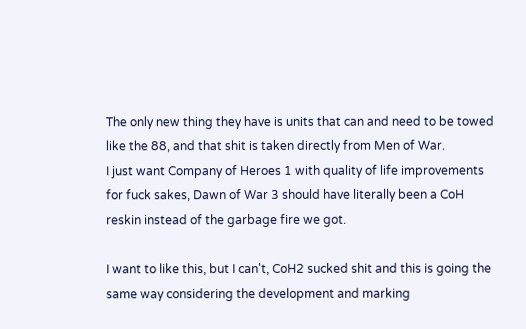The only new thing they have is units that can and need to be towed like the 88, and that shit is taken directly from Men of War.
I just want Company of Heroes 1 with quality of life improvements for fuck sakes, Dawn of War 3 should have literally been a CoH reskin instead of the garbage fire we got.

I want to like this, but I can't, CoH2 sucked shit and this is going the same way considering the development and marking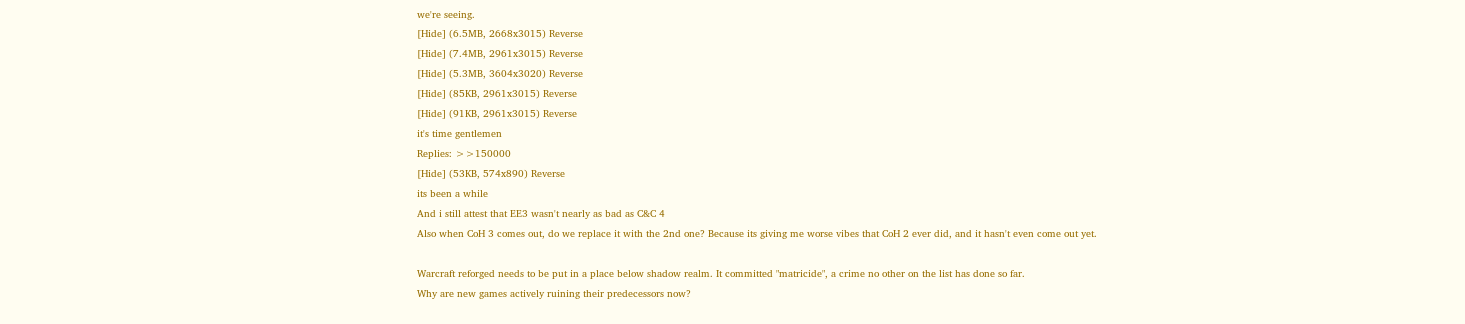we're seeing.
[Hide] (6.5MB, 2668x3015) Reverse
[Hide] (7.4MB, 2961x3015) Reverse
[Hide] (5.3MB, 3604x3020) Reverse
[Hide] (85KB, 2961x3015) Reverse
[Hide] (91KB, 2961x3015) Reverse
it's time gentlemen
Replies: >>150000
[Hide] (53KB, 574x890) Reverse
its been a while
And i still attest that EE3 wasn't nearly as bad as C&C 4
Also when CoH 3 comes out, do we replace it with the 2nd one? Because its giving me worse vibes that CoH 2 ever did, and it hasn't even come out yet.

Warcraft reforged needs to be put in a place below shadow realm. It committed "matricide", a crime no other on the list has done so far.
Why are new games actively ruining their predecessors now?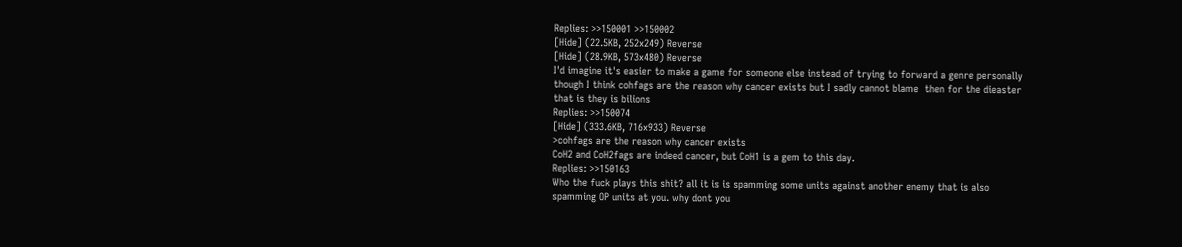Replies: >>150001 >>150002
[Hide] (22.5KB, 252x249) Reverse
[Hide] (28.9KB, 573x480) Reverse
I'd imagine it's easier to make a game for someone else instead of trying to forward a genre personally though I think cohfags are the reason why cancer exists but I sadly cannot blame  then for the dieaster that is they is bilions
Replies: >>150074
[Hide] (333.6KB, 716x933) Reverse
>cohfags are the reason why cancer exists
CoH2 and CoH2fags are indeed cancer, but CoH1 is a gem to this day.
Replies: >>150163
Who the fuck plays this shit? all it is is spamming some units against another enemy that is also spamming OP units at you. why dont you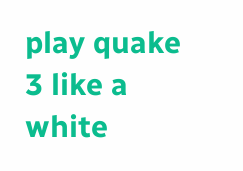play quake 3 like a white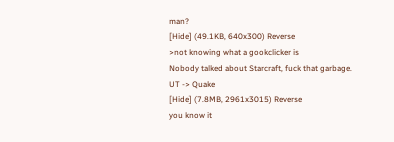man?
[Hide] (49.1KB, 640x300) Reverse
>not knowing what a gookclicker is
Nobody talked about Starcraft, fuck that garbage.
UT -> Quake
[Hide] (7.8MB, 2961x3015) Reverse
you know it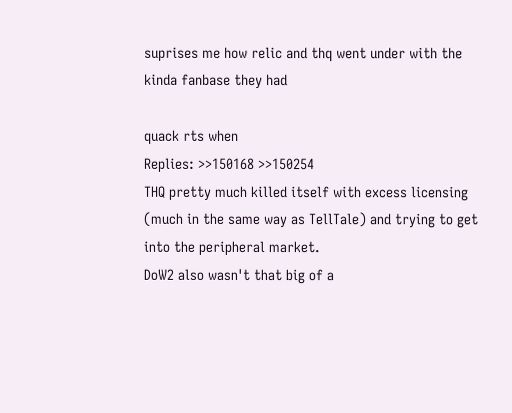suprises me how relic and thq went under with the kinda fanbase they had

quack rts when
Replies: >>150168 >>150254
THQ pretty much killed itself with excess licensing (much in the same way as TellTale) and trying to get into the peripheral market.
DoW2 also wasn't that big of a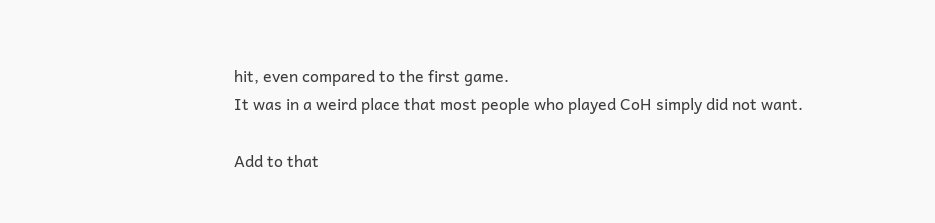hit, even compared to the first game.
It was in a weird place that most people who played CoH simply did not want.

Add to that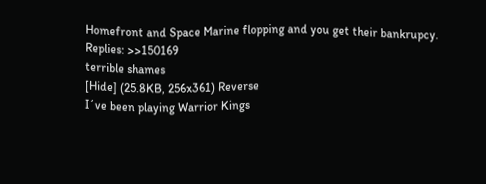Homefront and Space Marine flopping and you get their bankrupcy.
Replies: >>150169
terrible shames
[Hide] (25.8KB, 256x361) Reverse
I´ve been playing Warrior Kings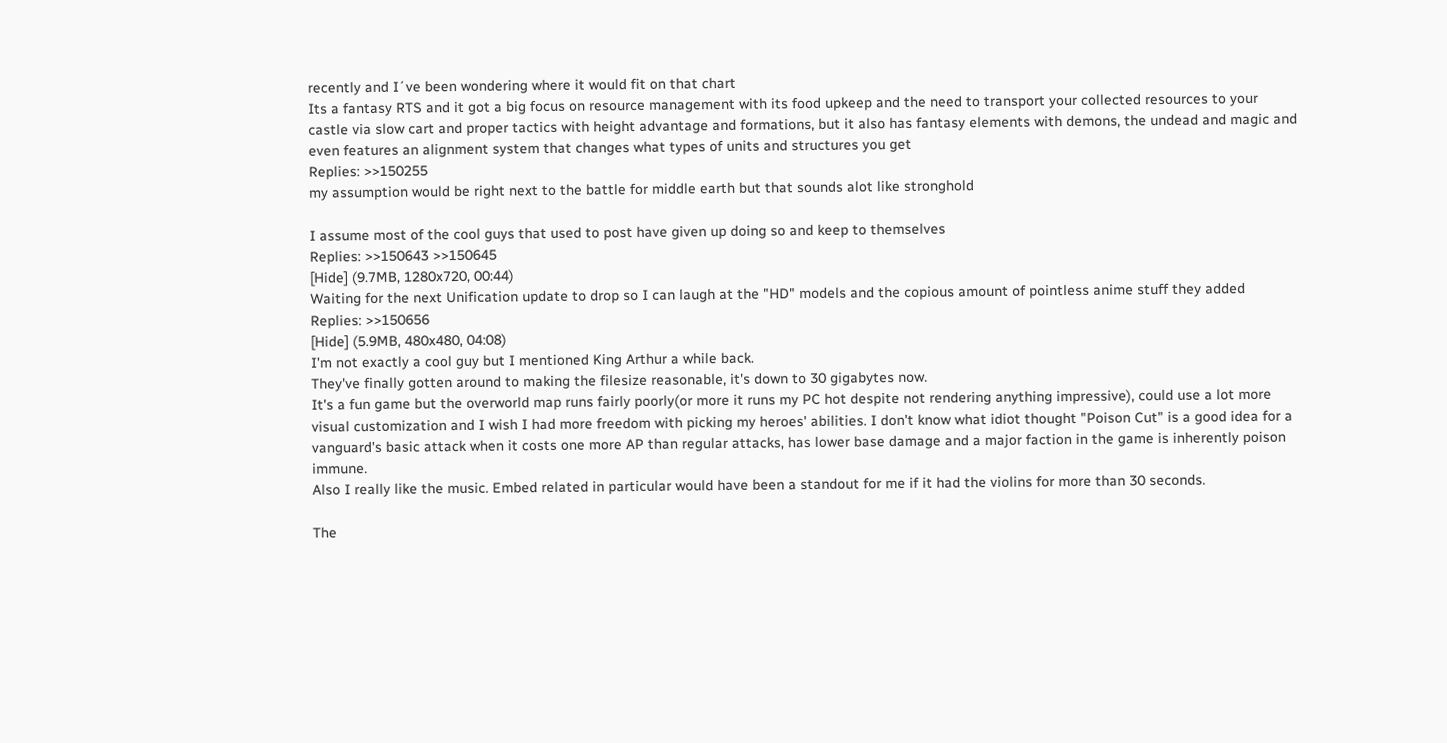recently and I´ve been wondering where it would fit on that chart
Its a fantasy RTS and it got a big focus on resource management with its food upkeep and the need to transport your collected resources to your castle via slow cart and proper tactics with height advantage and formations, but it also has fantasy elements with demons, the undead and magic and even features an alignment system that changes what types of units and structures you get
Replies: >>150255
my assumption would be right next to the battle for middle earth but that sounds alot like stronghold

I assume most of the cool guys that used to post have given up doing so and keep to themselves
Replies: >>150643 >>150645
[Hide] (9.7MB, 1280x720, 00:44)
Waiting for the next Unification update to drop so I can laugh at the "HD" models and the copious amount of pointless anime stuff they added
Replies: >>150656
[Hide] (5.9MB, 480x480, 04:08)
I'm not exactly a cool guy but I mentioned King Arthur a while back.
They've finally gotten around to making the filesize reasonable, it's down to 30 gigabytes now.
It's a fun game but the overworld map runs fairly poorly(or more it runs my PC hot despite not rendering anything impressive), could use a lot more visual customization and I wish I had more freedom with picking my heroes' abilities. I don't know what idiot thought "Poison Cut" is a good idea for a vanguard's basic attack when it costs one more AP than regular attacks, has lower base damage and a major faction in the game is inherently poison immune.
Also I really like the music. Embed related in particular would have been a standout for me if it had the violins for more than 30 seconds.

The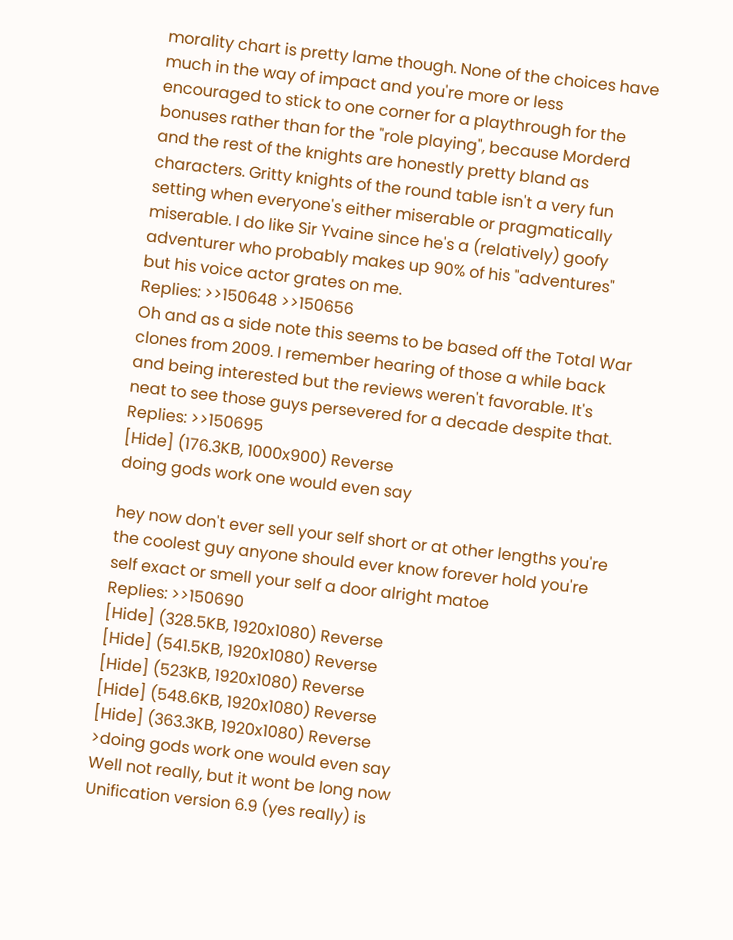morality chart is pretty lame though. None of the choices have much in the way of impact and you're more or less encouraged to stick to one corner for a playthrough for the bonuses rather than for the "role playing", because Morderd and the rest of the knights are honestly pretty bland as characters. Gritty knights of the round table isn't a very fun setting when everyone's either miserable or pragmatically miserable. I do like Sir Yvaine since he's a (relatively) goofy adventurer who probably makes up 90% of his "adventures" but his voice actor grates on me.
Replies: >>150648 >>150656
Oh and as a side note this seems to be based off the Total War clones from 2009. I remember hearing of those a while back and being interested but the reviews weren't favorable. It's neat to see those guys persevered for a decade despite that.
Replies: >>150695
[Hide] (176.3KB, 1000x900) Reverse
doing gods work one would even say

hey now don't ever sell your self short or at other lengths you're the coolest guy anyone should ever know forever hold you're self exact or smell your self a door alright matoe
Replies: >>150690
[Hide] (328.5KB, 1920x1080) Reverse
[Hide] (541.5KB, 1920x1080) Reverse
[Hide] (523KB, 1920x1080) Reverse
[Hide] (548.6KB, 1920x1080) Reverse
[Hide] (363.3KB, 1920x1080) Reverse
>doing gods work one would even say
Well not really, but it wont be long now
Unification version 6.9 (yes really) is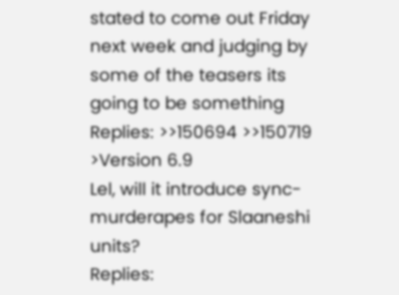stated to come out Friday next week and judging by some of the teasers its going to be something
Replies: >>150694 >>150719
>Version 6.9
Lel, will it introduce sync-murderapes for Slaaneshi units?
Replies: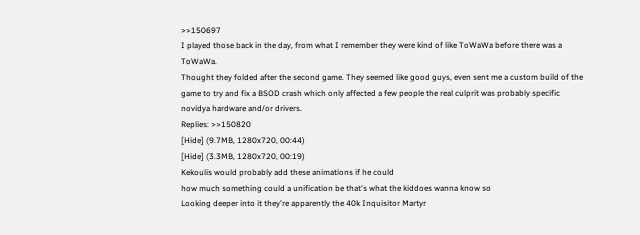>>150697
I played those back in the day, from what I remember they were kind of like ToWaWa before there was a ToWaWa.
Thought they folded after the second game. They seemed like good guys, even sent me a custom build of the game to try and fix a BSOD crash which only affected a few people the real culprit was probably specific novidya hardware and/or drivers.
Replies: >>150820
[Hide] (9.7MB, 1280x720, 00:44)
[Hide] (3.3MB, 1280x720, 00:19)
Kekoulis would probably add these animations if he could
how much something could a unification be that's what the kiddoes wanna know so
Looking deeper into it they're apparently the 40k Inquisitor Martyr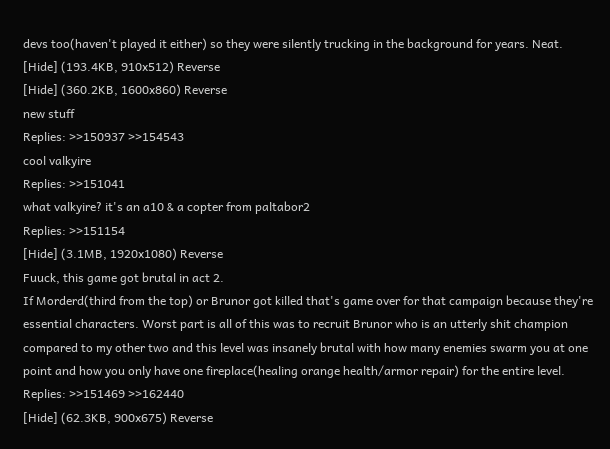devs too(haven't played it either) so they were silently trucking in the background for years. Neat.
[Hide] (193.4KB, 910x512) Reverse
[Hide] (360.2KB, 1600x860) Reverse
new stuff
Replies: >>150937 >>154543
cool valkyire
Replies: >>151041
what valkyire? it's an a10 & a copter from paltabor2
Replies: >>151154
[Hide] (3.1MB, 1920x1080) Reverse
Fuuck, this game got brutal in act 2.
If Morderd(third from the top) or Brunor got killed that's game over for that campaign because they're essential characters. Worst part is all of this was to recruit Brunor who is an utterly shit champion compared to my other two and this level was insanely brutal with how many enemies swarm you at one point and how you only have one fireplace(healing orange health/armor repair) for the entire level.
Replies: >>151469 >>162440
[Hide] (62.3KB, 900x675) Reverse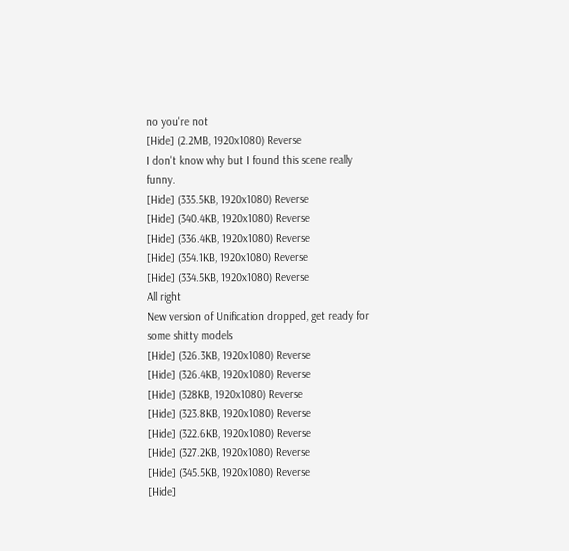no you're not
[Hide] (2.2MB, 1920x1080) Reverse
I don't know why but I found this scene really funny.
[Hide] (335.5KB, 1920x1080) Reverse
[Hide] (340.4KB, 1920x1080) Reverse
[Hide] (336.4KB, 1920x1080) Reverse
[Hide] (354.1KB, 1920x1080) Reverse
[Hide] (334.5KB, 1920x1080) Reverse
All right
New version of Unification dropped, get ready for some shitty models
[Hide] (326.3KB, 1920x1080) Reverse
[Hide] (326.4KB, 1920x1080) Reverse
[Hide] (328KB, 1920x1080) Reverse
[Hide] (323.8KB, 1920x1080) Reverse
[Hide] (322.6KB, 1920x1080) Reverse
[Hide] (327.2KB, 1920x1080) Reverse
[Hide] (345.5KB, 1920x1080) Reverse
[Hide]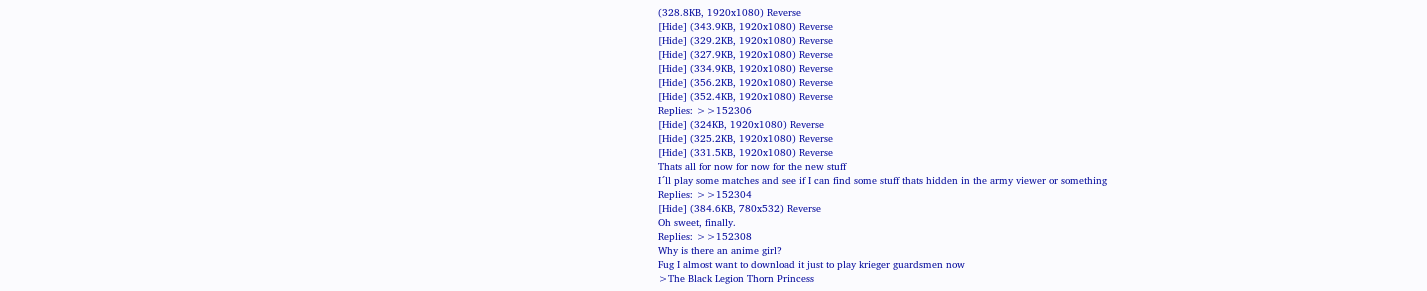(328.8KB, 1920x1080) Reverse
[Hide] (343.9KB, 1920x1080) Reverse
[Hide] (329.2KB, 1920x1080) Reverse
[Hide] (327.9KB, 1920x1080) Reverse
[Hide] (334.9KB, 1920x1080) Reverse
[Hide] (356.2KB, 1920x1080) Reverse
[Hide] (352.4KB, 1920x1080) Reverse
Replies: >>152306
[Hide] (324KB, 1920x1080) Reverse
[Hide] (325.2KB, 1920x1080) Reverse
[Hide] (331.5KB, 1920x1080) Reverse
Thats all for now for now for the new stuff
I´ll play some matches and see if I can find some stuff thats hidden in the army viewer or something
Replies: >>152304
[Hide] (384.6KB, 780x532) Reverse
Oh sweet, finally.
Replies: >>152308
Why is there an anime girl?
Fug I almost want to download it just to play krieger guardsmen now
>The Black Legion Thorn Princess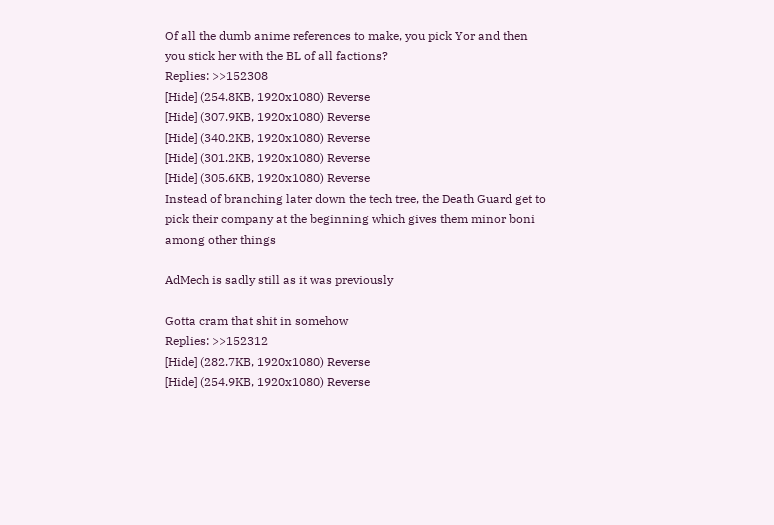Of all the dumb anime references to make, you pick Yor and then you stick her with the BL of all factions?
Replies: >>152308
[Hide] (254.8KB, 1920x1080) Reverse
[Hide] (307.9KB, 1920x1080) Reverse
[Hide] (340.2KB, 1920x1080) Reverse
[Hide] (301.2KB, 1920x1080) Reverse
[Hide] (305.6KB, 1920x1080) Reverse
Instead of branching later down the tech tree, the Death Guard get to pick their company at the beginning which gives them minor boni among other things

AdMech is sadly still as it was previously

Gotta cram that shit in somehow
Replies: >>152312
[Hide] (282.7KB, 1920x1080) Reverse
[Hide] (254.9KB, 1920x1080) Reverse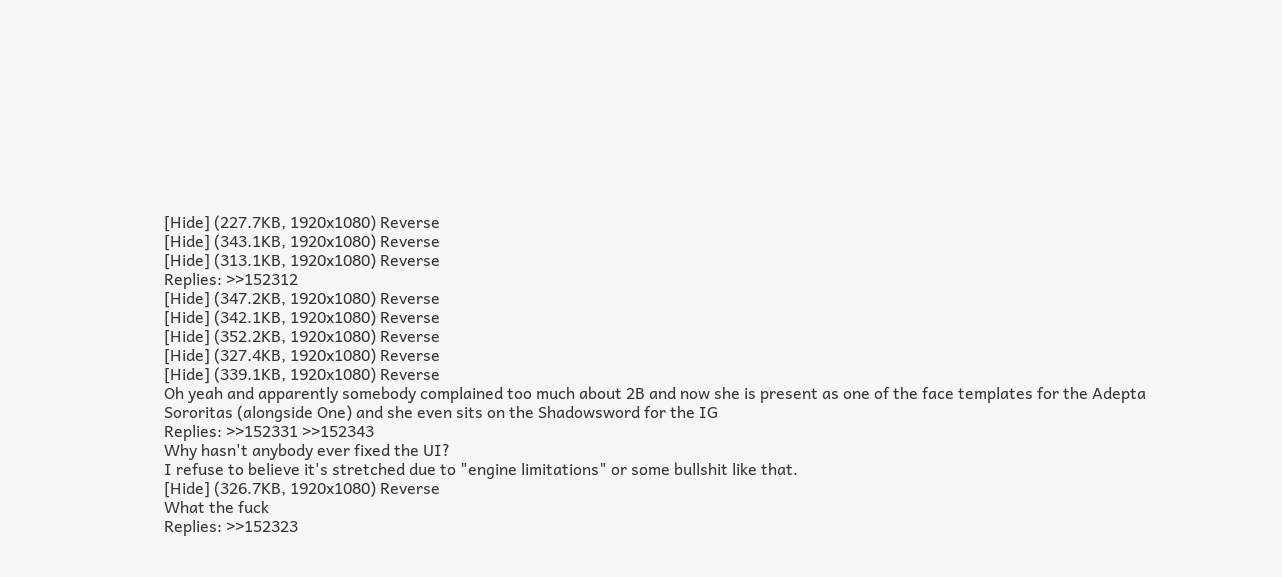[Hide] (227.7KB, 1920x1080) Reverse
[Hide] (343.1KB, 1920x1080) Reverse
[Hide] (313.1KB, 1920x1080) Reverse
Replies: >>152312
[Hide] (347.2KB, 1920x1080) Reverse
[Hide] (342.1KB, 1920x1080) Reverse
[Hide] (352.2KB, 1920x1080) Reverse
[Hide] (327.4KB, 1920x1080) Reverse
[Hide] (339.1KB, 1920x1080) Reverse
Oh yeah and apparently somebody complained too much about 2B and now she is present as one of the face templates for the Adepta Sororitas (alongside One) and she even sits on the Shadowsword for the IG
Replies: >>152331 >>152343
Why hasn't anybody ever fixed the UI?
I refuse to believe it's stretched due to "engine limitations" or some bullshit like that.
[Hide] (326.7KB, 1920x1080) Reverse
What the fuck
Replies: >>152323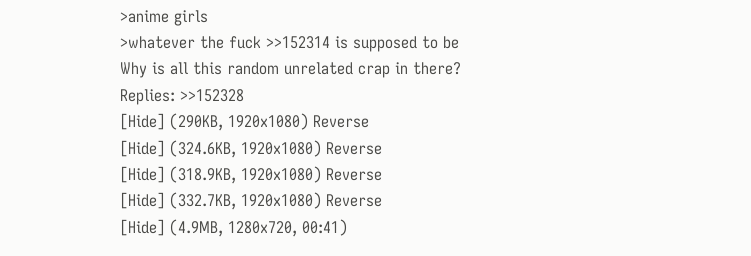>anime girls
>whatever the fuck >>152314 is supposed to be
Why is all this random unrelated crap in there?
Replies: >>152328
[Hide] (290KB, 1920x1080) Reverse
[Hide] (324.6KB, 1920x1080) Reverse
[Hide] (318.9KB, 1920x1080) Reverse
[Hide] (332.7KB, 1920x1080) Reverse
[Hide] (4.9MB, 1280x720, 00:41)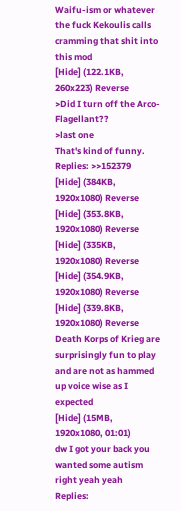Waifu-ism or whatever the fuck Kekoulis calls cramming that shit into this mod
[Hide] (122.1KB, 260x223) Reverse
>Did I turn off the Arco-Flagellant??
>last one
That's kind of funny.
Replies: >>152379
[Hide] (384KB, 1920x1080) Reverse
[Hide] (353.8KB, 1920x1080) Reverse
[Hide] (335KB, 1920x1080) Reverse
[Hide] (354.9KB, 1920x1080) Reverse
[Hide] (339.8KB, 1920x1080) Reverse
Death Korps of Krieg are surprisingly fun to play and are not as hammed up voice wise as I expected
[Hide] (15MB, 1920x1080, 01:01)
dw I got your back you wanted some autism right yeah yeah
Replies: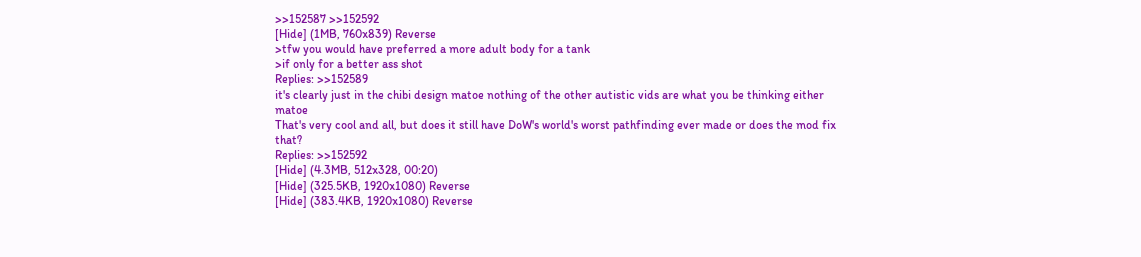>>152587 >>152592
[Hide] (1MB, 760x839) Reverse
>tfw you would have preferred a more adult body for a tank
>if only for a better ass shot
Replies: >>152589
it's clearly just in the chibi design matoe nothing of the other autistic vids are what you be thinking either matoe
That's very cool and all, but does it still have DoW's world's worst pathfinding ever made or does the mod fix that?
Replies: >>152592
[Hide] (4.3MB, 512x328, 00:20)
[Hide] (325.5KB, 1920x1080) Reverse
[Hide] (383.4KB, 1920x1080) Reverse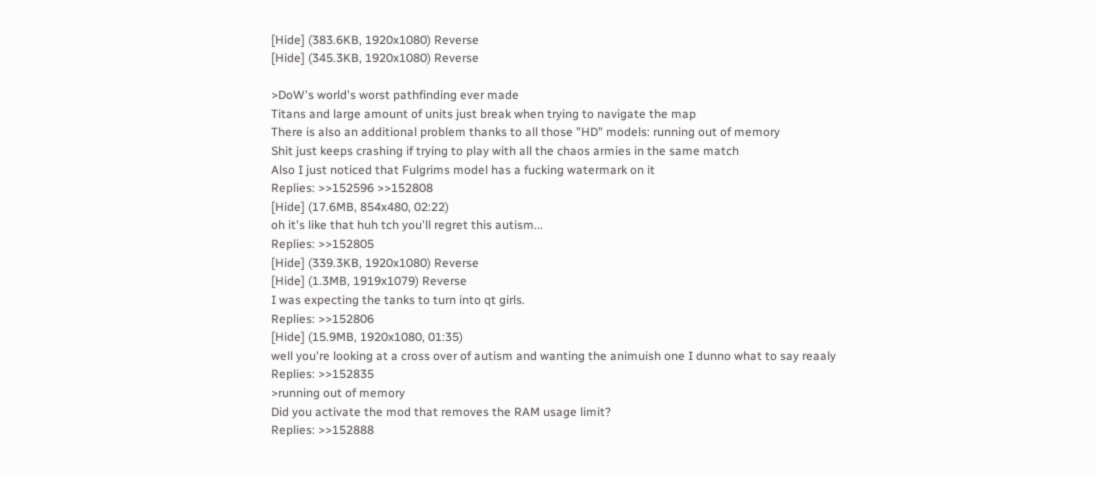[Hide] (383.6KB, 1920x1080) Reverse
[Hide] (345.3KB, 1920x1080) Reverse

>DoW's world's worst pathfinding ever made
Titans and large amount of units just break when trying to navigate the map
There is also an additional problem thanks to all those "HD" models: running out of memory
Shit just keeps crashing if trying to play with all the chaos armies in the same match
Also I just noticed that Fulgrims model has a fucking watermark on it
Replies: >>152596 >>152808
[Hide] (17.6MB, 854x480, 02:22)
oh it's like that huh tch you'll regret this autism...
Replies: >>152805
[Hide] (339.3KB, 1920x1080) Reverse
[Hide] (1.3MB, 1919x1079) Reverse
I was expecting the tanks to turn into qt girls.
Replies: >>152806
[Hide] (15.9MB, 1920x1080, 01:35)
well you're looking at a cross over of autism and wanting the animuish one I dunno what to say reaaly
Replies: >>152835
>running out of memory
Did you activate the mod that removes the RAM usage limit?
Replies: >>152888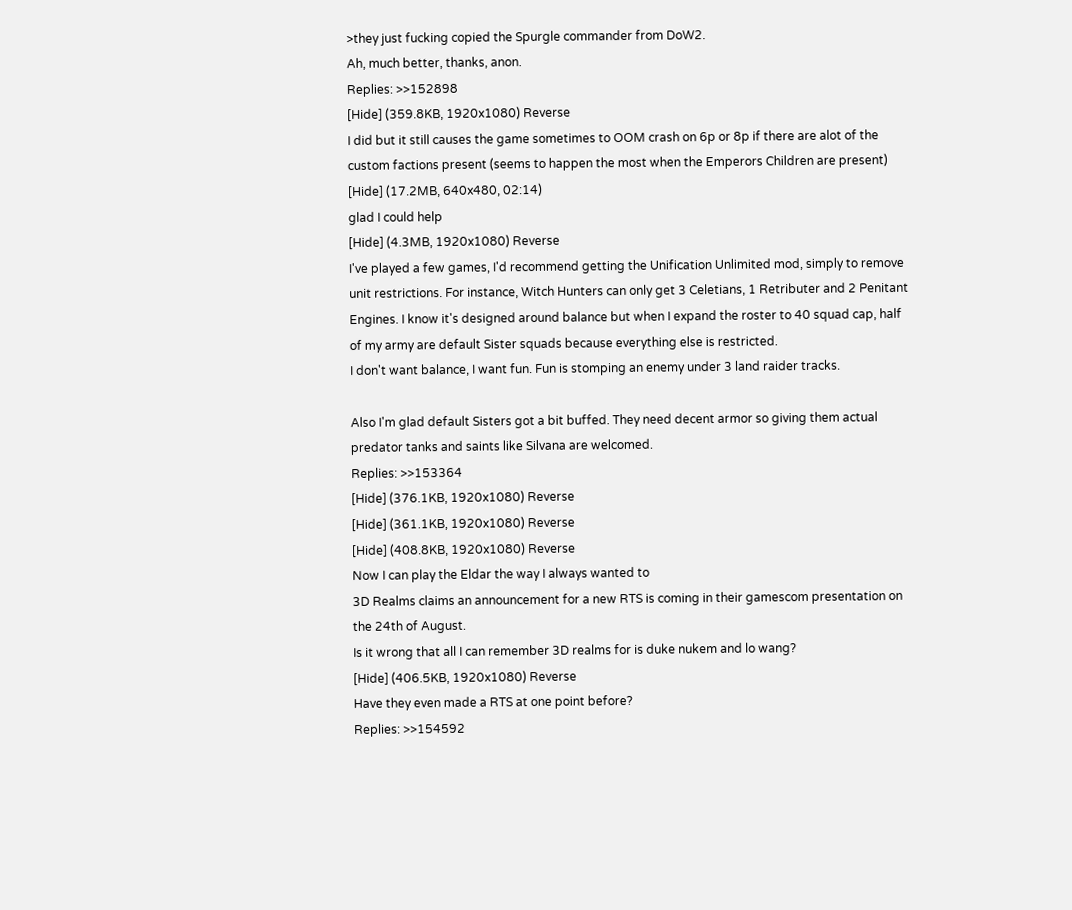>they just fucking copied the Spurgle commander from DoW2.
Ah, much better, thanks, anon.
Replies: >>152898
[Hide] (359.8KB, 1920x1080) Reverse
I did but it still causes the game sometimes to OOM crash on 6p or 8p if there are alot of the custom factions present (seems to happen the most when the Emperors Children are present)
[Hide] (17.2MB, 640x480, 02:14)
glad I could help
[Hide] (4.3MB, 1920x1080) Reverse
I've played a few games, I'd recommend getting the Unification Unlimited mod, simply to remove unit restrictions. For instance, Witch Hunters can only get 3 Celetians, 1 Retributer and 2 Penitant Engines. I know it's designed around balance but when I expand the roster to 40 squad cap, half of my army are default Sister squads because everything else is restricted.
I don't want balance, I want fun. Fun is stomping an enemy under 3 land raider tracks.

Also I'm glad default Sisters got a bit buffed. They need decent armor so giving them actual predator tanks and saints like Silvana are welcomed.
Replies: >>153364
[Hide] (376.1KB, 1920x1080) Reverse
[Hide] (361.1KB, 1920x1080) Reverse
[Hide] (408.8KB, 1920x1080) Reverse
Now I can play the Eldar the way I always wanted to
3D Realms claims an announcement for a new RTS is coming in their gamescom presentation on the 24th of August.
Is it wrong that all I can remember 3D realms for is duke nukem and lo wang?
[Hide] (406.5KB, 1920x1080) Reverse
Have they even made a RTS at one point before?
Replies: >>154592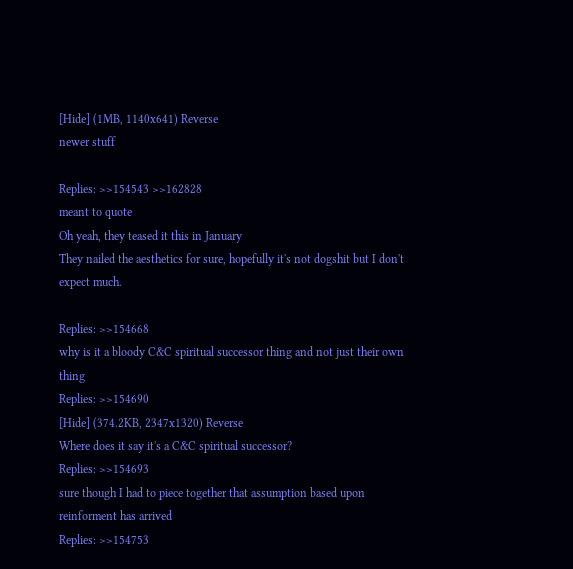[Hide] (1MB, 1140x641) Reverse
newer stuff

Replies: >>154543 >>162828
meant to quote
Oh yeah, they teased it this in January
They nailed the aesthetics for sure, hopefully it's not dogshit but I don't expect much.

Replies: >>154668
why is it a bloody C&C spiritual successor thing and not just their own thing
Replies: >>154690
[Hide] (374.2KB, 2347x1320) Reverse
Where does it say it's a C&C spiritual successor?
Replies: >>154693
sure though I had to piece together that assumption based upon reinforment has arrived
Replies: >>154753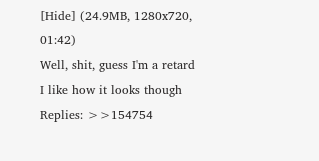[Hide] (24.9MB, 1280x720, 01:42)
Well, shit, guess I'm a retard
I like how it looks though
Replies: >>154754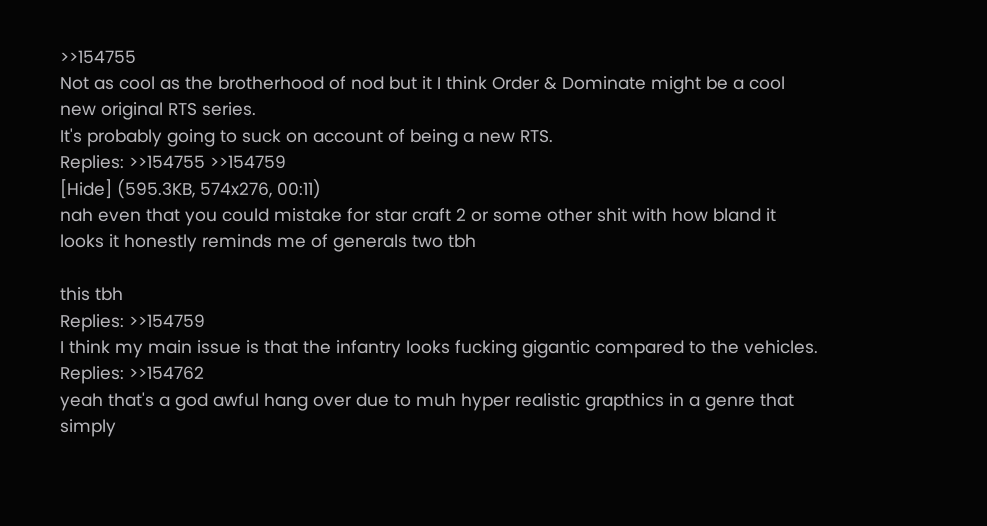>>154755
Not as cool as the brotherhood of nod but it I think Order & Dominate might be a cool new original RTS series.
It's probably going to suck on account of being a new RTS.
Replies: >>154755 >>154759
[Hide] (595.3KB, 574x276, 00:11)
nah even that you could mistake for star craft 2 or some other shit with how bland it looks it honestly reminds me of generals two tbh

this tbh
Replies: >>154759
I think my main issue is that the infantry looks fucking gigantic compared to the vehicles.
Replies: >>154762
yeah that's a god awful hang over due to muh hyper realistic grapthics in a genre that simply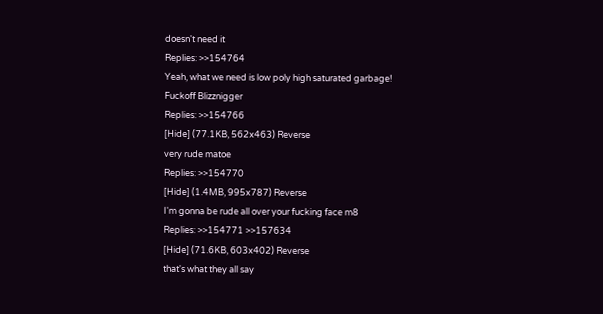doesn't need it
Replies: >>154764
Yeah, what we need is low poly high saturated garbage!
Fuckoff Blizznigger
Replies: >>154766
[Hide] (77.1KB, 562x463) Reverse
very rude matoe
Replies: >>154770
[Hide] (1.4MB, 995x787) Reverse
I'm gonna be rude all over your fucking face m8
Replies: >>154771 >>157634
[Hide] (71.6KB, 603x402) Reverse
that's what they all say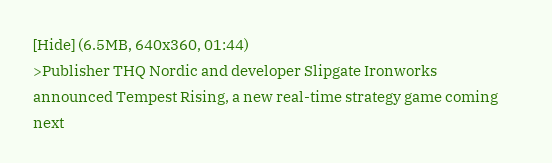[Hide] (6.5MB, 640x360, 01:44)
>Publisher THQ Nordic and developer Slipgate Ironworks announced Tempest Rising, a new real-time strategy game coming next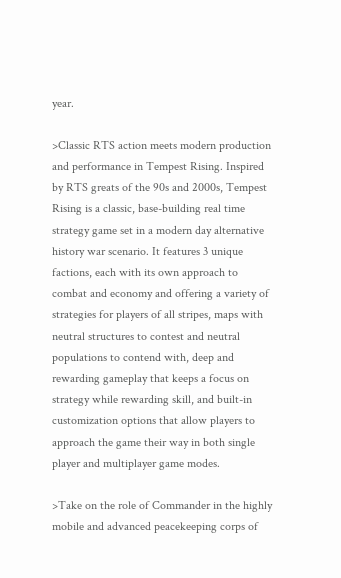year.

>Classic RTS action meets modern production and performance in Tempest Rising. Inspired by RTS greats of the 90s and 2000s, Tempest Rising is a classic, base-building real time strategy game set in a modern day alternative history war scenario. It features 3 unique factions, each with its own approach to combat and economy and offering a variety of strategies for players of all stripes, maps with neutral structures to contest and neutral populations to contend with, deep and rewarding gameplay that keeps a focus on strategy while rewarding skill, and built-in customization options that allow players to approach the game their way in both single player and multiplayer game modes.

>Take on the role of Commander in the highly mobile and advanced peacekeeping corps of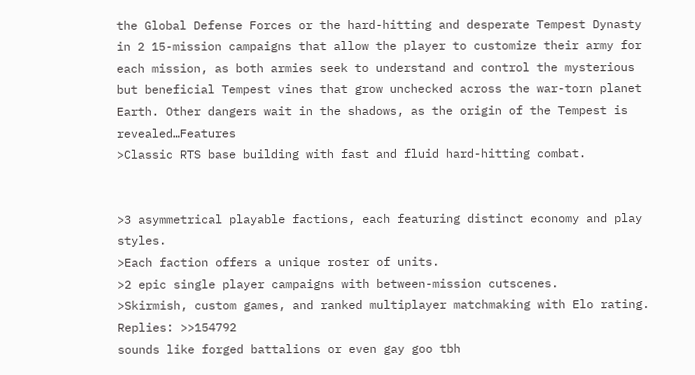the Global Defense Forces or the hard-hitting and desperate Tempest Dynasty in 2 15-mission campaigns that allow the player to customize their army for each mission, as both armies seek to understand and control the mysterious but beneficial Tempest vines that grow unchecked across the war-torn planet Earth. Other dangers wait in the shadows, as the origin of the Tempest is revealed…Features
>Classic RTS base building with fast and fluid hard-hitting combat.


>3 asymmetrical playable factions, each featuring distinct economy and play styles.
>Each faction offers a unique roster of units.
>2 epic single player campaigns with between-mission cutscenes.
>Skirmish, custom games, and ranked multiplayer matchmaking with Elo rating.
Replies: >>154792
sounds like forged battalions or even gay goo tbh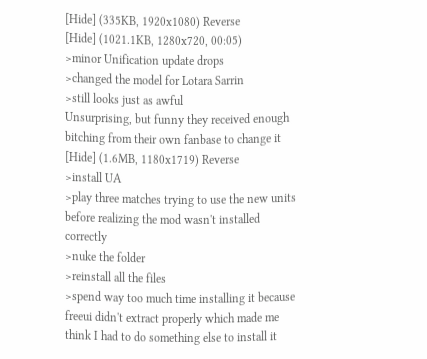[Hide] (335KB, 1920x1080) Reverse
[Hide] (1021.1KB, 1280x720, 00:05)
>minor Unification update drops
>changed the model for Lotara Sarrin
>still looks just as awful
Unsurprising, but funny they received enough bitching from their own fanbase to change it
[Hide] (1.6MB, 1180x1719) Reverse
>install UA
>play three matches trying to use the new units before realizing the mod wasn't installed correctly
>nuke the folder
>reinstall all the files
>spend way too much time installing it because freeui didn't extract properly which made me think I had to do something else to install it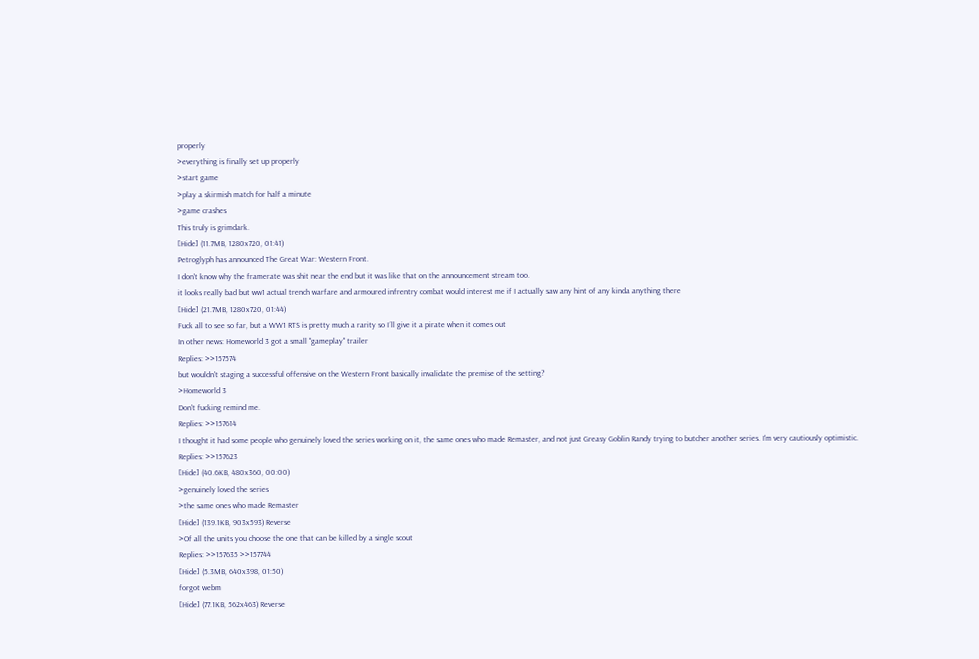properly
>everything is finally set up properly
>start game
>play a skirmish match for half a minute
>game crashes
This truly is grimdark.
[Hide] (11.7MB, 1280x720, 01:41)
Petroglyph has announced The Great War: Western Front.
I don't know why the framerate was shit near the end but it was like that on the announcement stream too.
it looks really bad but ww1 actual trench warfare and armoured infrentry combat would interest me if I actually saw any hint of any kinda anything there
[Hide] (21.7MB, 1280x720, 01:44)
Fuck all to see so far, but a WW1 RTS is pretty much a rarity so I´ll give it a pirate when it comes out
In other news: Homeworld 3 got a small "gameplay" trailer
Replies: >>157574
but wouldn't staging a successful offensive on the Western Front basically invalidate the premise of the setting?
>Homeworld 3
Don't fucking remind me.
Replies: >>157614
I thought it had some people who genuinely loved the series working on it, the same ones who made Remaster, and not just Greasy Goblin Randy trying to butcher another series. I'm very cautiously optimistic.
Replies: >>157623
[Hide] (40.6KB, 480x360, 00:00)
>genuinely loved the series
>the same ones who made Remaster
[Hide] (139.1KB, 903x593) Reverse
>Of all the units you choose the one that can be killed by a single scout
Replies: >>157635 >>157744
[Hide] (5.3MB, 640x398, 01:50)
forgot webm
[Hide] (77.1KB, 562x463) Reverse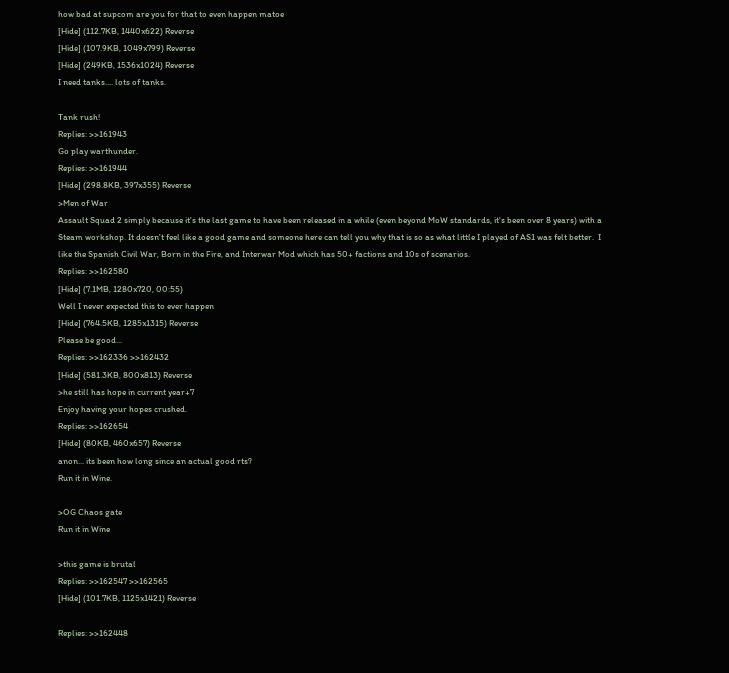how bad at supcom are you for that to even happen matoe
[Hide] (112.7KB, 1440x622) Reverse
[Hide] (107.9KB, 1049x799) Reverse
[Hide] (249KB, 1536x1024) Reverse
I need tanks.... lots of tanks.

Tank rush!
Replies: >>161943
Go play warthunder.
Replies: >>161944
[Hide] (298.8KB, 397x355) Reverse
>Men of War
Assault Squad 2 simply because it's the last game to have been released in a while (even beyond MoW standards, it's been over 8 years) with a Steam workshop. It doesn't feel like a good game and someone here can tell you why that is so as what little I played of AS1 was felt better.  I like the Spanish Civil War, Born in the Fire, and Interwar Mod which has 50+ factions and 10s of scenarios.
Replies: >>162580
[Hide] (7.1MB, 1280x720, 00:55)
Well I never expected this to ever happen
[Hide] (764.5KB, 1285x1315) Reverse
Please be good...
Replies: >>162336 >>162432
[Hide] (581.3KB, 800x813) Reverse
>he still has hope in current year+7
Enjoy having your hopes crushed.
Replies: >>162654
[Hide] (80KB, 460x657) Reverse
anon... its been how long since an actual good rts?
Run it in Wine.

>OG Chaos gate
Run it in Wine

>this game is brutal
Replies: >>162547 >>162565
[Hide] (101.7KB, 1125x1421) Reverse

Replies: >>162448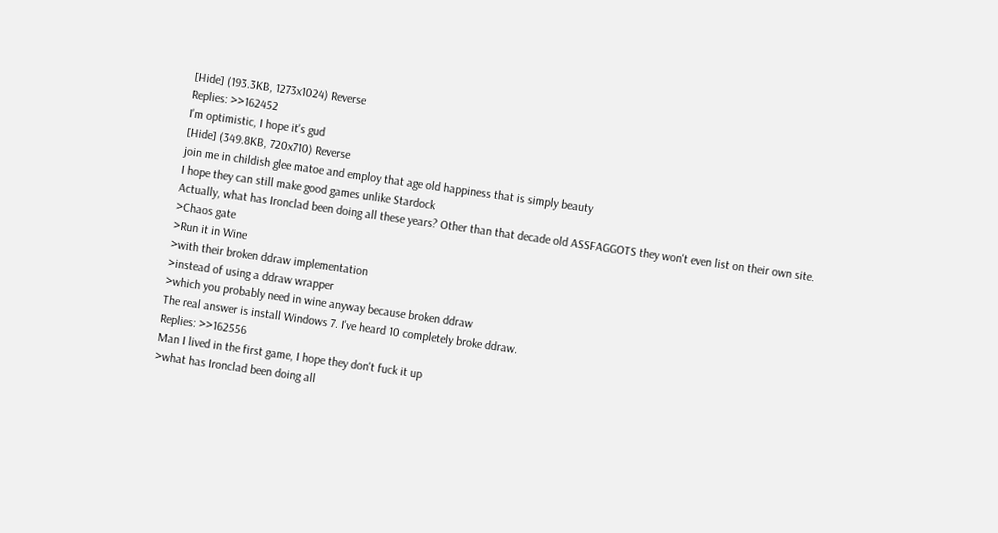[Hide] (193.3KB, 1273x1024) Reverse
Replies: >>162452
I'm optimistic, I hope it's gud
[Hide] (349.8KB, 720x710) Reverse
join me in childish glee matoe and employ that age old happiness that is simply beauty
I hope they can still make good games unlike Stardock
Actually, what has Ironclad been doing all these years? Other than that decade old ASSFAGGOTS they won't even list on their own site.
>Chaos gate
>Run it in Wine
>with their broken ddraw implementation
>instead of using a ddraw wrapper
>which you probably need in wine anyway because broken ddraw
The real answer is install Windows 7. I've heard 10 completely broke ddraw.
Replies: >>162556
Man I lived in the first game, I hope they don't fuck it up
>what has Ironclad been doing all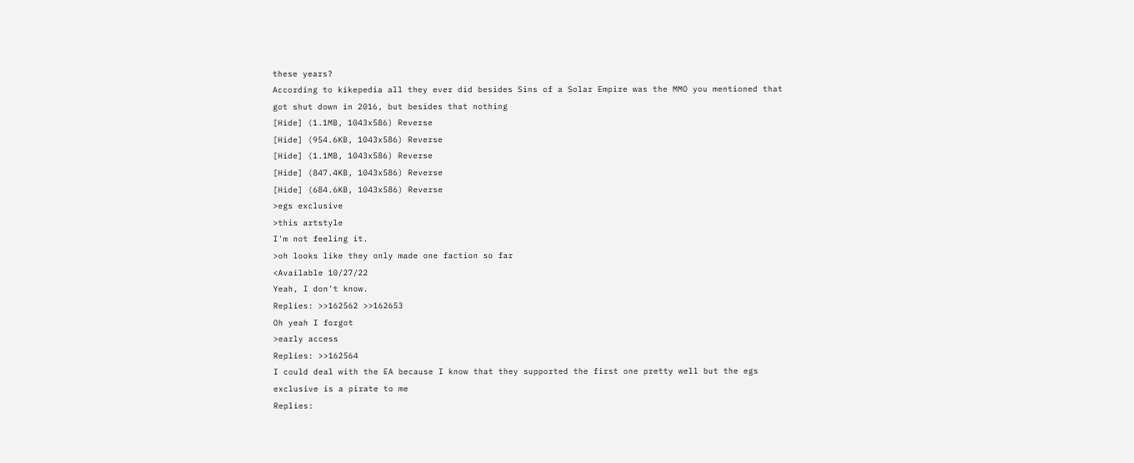these years?
According to kikepedia all they ever did besides Sins of a Solar Empire was the MMO you mentioned that got shut down in 2016, but besides that nothing
[Hide] (1.1MB, 1043x586) Reverse
[Hide] (954.6KB, 1043x586) Reverse
[Hide] (1.1MB, 1043x586) Reverse
[Hide] (847.4KB, 1043x586) Reverse
[Hide] (684.6KB, 1043x586) Reverse
>egs exclusive
>this artstyle
I'm not feeling it.
>oh looks like they only made one faction so far
<Available 10/27/22
Yeah, I don't know.
Replies: >>162562 >>162653
Oh yeah I forgot
>early access
Replies: >>162564
I could deal with the EA because I know that they supported the first one pretty well but the egs exclusive is a pirate to me
Replies: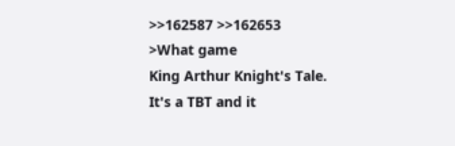>>162587 >>162653
>What game
King Arthur Knight's Tale.
It's a TBT and it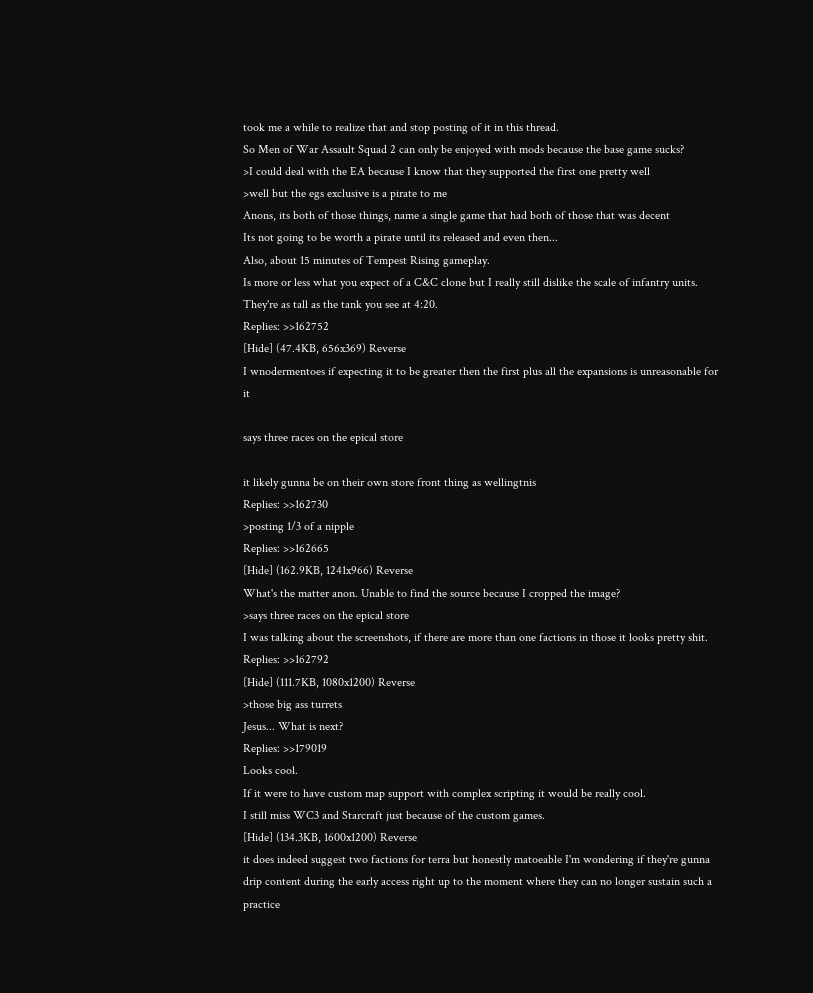took me a while to realize that and stop posting of it in this thread.
So Men of War Assault Squad 2 can only be enjoyed with mods because the base game sucks?
>I could deal with the EA because I know that they supported the first one pretty well
>well but the egs exclusive is a pirate to me
Anons, its both of those things, name a single game that had both of those that was decent
Its not going to be worth a pirate until its released and even then...
Also, about 15 minutes of Tempest Rising gameplay.
Is more or less what you expect of a C&C clone but I really still dislike the scale of infantry units. They're as tall as the tank you see at 4:20.
Replies: >>162752
[Hide] (47.4KB, 656x369) Reverse
I wnodermentoes if expecting it to be greater then the first plus all the expansions is unreasonable for it

says three races on the epical store

it likely gunna be on their own store front thing as wellingtnis
Replies: >>162730
>posting 1/3 of a nipple
Replies: >>162665
[Hide] (162.9KB, 1241x966) Reverse
What's the matter anon. Unable to find the source because I cropped the image?
>says three races on the epical store
I was talking about the screenshots, if there are more than one factions in those it looks pretty shit.
Replies: >>162792
[Hide] (111.7KB, 1080x1200) Reverse
>those big ass turrets
Jesus... What is next?
Replies: >>179019
Looks cool.
If it were to have custom map support with complex scripting it would be really cool.
I still miss WC3 and Starcraft just because of the custom games.
[Hide] (134.3KB, 1600x1200) Reverse
it does indeed suggest two factions for terra but honestly matoeable I'm wondering if they're gunna drip content during the early access right up to the moment where they can no longer sustain such a practice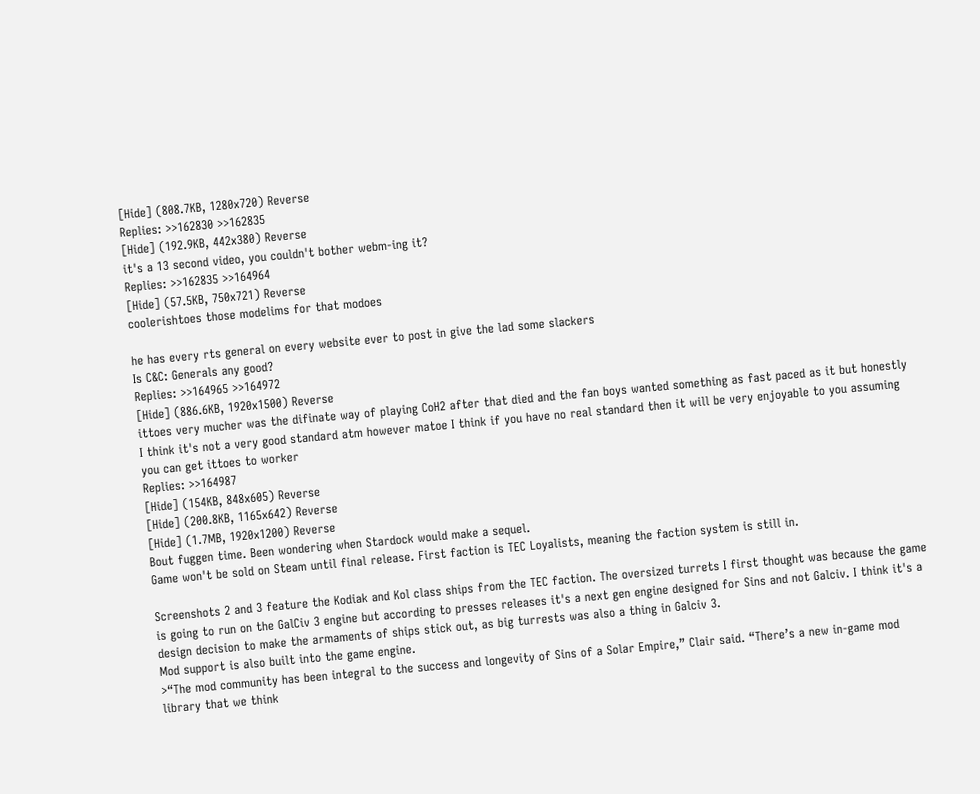[Hide] (808.7KB, 1280x720) Reverse
Replies: >>162830 >>162835
[Hide] (192.9KB, 442x380) Reverse
it's a 13 second video, you couldn't bother webm-ing it?
Replies: >>162835 >>164964
[Hide] (57.5KB, 750x721) Reverse
coolerishtoes those modelims for that modoes

he has every rts general on every website ever to post in give the lad some slackers
Is C&C: Generals any good?
Replies: >>164965 >>164972
[Hide] (886.6KB, 1920x1500) Reverse
ittoes very mucher was the difinate way of playing CoH2 after that died and the fan boys wanted something as fast paced as it but honestly I think it's not a very good standard atm however matoe I think if you have no real standard then it will be very enjoyable to you assuming you can get ittoes to worker
Replies: >>164987
[Hide] (154KB, 848x605) Reverse
[Hide] (200.8KB, 1165x642) Reverse
[Hide] (1.7MB, 1920x1200) Reverse
Bout fuggen time. Been wondering when Stardock would make a sequel.
Game won't be sold on Steam until final release. First faction is TEC Loyalists, meaning the faction system is still in.

Screenshots 2 and 3 feature the Kodiak and Kol class ships from the TEC faction. The oversized turrets I first thought was because the game is going to run on the GalCiv 3 engine but according to presses releases it's a next gen engine designed for Sins and not Galciv. I think it's a design decision to make the armaments of ships stick out, as big turrests was also a thing in Galciv 3.
Mod support is also built into the game engine.
>“The mod community has been integral to the success and longevity of Sins of a Solar Empire,” Clair said. “There’s a new in-game mod library that we think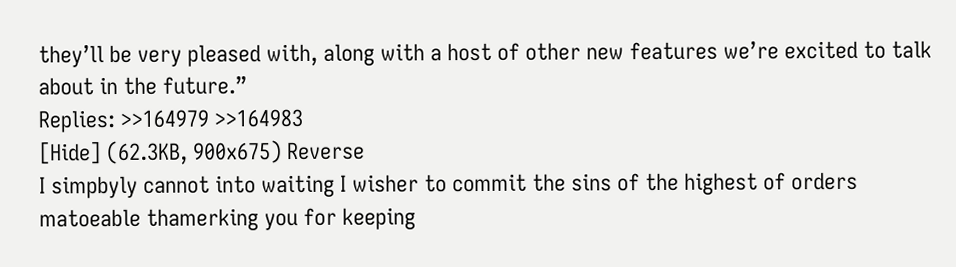they’ll be very pleased with, along with a host of other new features we’re excited to talk about in the future.”
Replies: >>164979 >>164983
[Hide] (62.3KB, 900x675) Reverse
I simpbyly cannot into waiting I wisher to commit the sins of the highest of orders matoeable thamerking you for keeping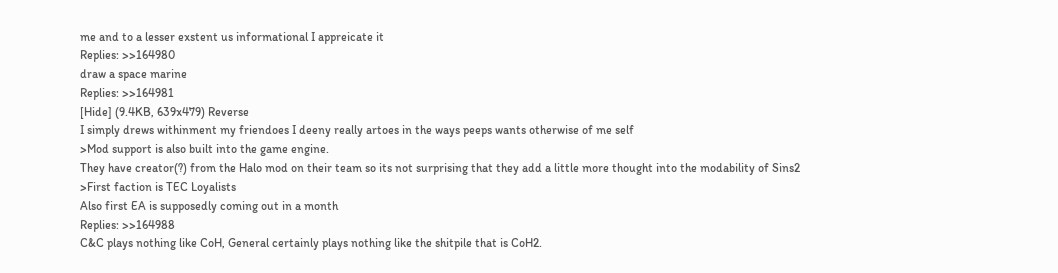me and to a lesser exstent us informational I appreicate it
Replies: >>164980
draw a space marine
Replies: >>164981
[Hide] (9.4KB, 639x479) Reverse
I simply drews withinment my friendoes I deeny really artoes in the ways peeps wants otherwise of me self
>Mod support is also built into the game engine.
They have creator(?) from the Halo mod on their team so its not surprising that they add a little more thought into the modability of Sins2
>First faction is TEC Loyalists
Also first EA is supposedly coming out in a month
Replies: >>164988
C&C plays nothing like CoH, General certainly plays nothing like the shitpile that is CoH2.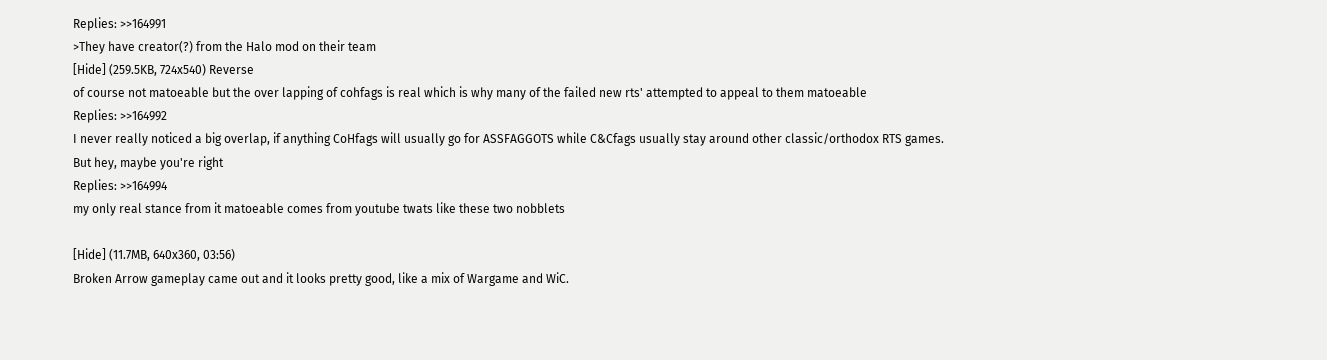Replies: >>164991
>They have creator(?) from the Halo mod on their team
[Hide] (259.5KB, 724x540) Reverse
of course not matoeable but the over lapping of cohfags is real which is why many of the failed new rts' attempted to appeal to them matoeable
Replies: >>164992
I never really noticed a big overlap, if anything CoHfags will usually go for ASSFAGGOTS while C&Cfags usually stay around other classic/orthodox RTS games.
But hey, maybe you're right
Replies: >>164994
my only real stance from it matoeable comes from youtube twats like these two nobblets

[Hide] (11.7MB, 640x360, 03:56)
Broken Arrow gameplay came out and it looks pretty good, like a mix of Wargame and WiC.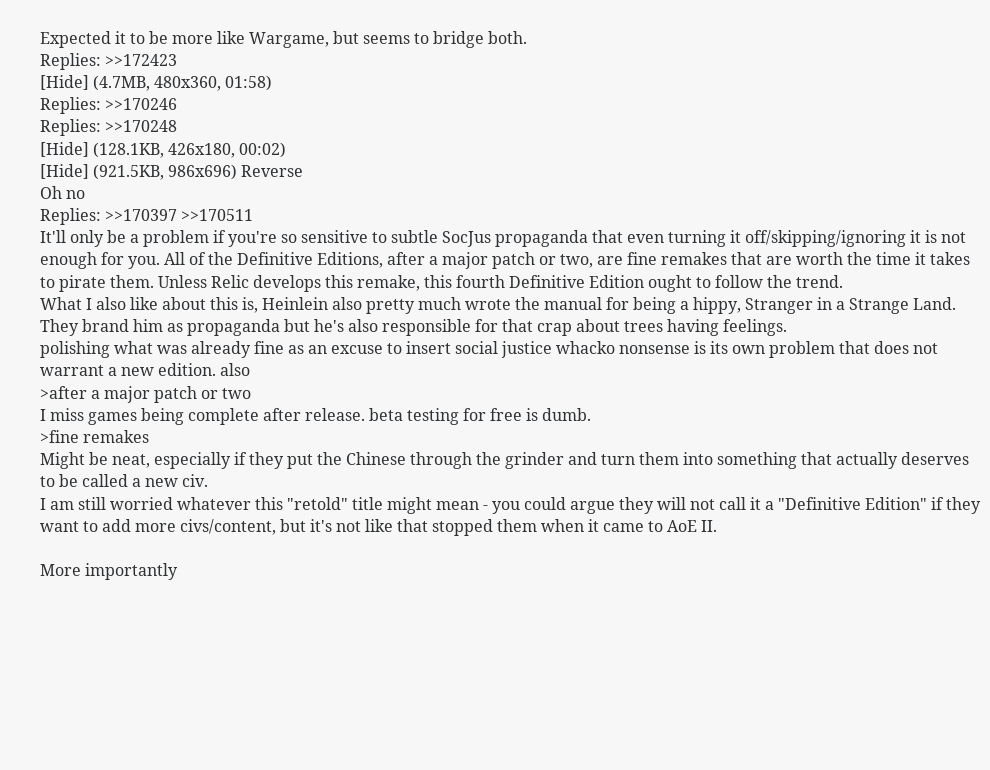Expected it to be more like Wargame, but seems to bridge both.
Replies: >>172423
[Hide] (4.7MB, 480x360, 01:58)
Replies: >>170246
Replies: >>170248
[Hide] (128.1KB, 426x180, 00:02)
[Hide] (921.5KB, 986x696) Reverse
Oh no
Replies: >>170397 >>170511
It'll only be a problem if you're so sensitive to subtle SocJus propaganda that even turning it off/skipping/ignoring it is not enough for you. All of the Definitive Editions, after a major patch or two, are fine remakes that are worth the time it takes to pirate them. Unless Relic develops this remake, this fourth Definitive Edition ought to follow the trend.
What I also like about this is, Heinlein also pretty much wrote the manual for being a hippy, Stranger in a Strange Land. They brand him as propaganda but he's also responsible for that crap about trees having feelings.
polishing what was already fine as an excuse to insert social justice whacko nonsense is its own problem that does not warrant a new edition. also
>after a major patch or two
I miss games being complete after release. beta testing for free is dumb.
>fine remakes
Might be neat, especially if they put the Chinese through the grinder and turn them into something that actually deserves to be called a new civ.
I am still worried whatever this "retold" title might mean - you could argue they will not call it a "Definitive Edition" if they want to add more civs/content, but it's not like that stopped them when it came to AoE II.

More importantly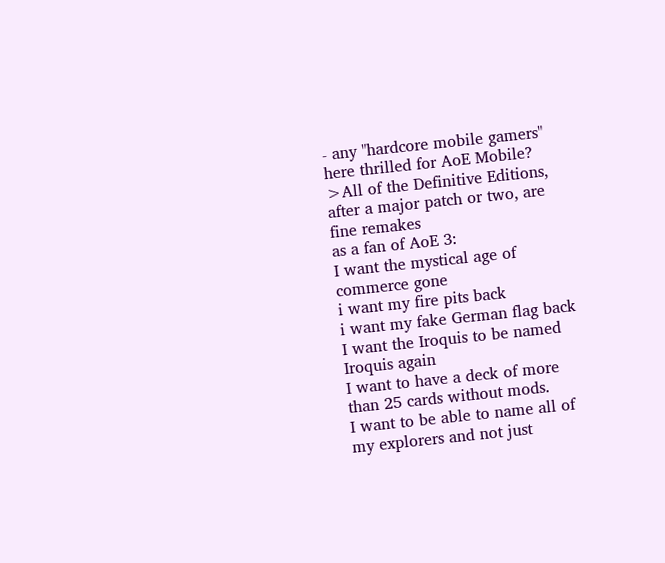- any "hardcore mobile gamers" here thrilled for AoE Mobile?
>All of the Definitive Editions, after a major patch or two, are fine remakes
as a fan of AoE 3:
I want the mystical age of commerce gone
i want my fire pits back
i want my fake German flag back
I want the Iroquis to be named Iroquis again
I want to have a deck of more than 25 cards without mods.
I want to be able to name all of my explorers and not just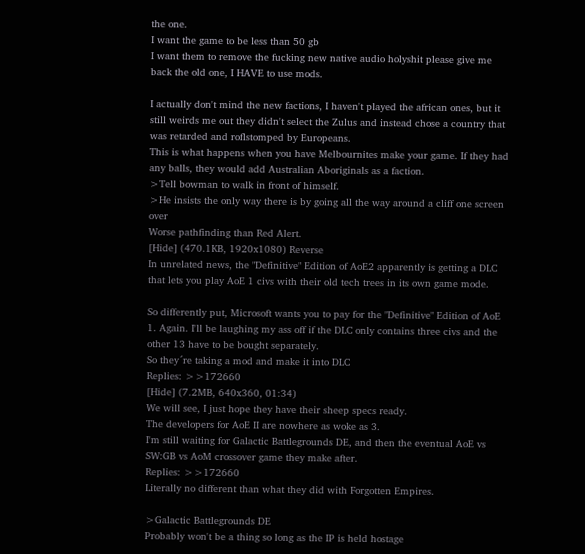the one.
I want the game to be less than 50 gb
I want them to remove the fucking new native audio holyshit please give me back the old one, I HAVE to use mods.

I actually don't mind the new factions, I haven't played the african ones, but it still weirds me out they didn't select the Zulus and instead chose a country that was retarded and roflstomped by Europeans.
This is what happens when you have Melbournites make your game. If they had any balls, they would add Australian Aboriginals as a faction.
>Tell bowman to walk in front of himself.
>He insists the only way there is by going all the way around a cliff one screen over
Worse pathfinding than Red Alert.
[Hide] (470.1KB, 1920x1080) Reverse
In unrelated news, the "Definitive" Edition of AoE2 apparently is getting a DLC that lets you play AoE 1 civs with their old tech trees in its own game mode.

So differently put, Microsoft wants you to pay for the "Definitive" Edition of AoE 1. Again. I'll be laughing my ass off if the DLC only contains three civs and the other 13 have to be bought separately.
So they´re taking a mod and make it into DLC
Replies: >>172660
[Hide] (7.2MB, 640x360, 01:34)
We will see, I just hope they have their sheep specs ready.
The developers for AoE II are nowhere as woke as 3.
I'm still waiting for Galactic Battlegrounds DE, and then the eventual AoE vs SW:GB vs AoM crossover game they make after.
Replies: >>172660
Literally no different than what they did with Forgotten Empires.

>Galactic Battlegrounds DE
Probably won't be a thing so long as the IP is held hostage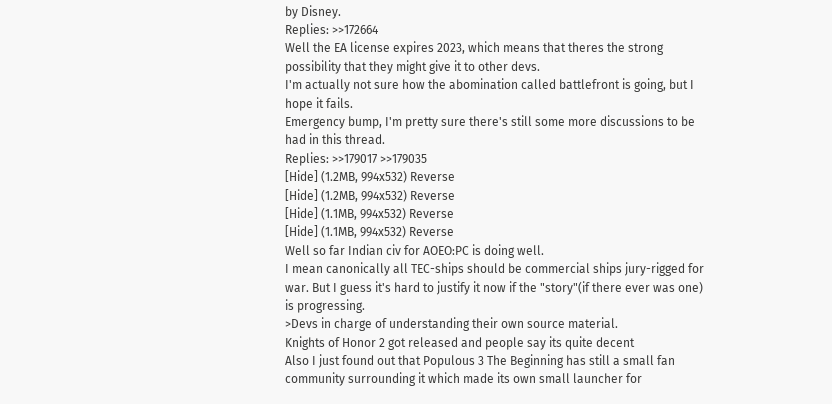by Disney.
Replies: >>172664
Well the EA license expires 2023, which means that theres the strong possibility that they might give it to other devs.
I'm actually not sure how the abomination called battlefront is going, but I hope it fails.
Emergency bump, I'm pretty sure there's still some more discussions to be had in this thread.
Replies: >>179017 >>179035
[Hide] (1.2MB, 994x532) Reverse
[Hide] (1.2MB, 994x532) Reverse
[Hide] (1.1MB, 994x532) Reverse
[Hide] (1.1MB, 994x532) Reverse
Well so far Indian civ for AOEO:PC is doing well.
I mean canonically all TEC-ships should be commercial ships jury-rigged for war. But I guess it's hard to justify it now if the "story"(if there ever was one) is progressing.
>Devs in charge of understanding their own source material.
Knights of Honor 2 got released and people say its quite decent
Also I just found out that Populous 3 The Beginning has still a small fan community surrounding it which made its own small launcher for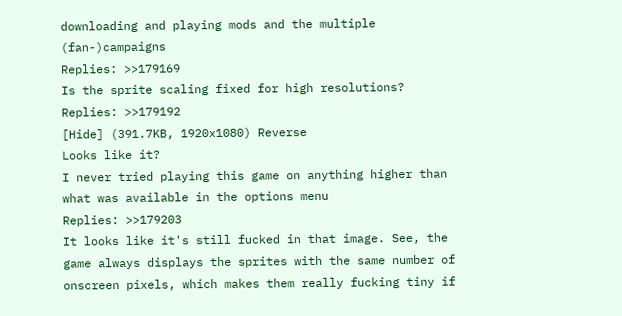downloading and playing mods and the multiple (fan-)campaigns
Replies: >>179169
Is the sprite scaling fixed for high resolutions?
Replies: >>179192
[Hide] (391.7KB, 1920x1080) Reverse
Looks like it?
I never tried playing this game on anything higher than what was available in the options menu
Replies: >>179203
It looks like it's still fucked in that image. See, the game always displays the sprites with the same number of onscreen pixels, which makes them really fucking tiny if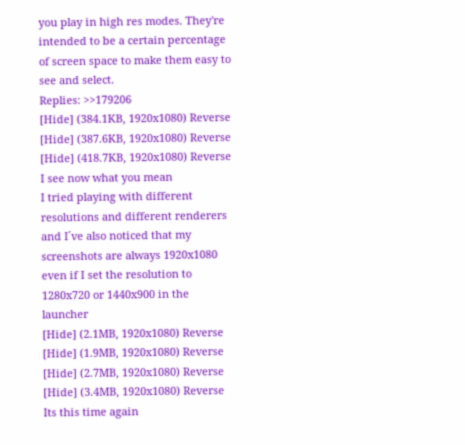you play in high res modes. They're intended to be a certain percentage of screen space to make them easy to see and select.
Replies: >>179206
[Hide] (384.1KB, 1920x1080) Reverse
[Hide] (387.6KB, 1920x1080) Reverse
[Hide] (418.7KB, 1920x1080) Reverse
I see now what you mean
I tried playing with different resolutions and different renderers and I´ve also noticed that my screenshots are always 1920x1080 even if I set the resolution to 1280x720 or 1440x900 in the launcher
[Hide] (2.1MB, 1920x1080) Reverse
[Hide] (1.9MB, 1920x1080) Reverse
[Hide] (2.7MB, 1920x1080) Reverse
[Hide] (3.4MB, 1920x1080) Reverse
Its this time again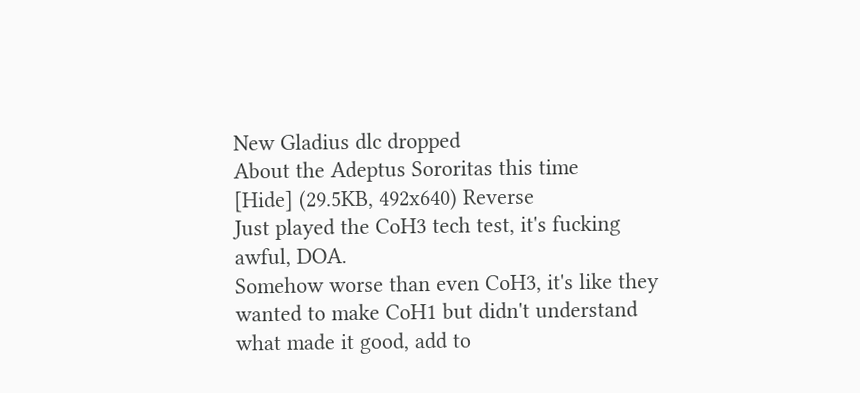New Gladius dlc dropped
About the Adeptus Sororitas this time
[Hide] (29.5KB, 492x640) Reverse
Just played the CoH3 tech test, it's fucking awful, DOA.
Somehow worse than even CoH3, it's like they wanted to make CoH1 but didn't understand what made it good, add to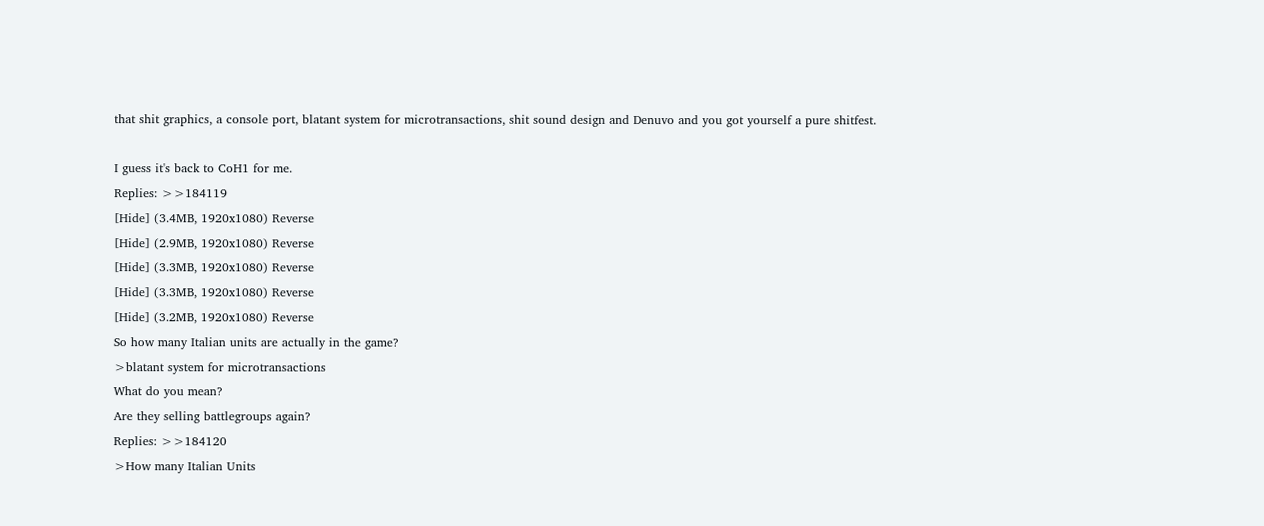that shit graphics, a console port, blatant system for microtransactions, shit sound design and Denuvo and you got yourself a pure shitfest.

I guess it's back to CoH1 for me.
Replies: >>184119
[Hide] (3.4MB, 1920x1080) Reverse
[Hide] (2.9MB, 1920x1080) Reverse
[Hide] (3.3MB, 1920x1080) Reverse
[Hide] (3.3MB, 1920x1080) Reverse
[Hide] (3.2MB, 1920x1080) Reverse
So how many Italian units are actually in the game?
>blatant system for microtransactions
What do you mean?
Are they selling battlegroups again?
Replies: >>184120
>How many Italian Units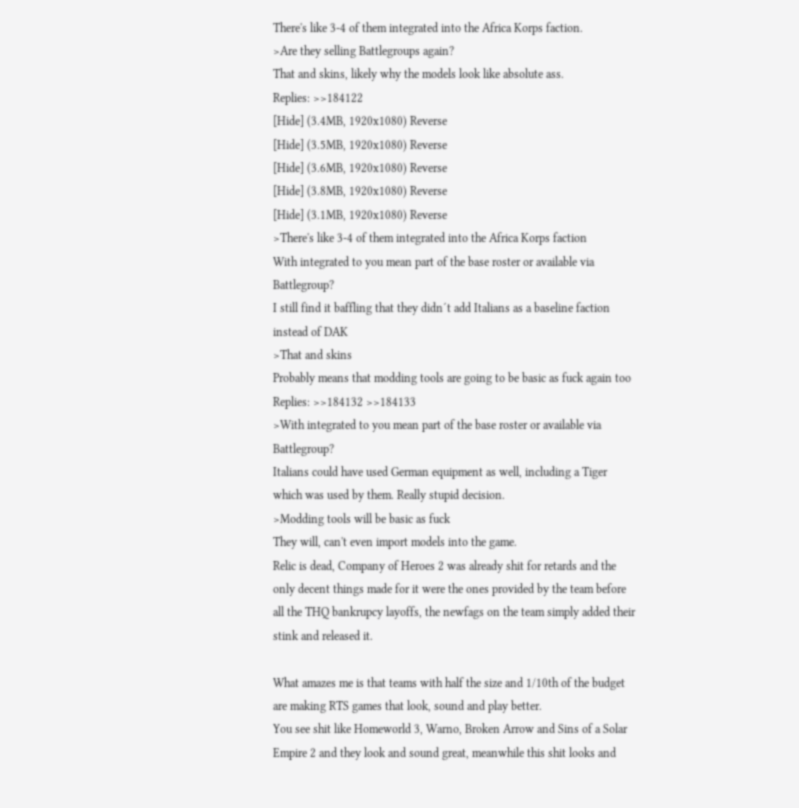There's like 3-4 of them integrated into the Africa Korps faction.
>Are they selling Battlegroups again?
That and skins, likely why the models look like absolute ass.
Replies: >>184122
[Hide] (3.4MB, 1920x1080) Reverse
[Hide] (3.5MB, 1920x1080) Reverse
[Hide] (3.6MB, 1920x1080) Reverse
[Hide] (3.8MB, 1920x1080) Reverse
[Hide] (3.1MB, 1920x1080) Reverse
>There's like 3-4 of them integrated into the Africa Korps faction
With integrated to you mean part of the base roster or available via Battlegroup?
I still find it baffling that they didn´t add Italians as a baseline faction instead of DAK
>That and skins
Probably means that modding tools are going to be basic as fuck again too
Replies: >>184132 >>184133
>With integrated to you mean part of the base roster or available via Battlegroup?
Italians could have used German equipment as well, including a Tiger which was used by them. Really stupid decision.
>Modding tools will be basic as fuck
They will, can't even import models into the game.
Relic is dead, Company of Heroes 2 was already shit for retards and the only decent things made for it were the ones provided by the team before all the THQ bankrupcy layoffs, the newfags on the team simply added their stink and released it.

What amazes me is that teams with half the size and 1/10th of the budget are making RTS games that look, sound and play better.
You see shit like Homeworld 3, Warno, Broken Arrow and Sins of a Solar Empire 2 and they look and sound great, meanwhile this shit looks and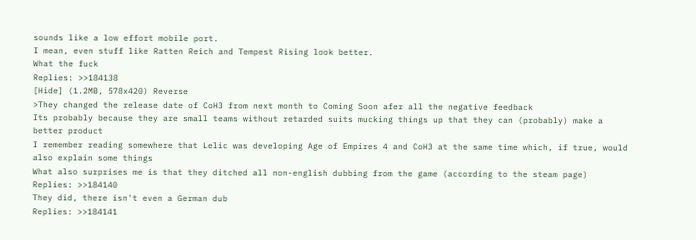sounds like a low effort mobile port.
I mean, even stuff like Ratten Reich and Tempest Rising look better.
What the fuck
Replies: >>184138
[Hide] (1.2MB, 578x420) Reverse
>They changed the release date of CoH3 from next month to Coming Soon afer all the negative feedback
Its probably because they are small teams without retarded suits mucking things up that they can (probably) make a better product
I remember reading somewhere that Lelic was developing Age of Empires 4 and CoH3 at the same time which, if true, would also explain some things
What also surprises me is that they ditched all non-english dubbing from the game (according to the steam page)
Replies: >>184140
They did, there isn't even a German dub
Replies: >>184141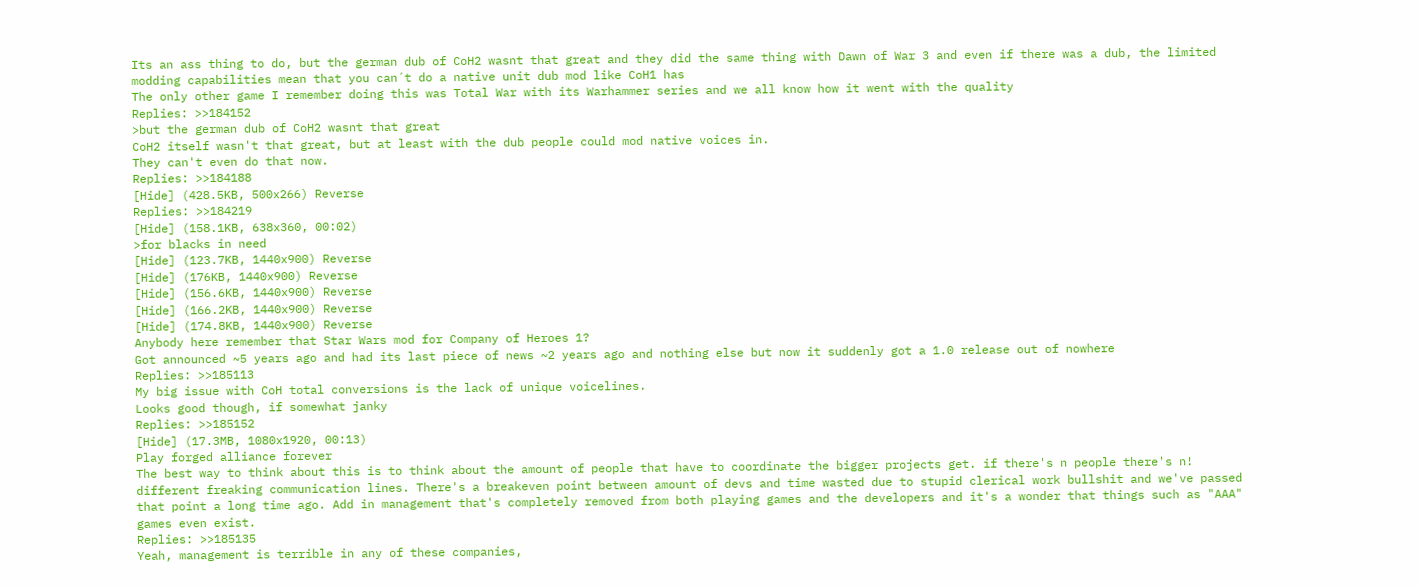Its an ass thing to do, but the german dub of CoH2 wasnt that great and they did the same thing with Dawn of War 3 and even if there was a dub, the limited modding capabilities mean that you can´t do a native unit dub mod like CoH1 has
The only other game I remember doing this was Total War with its Warhammer series and we all know how it went with the quality
Replies: >>184152
>but the german dub of CoH2 wasnt that great
CoH2 itself wasn't that great, but at least with the dub people could mod native voices in.
They can't even do that now.
Replies: >>184188
[Hide] (428.5KB, 500x266) Reverse
Replies: >>184219
[Hide] (158.1KB, 638x360, 00:02)
>for blacks in need
[Hide] (123.7KB, 1440x900) Reverse
[Hide] (176KB, 1440x900) Reverse
[Hide] (156.6KB, 1440x900) Reverse
[Hide] (166.2KB, 1440x900) Reverse
[Hide] (174.8KB, 1440x900) Reverse
Anybody here remember that Star Wars mod for Company of Heroes 1?
Got announced ~5 years ago and had its last piece of news ~2 years ago and nothing else but now it suddenly got a 1.0 release out of nowhere
Replies: >>185113
My big issue with CoH total conversions is the lack of unique voicelines.
Looks good though, if somewhat janky
Replies: >>185152
[Hide] (17.3MB, 1080x1920, 00:13)
Play forged alliance forever
The best way to think about this is to think about the amount of people that have to coordinate the bigger projects get. if there's n people there's n! different freaking communication lines. There's a breakeven point between amount of devs and time wasted due to stupid clerical work bullshit and we've passed that point a long time ago. Add in management that's completely removed from both playing games and the developers and it's a wonder that things such as "AAA" games even exist.
Replies: >>185135
Yeah, management is terrible in any of these companies,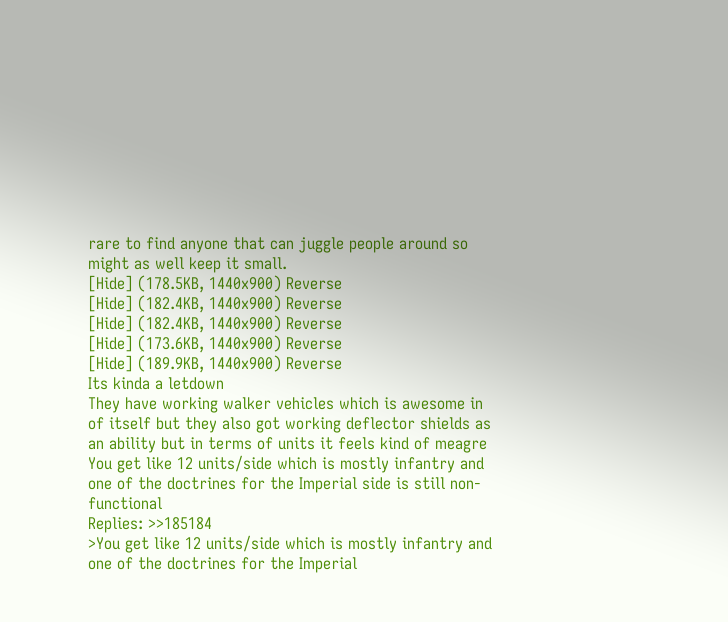rare to find anyone that can juggle people around so might as well keep it small.
[Hide] (178.5KB, 1440x900) Reverse
[Hide] (182.4KB, 1440x900) Reverse
[Hide] (182.4KB, 1440x900) Reverse
[Hide] (173.6KB, 1440x900) Reverse
[Hide] (189.9KB, 1440x900) Reverse
Its kinda a letdown
They have working walker vehicles which is awesome in of itself but they also got working deflector shields as an ability but in terms of units it feels kind of meagre
You get like 12 units/side which is mostly infantry and one of the doctrines for the Imperial side is still non-functional
Replies: >>185184
>You get like 12 units/side which is mostly infantry and one of the doctrines for the Imperial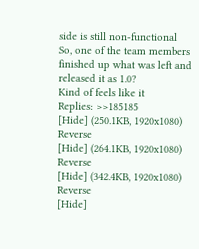side is still non-functional
So, one of the team members finished up what was left and released it as 1.0?
Kind of feels like it
Replies: >>185185
[Hide] (250.1KB, 1920x1080) Reverse
[Hide] (264.1KB, 1920x1080) Reverse
[Hide] (342.4KB, 1920x1080) Reverse
[Hide]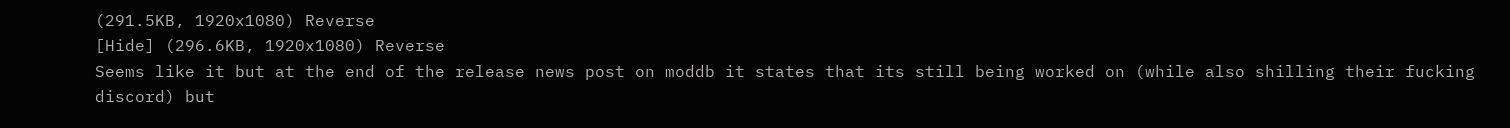(291.5KB, 1920x1080) Reverse
[Hide] (296.6KB, 1920x1080) Reverse
Seems like it but at the end of the release news post on moddb it states that its still being worked on (while also shilling their fucking discord) but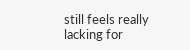still feels really lacking for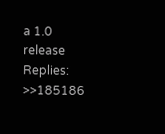a 1.0 release
Replies: >>185186